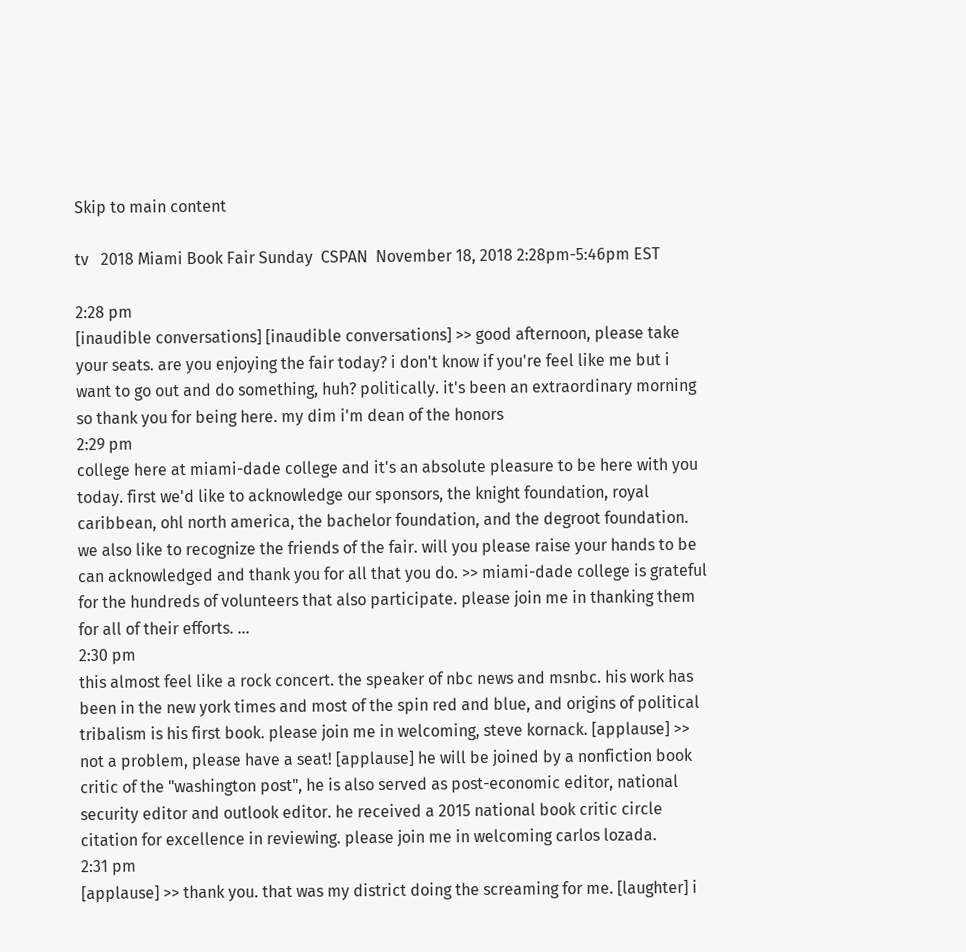Skip to main content

tv   2018 Miami Book Fair Sunday  CSPAN  November 18, 2018 2:28pm-5:46pm EST

2:28 pm
[inaudible conversations] [inaudible conversations] >> good afternoon, please take your seats. are you enjoying the fair today? i don't know if you're feel like me but i want to go out and do something, huh? politically. it's been an extraordinary morning so thank you for being here. my dim i'm dean of the honors
2:29 pm
college here at miami-dade college and it's an absolute pleasure to be here with you today. first we'd like to acknowledge our sponsors, the knight foundation, royal caribbean, ohl north america, the bachelor foundation, and the degroot foundation. we also like to recognize the friends of the fair. will you please raise your hands to be can acknowledged and thank you for all that you do. >> miami-dade college is grateful for the hundreds of volunteers that also participate. please join me in thanking them for all of their efforts. ...
2:30 pm
this almost feel like a rock concert. the speaker of nbc news and msnbc. his work has been in the new york times and most of the spin red and blue, and origins of political tribalism is his first book. please join me in welcoming, steve kornack. [applause] >> not a problem, please have a seat! [applause] he will be joined by a nonfiction book critic of the "washington post", he is also served as post-economic editor, national security editor and outlook editor. he received a 2015 national book critic circle citation for excellence in reviewing. please join me in welcoming carlos lozada.
2:31 pm
[applause] >> thank you. that was my district doing the screaming for me. [laughter] i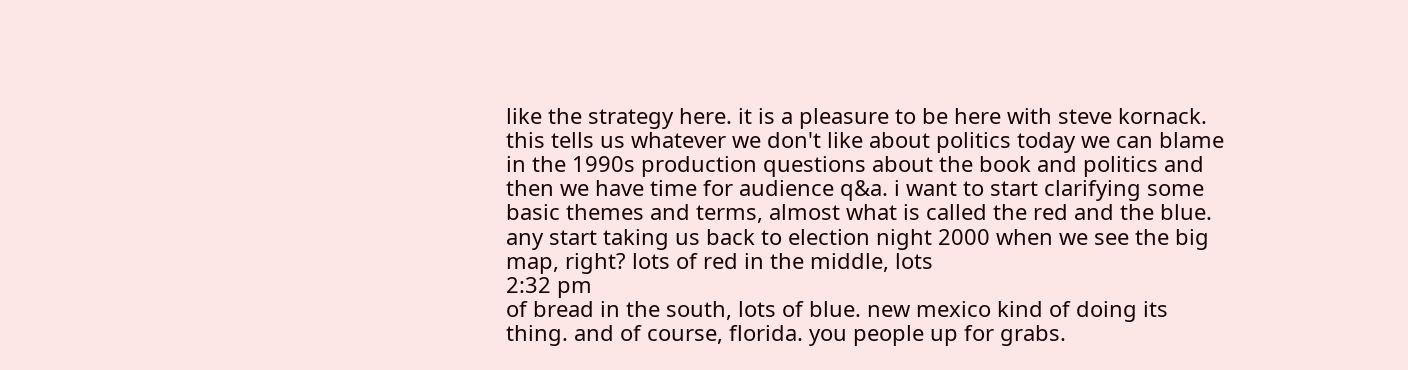like the strategy here. it is a pleasure to be here with steve kornack. this tells us whatever we don't like about politics today we can blame in the 1990s production questions about the book and politics and then we have time for audience q&a. i want to start clarifying some basic themes and terms, almost what is called the red and the blue. any start taking us back to election night 2000 when we see the big map, right? lots of red in the middle, lots
2:32 pm
of bread in the south, lots of blue. new mexico kind of doing its thing. and of course, florida. you people up for grabs.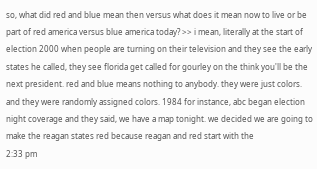so, what did red and blue mean then versus what does it mean now to live or be part of red america versus blue america today? >> i mean, literally at the start of election 2000 when people are turning on their television and they see the early states he called, they see florida get called for gourley on the think you'll be the next president. red and blue means nothing to anybody. they were just colors. and they were randomly assigned colors. 1984 for instance, abc began election night coverage and they said, we have a map tonight. we decided we are going to make the reagan states red because reagan and red start with the
2:33 pm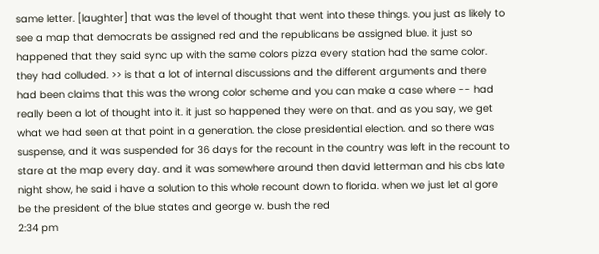same letter. [laughter] that was the level of thought that went into these things. you just as likely to see a map that democrats be assigned red and the republicans be assigned blue. it just so happened that they said sync up with the same colors pizza every station had the same color. they had colluded. >> is that a lot of internal discussions and the different arguments and there had been claims that this was the wrong color scheme and you can make a case where -- had really been a lot of thought into it. it just so happened they were on that. and as you say, we get what we had seen at that point in a generation. the close presidential election. and so there was suspense, and it was suspended for 36 days for the recount in the country was left in the recount to stare at the map every day. and it was somewhere around then david letterman and his cbs late night show, he said i have a solution to this whole recount down to florida. when we just let al gore be the president of the blue states and george w. bush the red
2:34 pm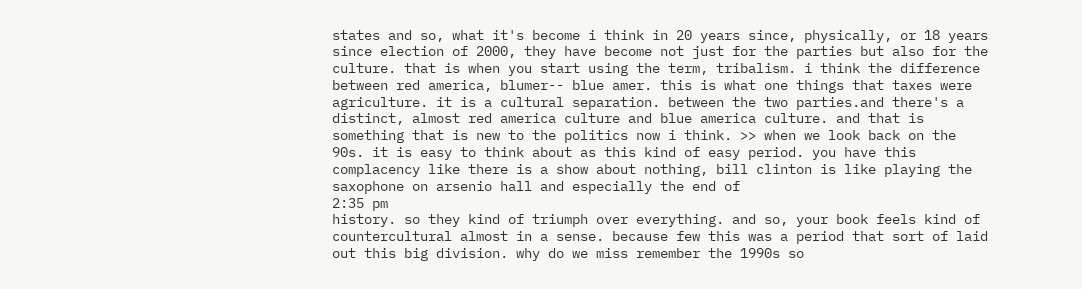states and so, what it's become i think in 20 years since, physically, or 18 years since election of 2000, they have become not just for the parties but also for the culture. that is when you start using the term, tribalism. i think the difference between red america, blumer-- blue amer. this is what one things that taxes were agriculture. it is a cultural separation. between the two parties.and there's a distinct, almost red america culture and blue america culture. and that is something that is new to the politics now i think. >> when we look back on the 90s. it is easy to think about as this kind of easy period. you have this complacency like there is a show about nothing, bill clinton is like playing the saxophone on arsenio hall and especially the end of
2:35 pm
history. so they kind of triumph over everything. and so, your book feels kind of countercultural almost in a sense. because few this was a period that sort of laid out this big division. why do we miss remember the 1990s so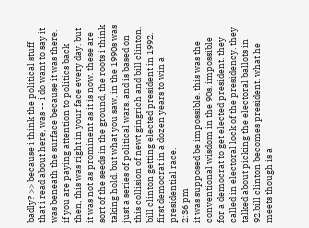badly? >> because i think the political stuff that i read about here, was -- i do want to say it was beneath the surface because it was there. if you are paying attention to politics back then, this was right in your face every day. but it was not as prominent as it is now. these are sort of the seeds in the ground, the roots i think taking hold. but what you saw, in the 1990s was just a series of political wars. and is based on this collision of newt gingrich and bill clinton. bill clinton getting elected president in 1992. first democrat in a dozen years to win a presidential race.
2:36 pm
it was supposed be impossible. this was the conventional wisdom in the 90s. impossible for a democrat to get elected president. they called in electoral lock of the presidency. they talked about picking the electoral ballots in 92.bill clinton becomes president. what he meets though is a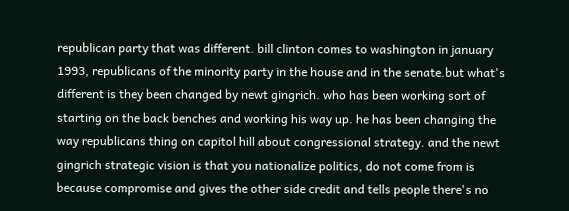republican party that was different. bill clinton comes to washington in january 1993, republicans of the minority party in the house and in the senate.but what's different is they been changed by newt gingrich. who has been working sort of starting on the back benches and working his way up. he has been changing the way republicans thing on capitol hill about congressional strategy. and the newt gingrich strategic vision is that you nationalize politics, do not come from is because compromise and gives the other side credit and tells people there's no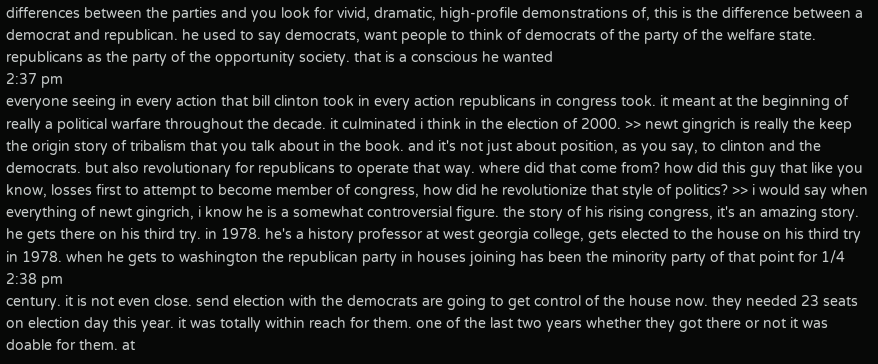differences between the parties and you look for vivid, dramatic, high-profile demonstrations of, this is the difference between a democrat and republican. he used to say democrats, want people to think of democrats of the party of the welfare state. republicans as the party of the opportunity society. that is a conscious he wanted
2:37 pm
everyone seeing in every action that bill clinton took in every action republicans in congress took. it meant at the beginning of really a political warfare throughout the decade. it culminated i think in the election of 2000. >> newt gingrich is really the keep the origin story of tribalism that you talk about in the book. and it's not just about position, as you say, to clinton and the democrats. but also revolutionary for republicans to operate that way. where did that come from? how did this guy that like you know, losses first to attempt to become member of congress, how did he revolutionize that style of politics? >> i would say when everything of newt gingrich, i know he is a somewhat controversial figure. the story of his rising congress, it's an amazing story. he gets there on his third try. in 1978. he's a history professor at west georgia college, gets elected to the house on his third try in 1978. when he gets to washington the republican party in houses joining has been the minority party of that point for 1/4
2:38 pm
century. it is not even close. send election with the democrats are going to get control of the house now. they needed 23 seats on election day this year. it was totally within reach for them. one of the last two years whether they got there or not it was doable for them. at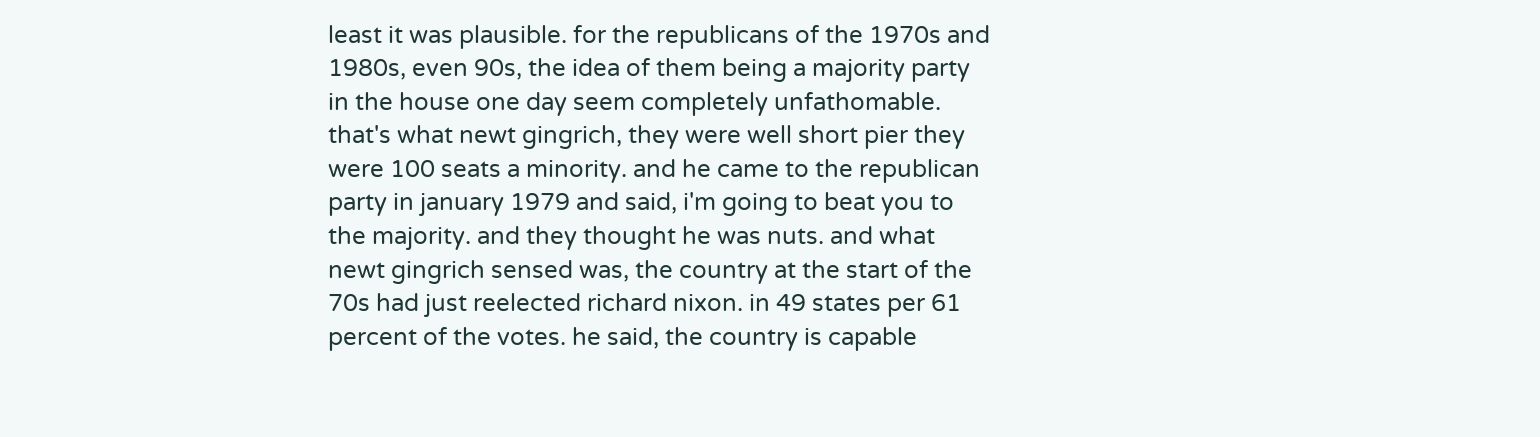least it was plausible. for the republicans of the 1970s and 1980s, even 90s, the idea of them being a majority party in the house one day seem completely unfathomable. that's what newt gingrich, they were well short pier they were 100 seats a minority. and he came to the republican party in january 1979 and said, i'm going to beat you to the majority. and they thought he was nuts. and what newt gingrich sensed was, the country at the start of the 70s had just reelected richard nixon. in 49 states per 61 percent of the votes. he said, the country is capable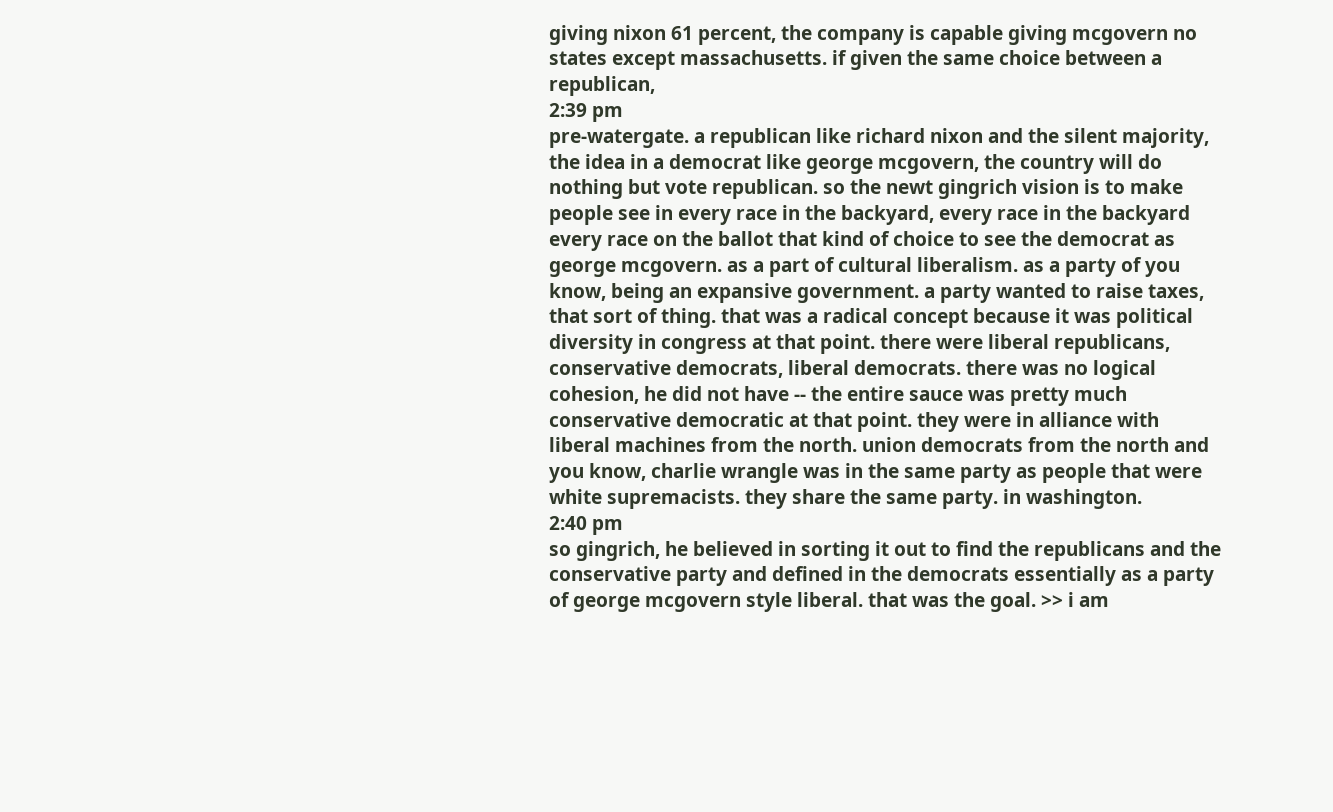giving nixon 61 percent, the company is capable giving mcgovern no states except massachusetts. if given the same choice between a republican,
2:39 pm
pre-watergate. a republican like richard nixon and the silent majority, the idea in a democrat like george mcgovern, the country will do nothing but vote republican. so the newt gingrich vision is to make people see in every race in the backyard, every race in the backyard every race on the ballot that kind of choice to see the democrat as george mcgovern. as a part of cultural liberalism. as a party of you know, being an expansive government. a party wanted to raise taxes, that sort of thing. that was a radical concept because it was political diversity in congress at that point. there were liberal republicans, conservative democrats, liberal democrats. there was no logical cohesion, he did not have -- the entire sauce was pretty much conservative democratic at that point. they were in alliance with liberal machines from the north. union democrats from the north and you know, charlie wrangle was in the same party as people that were white supremacists. they share the same party. in washington.
2:40 pm
so gingrich, he believed in sorting it out to find the republicans and the conservative party and defined in the democrats essentially as a party of george mcgovern style liberal. that was the goal. >> i am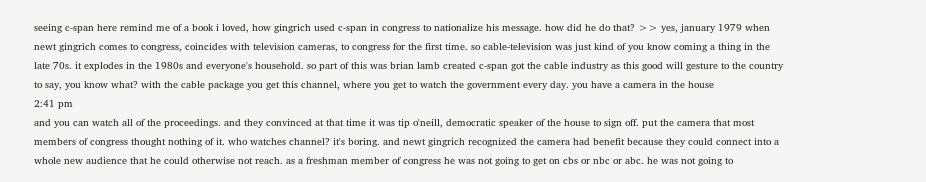seeing c-span here remind me of a book i loved, how gingrich used c-span in congress to nationalize his message. how did he do that? >> yes, january 1979 when newt gingrich comes to congress, coincides with television cameras, to congress for the first time. so cable-television was just kind of you know coming a thing in the late 70s. it explodes in the 1980s and everyone's household. so part of this was brian lamb created c-span got the cable industry as this good will gesture to the country to say, you know what? with the cable package you get this channel, where you get to watch the government every day. you have a camera in the house
2:41 pm
and you can watch all of the proceedings. and they convinced at that time it was tip o'neill, democratic speaker of the house to sign off. put the camera that most members of congress thought nothing of it. who watches channel? it's boring. and newt gingrich recognized the camera had benefit because they could connect into a whole new audience that he could otherwise not reach. as a freshman member of congress he was not going to get on cbs or nbc or abc. he was not going to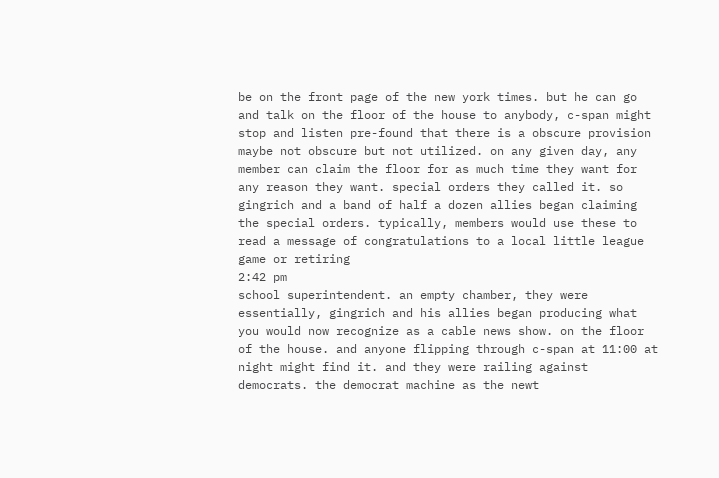be on the front page of the new york times. but he can go and talk on the floor of the house to anybody, c-span might stop and listen pre-found that there is a obscure provision maybe not obscure but not utilized. on any given day, any member can claim the floor for as much time they want for any reason they want. special orders they called it. so gingrich and a band of half a dozen allies began claiming the special orders. typically, members would use these to read a message of congratulations to a local little league game or retiring
2:42 pm
school superintendent. an empty chamber, they were essentially, gingrich and his allies began producing what you would now recognize as a cable news show. on the floor of the house. and anyone flipping through c-span at 11:00 at night might find it. and they were railing against democrats. the democrat machine as the newt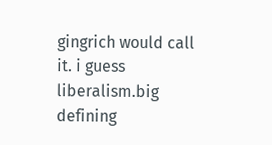gingrich would call it. i guess liberalism.big defining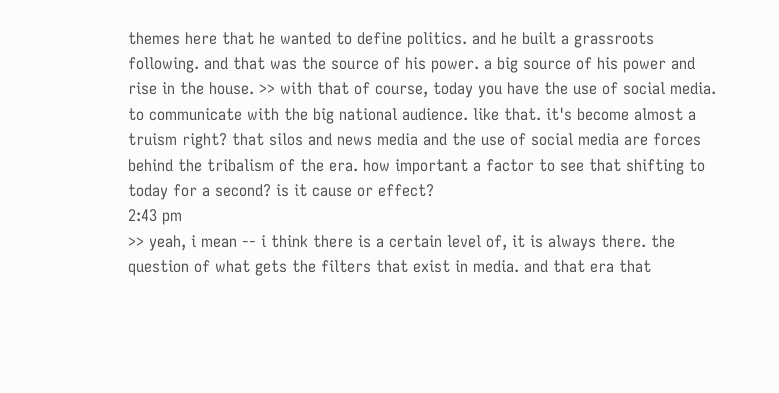themes here that he wanted to define politics. and he built a grassroots following. and that was the source of his power. a big source of his power and rise in the house. >> with that of course, today you have the use of social media. to communicate with the big national audience. like that. it's become almost a truism right? that silos and news media and the use of social media are forces behind the tribalism of the era. how important a factor to see that shifting to today for a second? is it cause or effect?
2:43 pm
>> yeah, i mean -- i think there is a certain level of, it is always there. the question of what gets the filters that exist in media. and that era that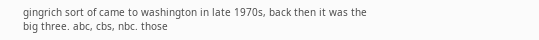gingrich sort of came to washington in late 1970s, back then it was the big three. abc, cbs, nbc. those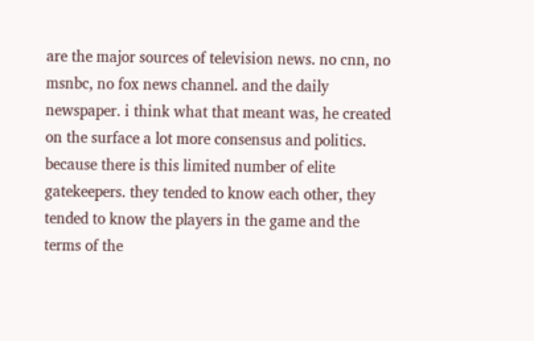are the major sources of television news. no cnn, no msnbc, no fox news channel. and the daily newspaper. i think what that meant was, he created on the surface a lot more consensus and politics. because there is this limited number of elite gatekeepers. they tended to know each other, they tended to know the players in the game and the terms of the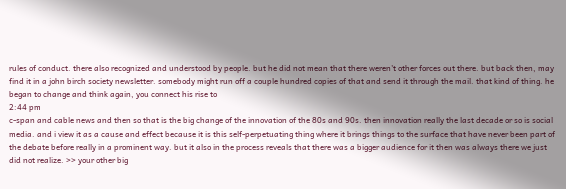rules of conduct. there also recognized and understood by people. but he did not mean that there weren't other forces out there. but back then, may find it in a john birch society newsletter. somebody might run off a couple hundred copies of that and send it through the mail. that kind of thing. he began to change and think again, you connect his rise to
2:44 pm
c-span and cable news and then so that is the big change of the innovation of the 80s and 90s. then innovation really the last decade or so is social media. and i view it as a cause and effect because it is this self-perpetuating thing where it brings things to the surface that have never been part of the debate before really in a prominent way. but it also in the process reveals that there was a bigger audience for it then was always there we just did not realize. >> your other big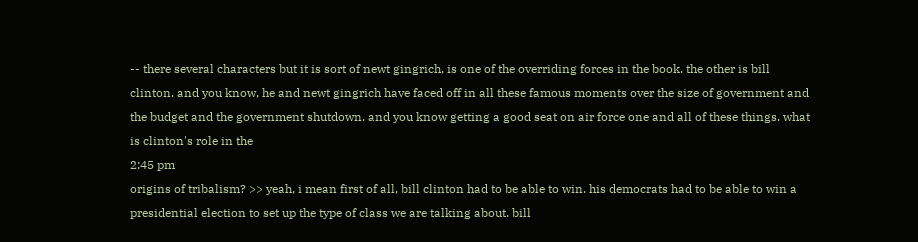-- there several characters but it is sort of newt gingrich, is one of the overriding forces in the book. the other is bill clinton. and you know, he and newt gingrich have faced off in all these famous moments over the size of government and the budget and the government shutdown. and you know getting a good seat on air force one and all of these things. what is clinton's role in the
2:45 pm
origins of tribalism? >> yeah, i mean first of all, bill clinton had to be able to win. his democrats had to be able to win a presidential election to set up the type of class we are talking about. bill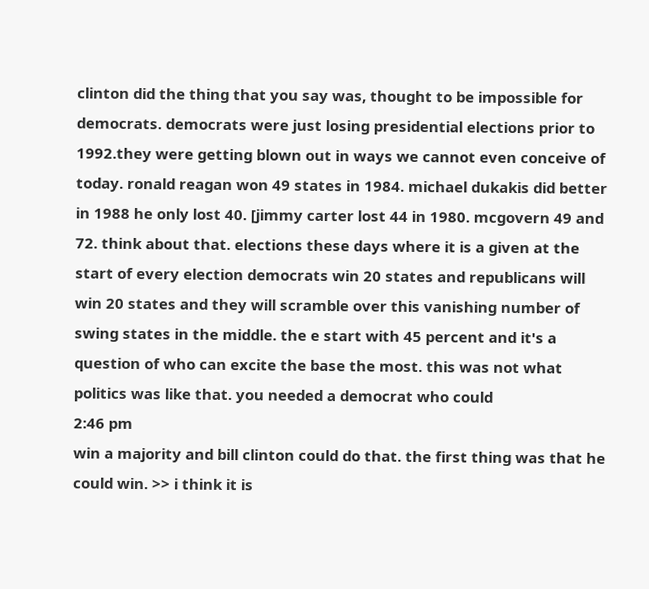clinton did the thing that you say was, thought to be impossible for democrats. democrats were just losing presidential elections prior to 1992.they were getting blown out in ways we cannot even conceive of today. ronald reagan won 49 states in 1984. michael dukakis did better in 1988 he only lost 40. [jimmy carter lost 44 in 1980. mcgovern 49 and 72. think about that. elections these days where it is a given at the start of every election democrats win 20 states and republicans will win 20 states and they will scramble over this vanishing number of swing states in the middle. the e start with 45 percent and it's a question of who can excite the base the most. this was not what politics was like that. you needed a democrat who could
2:46 pm
win a majority and bill clinton could do that. the first thing was that he could win. >> i think it is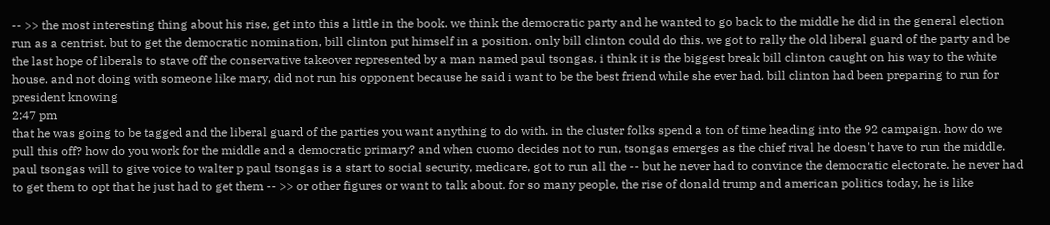-- >> the most interesting thing about his rise, get into this a little in the book. we think the democratic party and he wanted to go back to the middle he did in the general election run as a centrist. but to get the democratic nomination, bill clinton put himself in a position. only bill clinton could do this. we got to rally the old liberal guard of the party and be the last hope of liberals to stave off the conservative takeover represented by a man named paul tsongas. i think it is the biggest break bill clinton caught on his way to the white house. and not doing with someone like mary, did not run his opponent because he said i want to be the best friend while she ever had. bill clinton had been preparing to run for president knowing
2:47 pm
that he was going to be tagged and the liberal guard of the parties you want anything to do with. in the cluster folks spend a ton of time heading into the 92 campaign. how do we pull this off? how do you work for the middle and a democratic primary? and when cuomo decides not to run, tsongas emerges as the chief rival he doesn't have to run the middle. paul tsongas will to give voice to walter p paul tsongas is a start to social security, medicare, got to run all the -- but he never had to convince the democratic electorate. he never had to get them to opt that he just had to get them -- >> or other figures or want to talk about. for so many people, the rise of donald trump and american politics today, he is like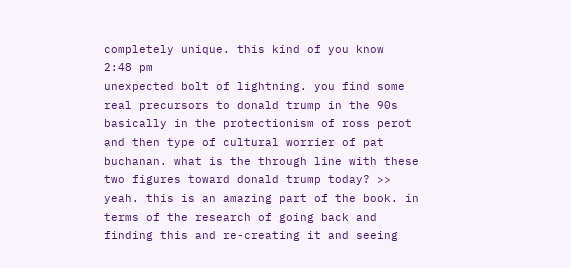completely unique. this kind of you know
2:48 pm
unexpected bolt of lightning. you find some real precursors to donald trump in the 90s basically in the protectionism of ross perot and then type of cultural worrier of pat buchanan. what is the through line with these two figures toward donald trump today? >> yeah. this is an amazing part of the book. in terms of the research of going back and finding this and re-creating it and seeing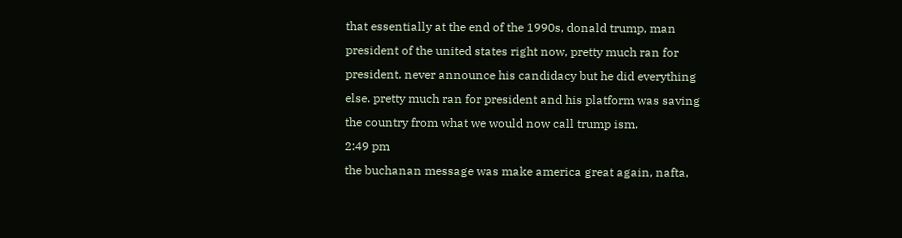that essentially at the end of the 1990s, donald trump, man president of the united states right now, pretty much ran for president. never announce his candidacy but he did everything else. pretty much ran for president and his platform was saving the country from what we would now call trump ism.
2:49 pm
the buchanan message was make america great again, nafta,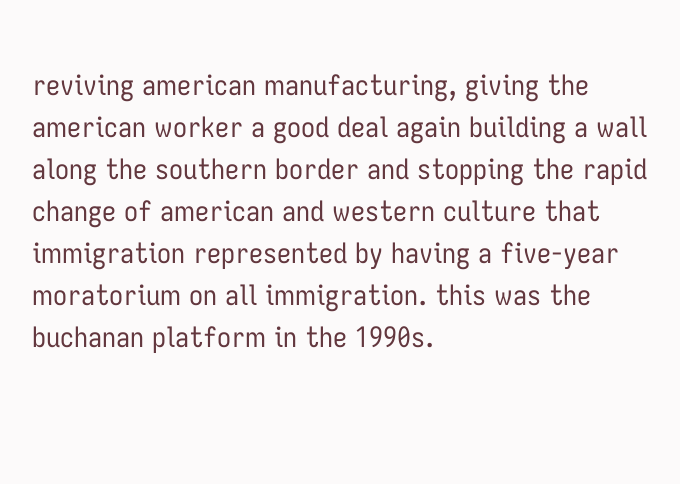reviving american manufacturing, giving the american worker a good deal again building a wall along the southern border and stopping the rapid change of american and western culture that immigration represented by having a five-year moratorium on all immigration. this was the buchanan platform in the 1990s.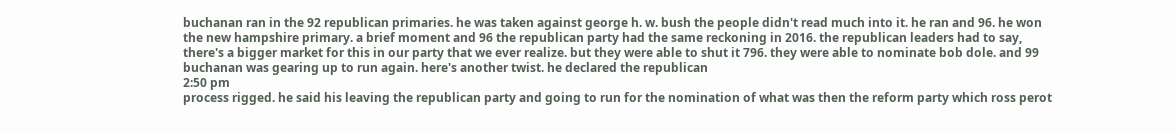buchanan ran in the 92 republican primaries. he was taken against george h. w. bush the people didn't read much into it. he ran and 96. he won the new hampshire primary. a brief moment and 96 the republican party had the same reckoning in 2016. the republican leaders had to say, there's a bigger market for this in our party that we ever realize. but they were able to shut it 796. they were able to nominate bob dole. and 99 buchanan was gearing up to run again. here's another twist. he declared the republican
2:50 pm
process rigged. he said his leaving the republican party and going to run for the nomination of what was then the reform party which ross perot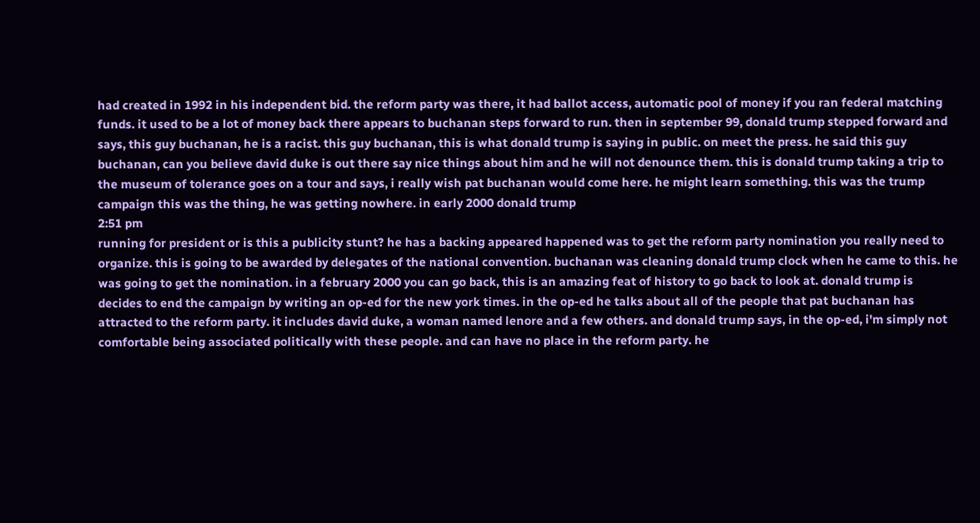had created in 1992 in his independent bid. the reform party was there, it had ballot access, automatic pool of money if you ran federal matching funds. it used to be a lot of money back there appears to buchanan steps forward to run. then in september 99, donald trump stepped forward and says, this guy buchanan, he is a racist. this guy buchanan, this is what donald trump is saying in public. on meet the press. he said this guy buchanan, can you believe david duke is out there say nice things about him and he will not denounce them. this is donald trump taking a trip to the museum of tolerance goes on a tour and says, i really wish pat buchanan would come here. he might learn something. this was the trump campaign this was the thing, he was getting nowhere. in early 2000 donald trump
2:51 pm
running for president or is this a publicity stunt? he has a backing appeared happened was to get the reform party nomination you really need to organize. this is going to be awarded by delegates of the national convention. buchanan was cleaning donald trump clock when he came to this. he was going to get the nomination. in a february 2000 you can go back, this is an amazing feat of history to go back to look at. donald trump is decides to end the campaign by writing an op-ed for the new york times. in the op-ed he talks about all of the people that pat buchanan has attracted to the reform party. it includes david duke, a woman named lenore and a few others. and donald trump says, in the op-ed, i'm simply not comfortable being associated politically with these people. and can have no place in the reform party. he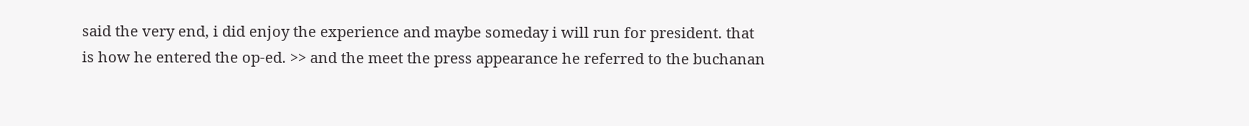said the very end, i did enjoy the experience and maybe someday i will run for president. that is how he entered the op-ed. >> and the meet the press appearance he referred to the buchanan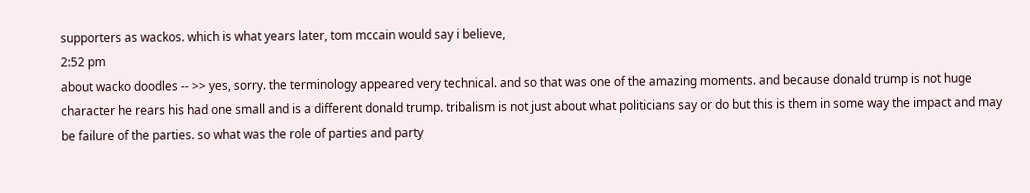supporters as wackos. which is what years later, tom mccain would say i believe,
2:52 pm
about wacko doodles -- >> yes, sorry. the terminology appeared very technical. and so that was one of the amazing moments. and because donald trump is not huge character he rears his had one small and is a different donald trump. tribalism is not just about what politicians say or do but this is them in some way the impact and may be failure of the parties. so what was the role of parties and party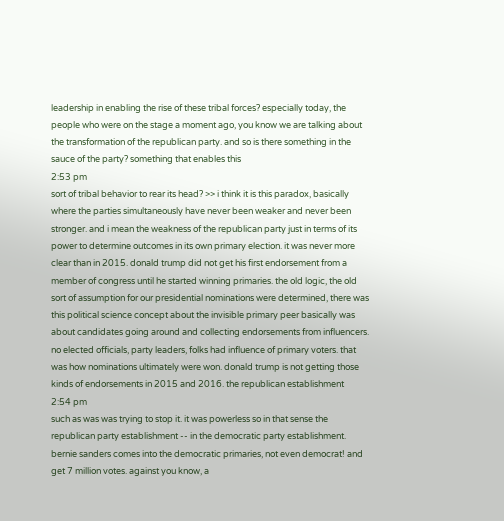leadership in enabling the rise of these tribal forces? especially today, the people who were on the stage a moment ago, you know we are talking about the transformation of the republican party. and so is there something in the sauce of the party? something that enables this
2:53 pm
sort of tribal behavior to rear its head? >> i think it is this paradox, basically where the parties simultaneously have never been weaker and never been stronger. and i mean the weakness of the republican party just in terms of its power to determine outcomes in its own primary election. it was never more clear than in 2015. donald trump did not get his first endorsement from a member of congress until he started winning primaries. the old logic, the old sort of assumption for our presidential nominations were determined, there was this political science concept about the invisible primary peer basically was about candidates going around and collecting endorsements from influencers. no elected officials, party leaders, folks had influence of primary voters. that was how nominations ultimately were won. donald trump is not getting those kinds of endorsements in 2015 and 2016. the republican establishment
2:54 pm
such as was was trying to stop it. it was powerless so in that sense the republican party establishment -- in the democratic party establishment. bernie sanders comes into the democratic primaries, not even democrat! and get 7 million votes. against you know, a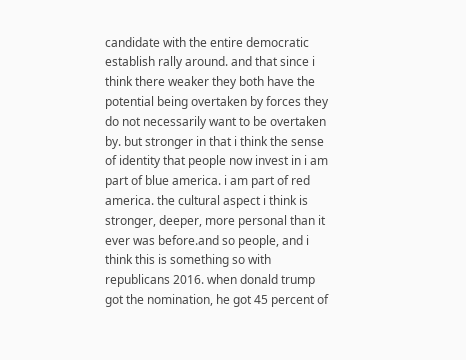candidate with the entire democratic establish rally around. and that since i think there weaker they both have the potential being overtaken by forces they do not necessarily want to be overtaken by. but stronger in that i think the sense of identity that people now invest in i am part of blue america. i am part of red america. the cultural aspect i think is stronger, deeper, more personal than it ever was before.and so people, and i think this is something so with republicans 2016. when donald trump got the nomination, he got 45 percent of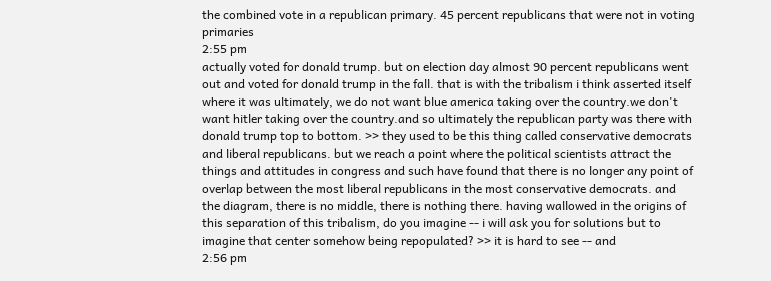the combined vote in a republican primary. 45 percent republicans that were not in voting primaries
2:55 pm
actually voted for donald trump. but on election day almost 90 percent republicans went out and voted for donald trump in the fall. that is with the tribalism i think asserted itself where it was ultimately, we do not want blue america taking over the country.we don't want hitler taking over the country.and so ultimately the republican party was there with donald trump top to bottom. >> they used to be this thing called conservative democrats and liberal republicans. but we reach a point where the political scientists attract the things and attitudes in congress and such have found that there is no longer any point of overlap between the most liberal republicans in the most conservative democrats. and the diagram, there is no middle, there is nothing there. having wallowed in the origins of this separation of this tribalism, do you imagine -- i will ask you for solutions but to imagine that center somehow being repopulated? >> it is hard to see -- and
2:56 pm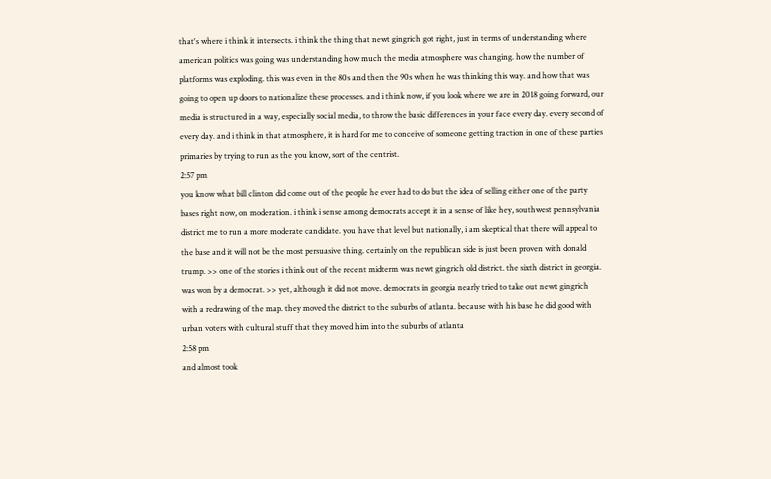that's where i think it intersects. i think the thing that newt gingrich got right, just in terms of understanding where american politics was going was understanding how much the media atmosphere was changing. how the number of platforms was exploding. this was even in the 80s and then the 90s when he was thinking this way. and how that was going to open up doors to nationalize these processes. and i think now, if you look where we are in 2018 going forward, our media is structured in a way, especially social media, to throw the basic differences in your face every day. every second of every day. and i think in that atmosphere, it is hard for me to conceive of someone getting traction in one of these parties primaries by trying to run as the you know, sort of the centrist.
2:57 pm
you know what bill clinton did come out of the people he ever had to do but the idea of selling either one of the party bases right now, on moderation. i think i sense among democrats accept it in a sense of like hey, southwest pennsylvania district me to run a more moderate candidate. you have that level but nationally, i am skeptical that there will appeal to the base and it will not be the most persuasive thing. certainly on the republican side is just been proven with donald trump. >> one of the stories i think out of the recent midterm was newt gingrich old district. the sixth district in georgia. was won by a democrat. >> yet, although it did not move. democrats in georgia nearly tried to take out newt gingrich with a redrawing of the map. they moved the district to the suburbs of atlanta. because with his base he did good with urban voters with cultural stuff that they moved him into the suburbs of atlanta
2:58 pm
and almost took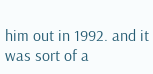him out in 1992. and it was sort of a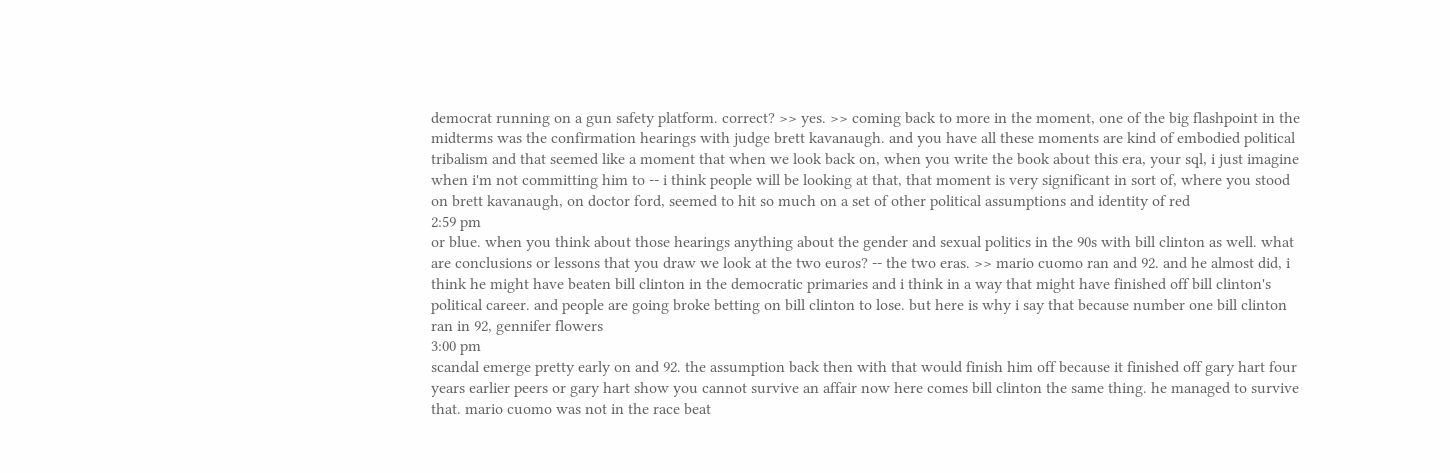democrat running on a gun safety platform. correct? >> yes. >> coming back to more in the moment, one of the big flashpoint in the midterms was the confirmation hearings with judge brett kavanaugh. and you have all these moments are kind of embodied political tribalism and that seemed like a moment that when we look back on, when you write the book about this era, your sql, i just imagine when i'm not committing him to -- i think people will be looking at that, that moment is very significant in sort of, where you stood on brett kavanaugh, on doctor ford, seemed to hit so much on a set of other political assumptions and identity of red
2:59 pm
or blue. when you think about those hearings anything about the gender and sexual politics in the 90s with bill clinton as well. what are conclusions or lessons that you draw we look at the two euros? -- the two eras. >> mario cuomo ran and 92. and he almost did, i think he might have beaten bill clinton in the democratic primaries and i think in a way that might have finished off bill clinton's political career. and people are going broke betting on bill clinton to lose. but here is why i say that because number one bill clinton ran in 92, gennifer flowers
3:00 pm
scandal emerge pretty early on and 92. the assumption back then with that would finish him off because it finished off gary hart four years earlier peers or gary hart show you cannot survive an affair now here comes bill clinton the same thing. he managed to survive that. mario cuomo was not in the race beat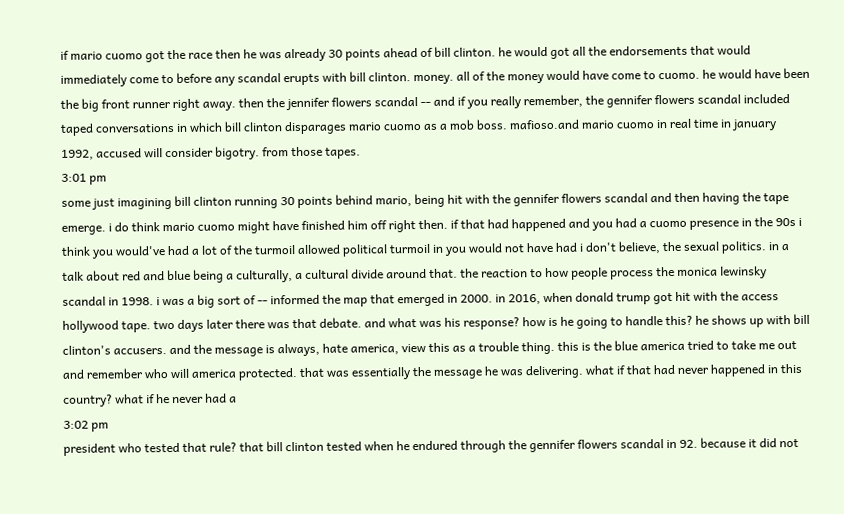if mario cuomo got the race then he was already 30 points ahead of bill clinton. he would got all the endorsements that would immediately come to before any scandal erupts with bill clinton. money. all of the money would have come to cuomo. he would have been the big front runner right away. then the jennifer flowers scandal -- and if you really remember, the gennifer flowers scandal included taped conversations in which bill clinton disparages mario cuomo as a mob boss. mafioso.and mario cuomo in real time in january 1992, accused will consider bigotry. from those tapes.
3:01 pm
some just imagining bill clinton running 30 points behind mario, being hit with the gennifer flowers scandal and then having the tape emerge. i do think mario cuomo might have finished him off right then. if that had happened and you had a cuomo presence in the 90s i think you would've had a lot of the turmoil allowed political turmoil in you would not have had i don't believe, the sexual politics. in a talk about red and blue being a culturally, a cultural divide around that. the reaction to how people process the monica lewinsky scandal in 1998. i was a big sort of -- informed the map that emerged in 2000. in 2016, when donald trump got hit with the access hollywood tape. two days later there was that debate. and what was his response? how is he going to handle this? he shows up with bill clinton's accusers. and the message is always, hate america, view this as a trouble thing. this is the blue america tried to take me out and remember who will america protected. that was essentially the message he was delivering. what if that had never happened in this country? what if he never had a
3:02 pm
president who tested that rule? that bill clinton tested when he endured through the gennifer flowers scandal in 92. because it did not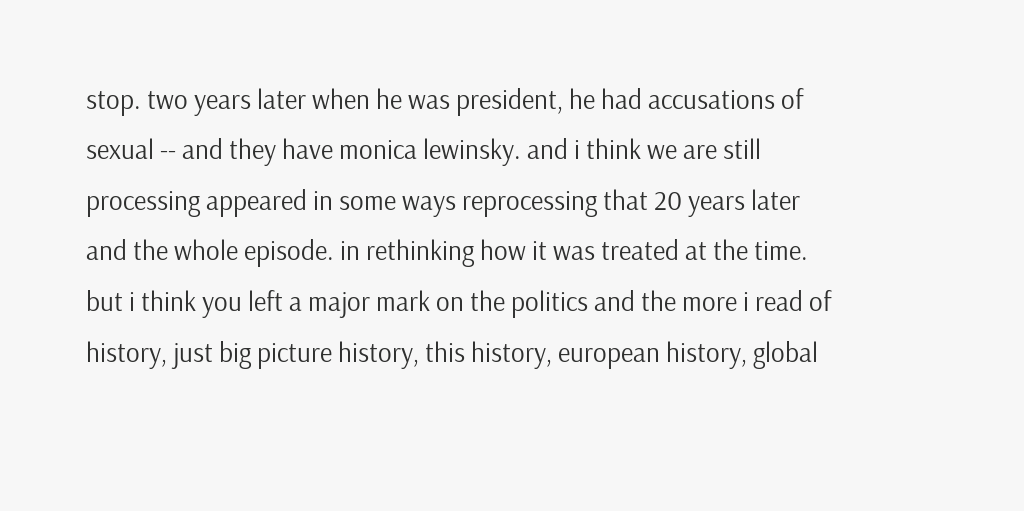stop. two years later when he was president, he had accusations of sexual -- and they have monica lewinsky. and i think we are still processing appeared in some ways reprocessing that 20 years later and the whole episode. in rethinking how it was treated at the time. but i think you left a major mark on the politics and the more i read of history, just big picture history, this history, european history, global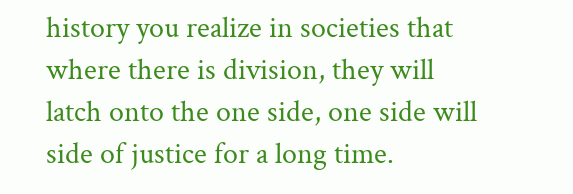history you realize in societies that where there is division, they will latch onto the one side, one side will side of justice for a long time.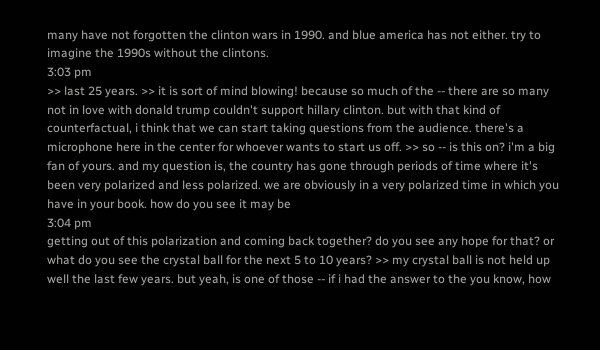many have not forgotten the clinton wars in 1990. and blue america has not either. try to imagine the 1990s without the clintons.
3:03 pm
>> last 25 years. >> it is sort of mind blowing! because so much of the -- there are so many not in love with donald trump couldn't support hillary clinton. but with that kind of counterfactual, i think that we can start taking questions from the audience. there's a microphone here in the center for whoever wants to start us off. >> so -- is this on? i'm a big fan of yours. and my question is, the country has gone through periods of time where it's been very polarized and less polarized. we are obviously in a very polarized time in which you have in your book. how do you see it may be
3:04 pm
getting out of this polarization and coming back together? do you see any hope for that? or what do you see the crystal ball for the next 5 to 10 years? >> my crystal ball is not held up well the last few years. but yeah, is one of those -- if i had the answer to the you know, how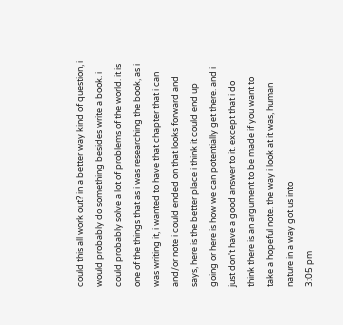could this all work out? in a better way kind of question, i would probably do something besides write a book. i could probably solve a lot of problems of the world. it is one of the things that as i was researching the book, as i was writing it, i wanted to have that chapter that i can and/or note i could ended on that looks forward and says, here is the better place i think it could end up going or here is how we can potentially get there. and i just don't have a good answer to it. except that i do think there is an argument to be made if you want to take a hopeful note. the way i look at it was, human nature in a way got us into
3:05 pm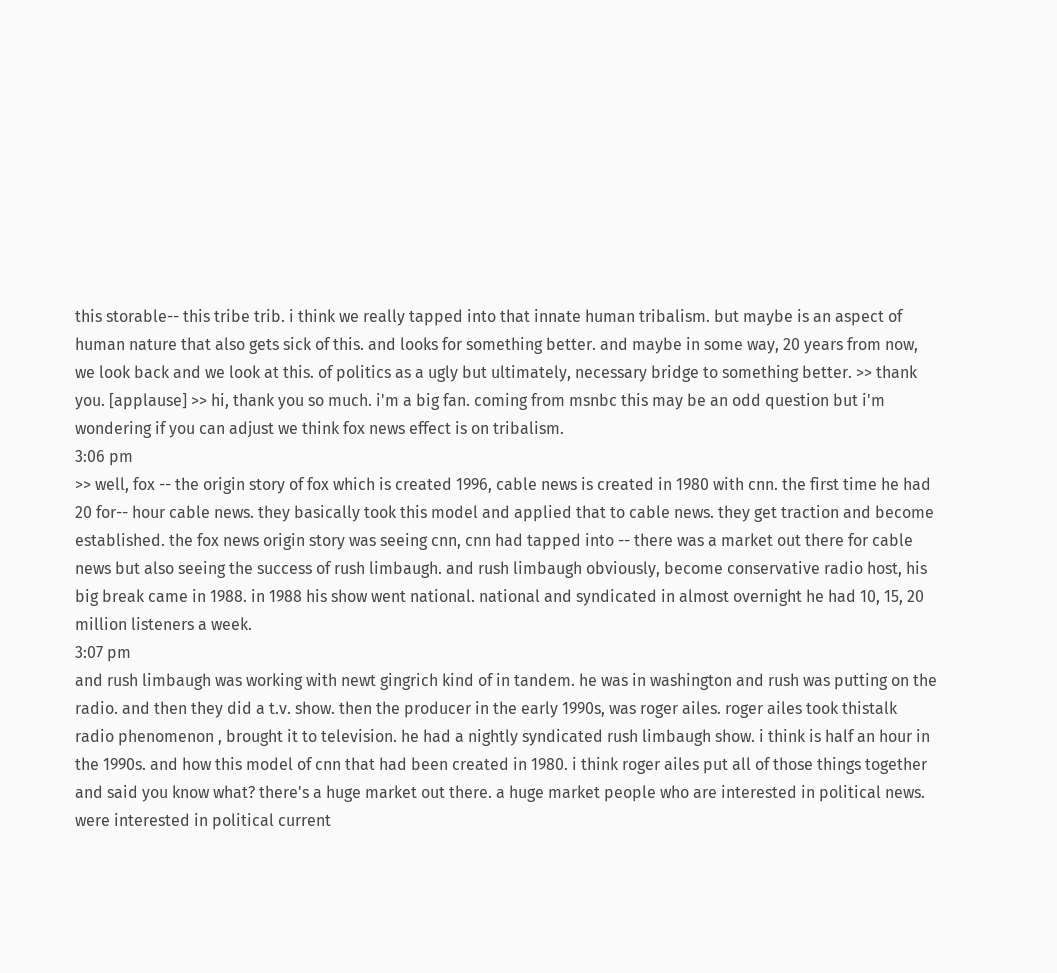this storable-- this tribe trib. i think we really tapped into that innate human tribalism. but maybe is an aspect of human nature that also gets sick of this. and looks for something better. and maybe in some way, 20 years from now, we look back and we look at this. of politics as a ugly but ultimately, necessary bridge to something better. >> thank you. [applause] >> hi, thank you so much. i'm a big fan. coming from msnbc this may be an odd question but i'm wondering if you can adjust we think fox news effect is on tribalism.
3:06 pm
>> well, fox -- the origin story of fox which is created 1996, cable news is created in 1980 with cnn. the first time he had 20 for-- hour cable news. they basically took this model and applied that to cable news. they get traction and become established. the fox news origin story was seeing cnn, cnn had tapped into -- there was a market out there for cable news but also seeing the success of rush limbaugh. and rush limbaugh obviously, become conservative radio host, his big break came in 1988. in 1988 his show went national. national and syndicated in almost overnight he had 10, 15, 20 million listeners a week.
3:07 pm
and rush limbaugh was working with newt gingrich kind of in tandem. he was in washington and rush was putting on the radio. and then they did a t.v. show. then the producer in the early 1990s, was roger ailes. roger ailes took thistalk radio phenomenon , brought it to television. he had a nightly syndicated rush limbaugh show. i think is half an hour in the 1990s. and how this model of cnn that had been created in 1980. i think roger ailes put all of those things together and said you know what? there's a huge market out there. a huge market people who are interested in political news. were interested in political current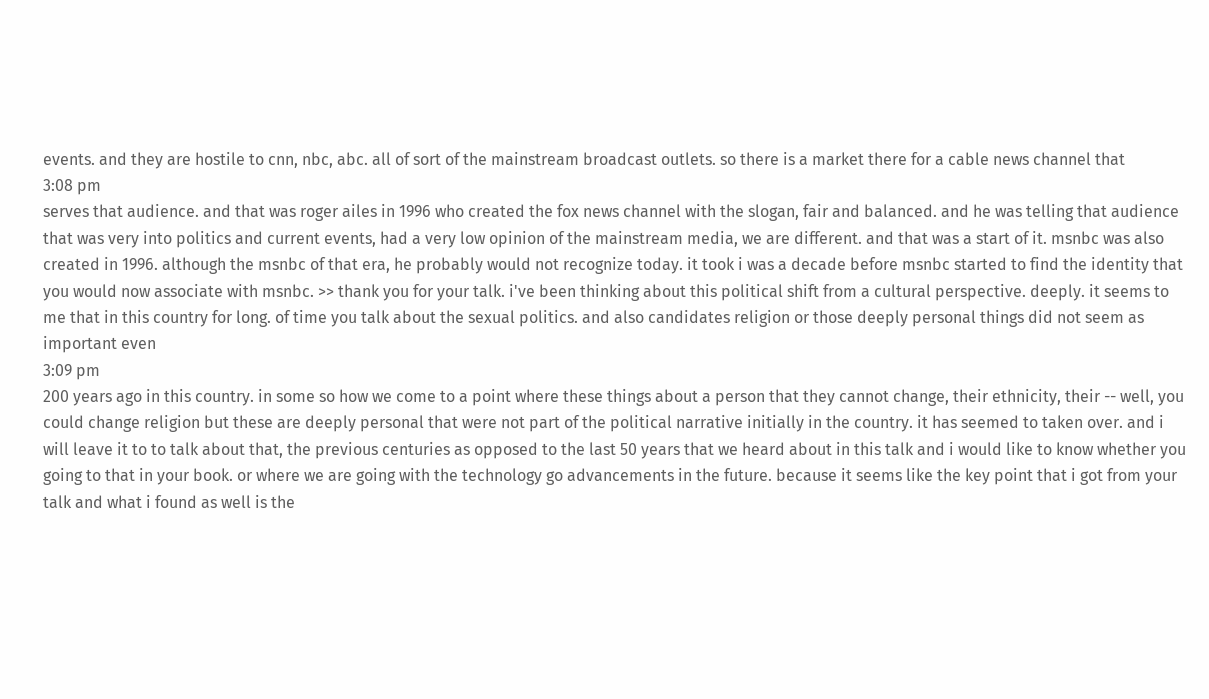events. and they are hostile to cnn, nbc, abc. all of sort of the mainstream broadcast outlets. so there is a market there for a cable news channel that
3:08 pm
serves that audience. and that was roger ailes in 1996 who created the fox news channel with the slogan, fair and balanced. and he was telling that audience that was very into politics and current events, had a very low opinion of the mainstream media, we are different. and that was a start of it. msnbc was also created in 1996. although the msnbc of that era, he probably would not recognize today. it took i was a decade before msnbc started to find the identity that you would now associate with msnbc. >> thank you for your talk. i've been thinking about this political shift from a cultural perspective. deeply. it seems to me that in this country for long. of time you talk about the sexual politics. and also candidates religion or those deeply personal things did not seem as important even
3:09 pm
200 years ago in this country. in some so how we come to a point where these things about a person that they cannot change, their ethnicity, their -- well, you could change religion but these are deeply personal that were not part of the political narrative initially in the country. it has seemed to taken over. and i will leave it to to talk about that, the previous centuries as opposed to the last 50 years that we heard about in this talk and i would like to know whether you going to that in your book. or where we are going with the technology go advancements in the future. because it seems like the key point that i got from your talk and what i found as well is the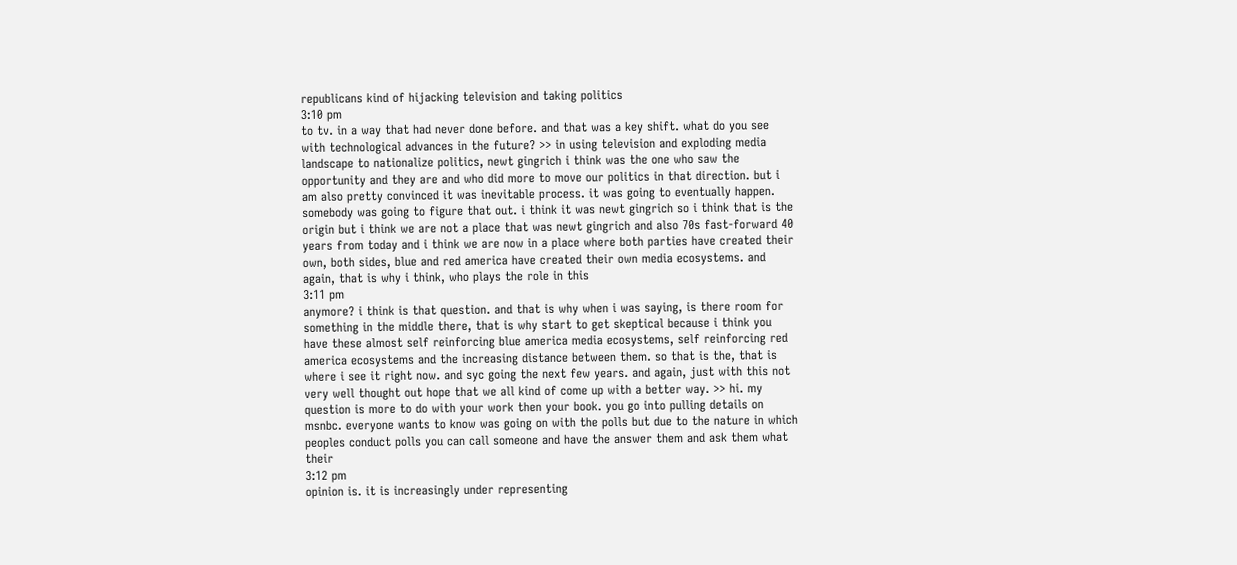republicans kind of hijacking television and taking politics
3:10 pm
to tv. in a way that had never done before. and that was a key shift. what do you see with technological advances in the future? >> in using television and exploding media landscape to nationalize politics, newt gingrich i think was the one who saw the opportunity and they are and who did more to move our politics in that direction. but i am also pretty convinced it was inevitable process. it was going to eventually happen. somebody was going to figure that out. i think it was newt gingrich so i think that is the origin but i think we are not a place that was newt gingrich and also 70s fast-forward 40 years from today and i think we are now in a place where both parties have created their own, both sides, blue and red america have created their own media ecosystems. and again, that is why i think, who plays the role in this
3:11 pm
anymore? i think is that question. and that is why when i was saying, is there room for something in the middle there, that is why start to get skeptical because i think you have these almost self reinforcing blue america media ecosystems, self reinforcing red america ecosystems and the increasing distance between them. so that is the, that is where i see it right now. and syc going the next few years. and again, just with this not very well thought out hope that we all kind of come up with a better way. >> hi. my question is more to do with your work then your book. you go into pulling details on msnbc. everyone wants to know was going on with the polls but due to the nature in which peoples conduct polls you can call someone and have the answer them and ask them what their
3:12 pm
opinion is. it is increasingly under representing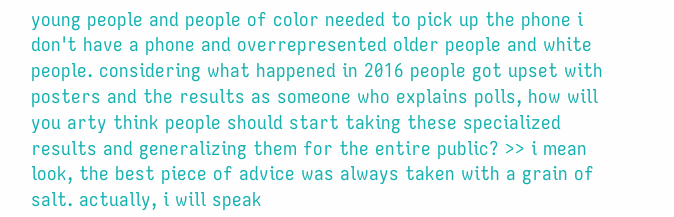young people and people of color needed to pick up the phone i don't have a phone and overrepresented older people and white people. considering what happened in 2016 people got upset with posters and the results as someone who explains polls, how will you arty think people should start taking these specialized results and generalizing them for the entire public? >> i mean look, the best piece of advice was always taken with a grain of salt. actually, i will speak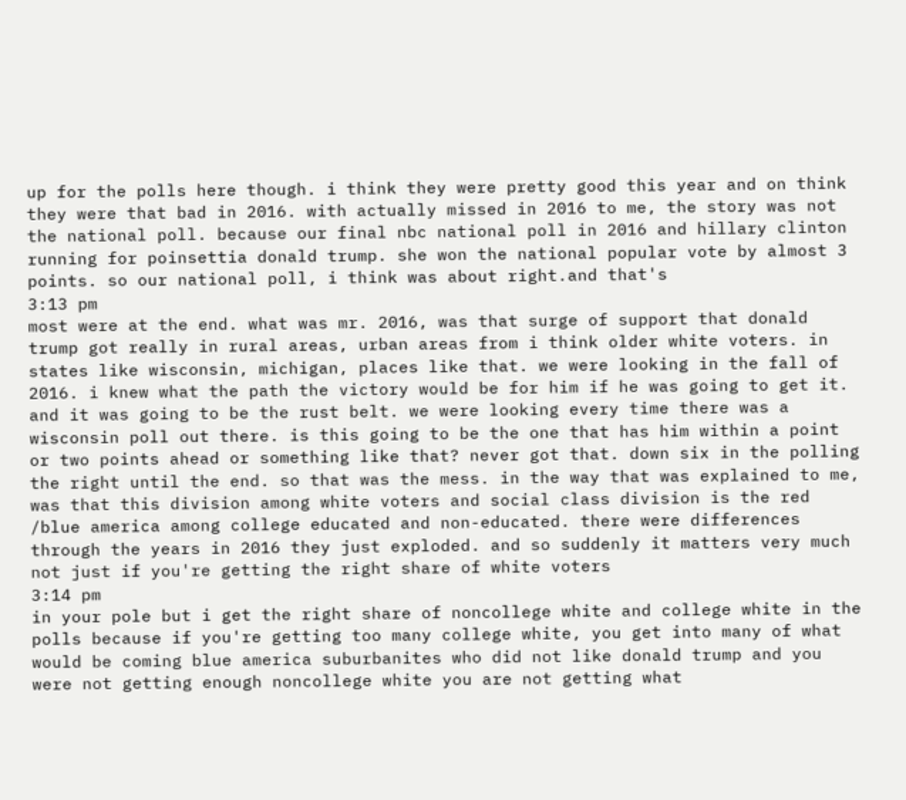up for the polls here though. i think they were pretty good this year and on think they were that bad in 2016. with actually missed in 2016 to me, the story was not the national poll. because our final nbc national poll in 2016 and hillary clinton running for poinsettia donald trump. she won the national popular vote by almost 3 points. so our national poll, i think was about right.and that's
3:13 pm
most were at the end. what was mr. 2016, was that surge of support that donald trump got really in rural areas, urban areas from i think older white voters. in states like wisconsin, michigan, places like that. we were looking in the fall of 2016. i knew what the path the victory would be for him if he was going to get it. and it was going to be the rust belt. we were looking every time there was a wisconsin poll out there. is this going to be the one that has him within a point or two points ahead or something like that? never got that. down six in the polling the right until the end. so that was the mess. in the way that was explained to me, was that this division among white voters and social class division is the red /blue america among college educated and non-educated. there were differences through the years in 2016 they just exploded. and so suddenly it matters very much not just if you're getting the right share of white voters
3:14 pm
in your pole but i get the right share of noncollege white and college white in the polls because if you're getting too many college white, you get into many of what would be coming blue america suburbanites who did not like donald trump and you were not getting enough noncollege white you are not getting what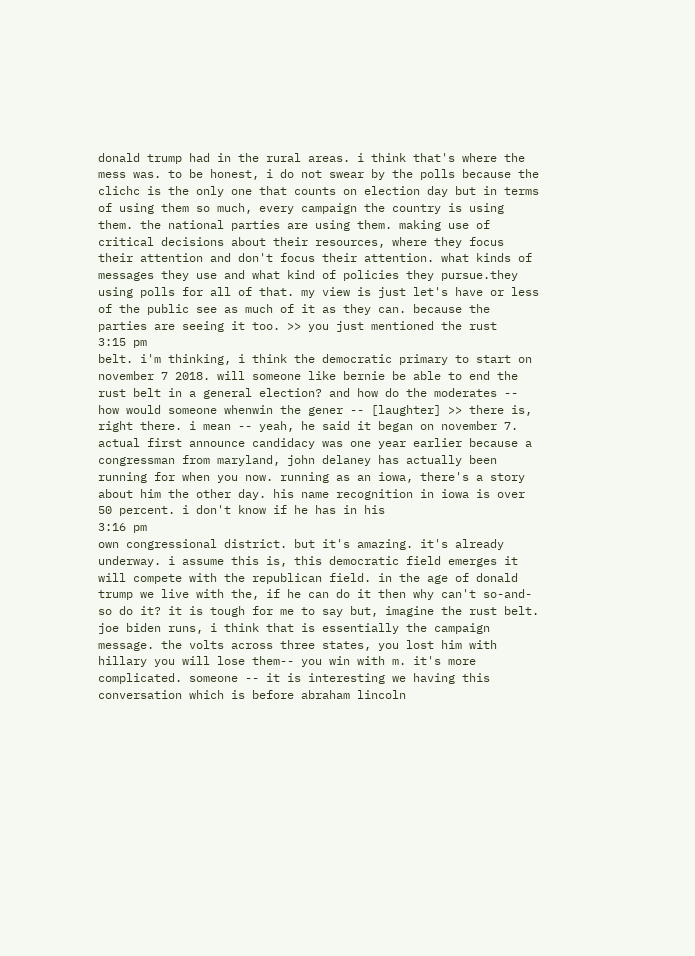donald trump had in the rural areas. i think that's where the mess was. to be honest, i do not swear by the polls because the clichc is the only one that counts on election day but in terms of using them so much, every campaign the country is using them. the national parties are using them. making use of critical decisions about their resources, where they focus their attention and don't focus their attention. what kinds of messages they use and what kind of policies they pursue.they using polls for all of that. my view is just let's have or less of the public see as much of it as they can. because the parties are seeing it too. >> you just mentioned the rust
3:15 pm
belt. i'm thinking, i think the democratic primary to start on november 7 2018. will someone like bernie be able to end the rust belt in a general election? and how do the moderates -- how would someone whenwin the gener -- [laughter] >> there is, right there. i mean -- yeah, he said it began on november 7. actual first announce candidacy was one year earlier because a congressman from maryland, john delaney has actually been running for when you now. running as an iowa, there's a story about him the other day. his name recognition in iowa is over 50 percent. i don't know if he has in his
3:16 pm
own congressional district. but it's amazing. it's already underway. i assume this is, this democratic field emerges it will compete with the republican field. in the age of donald trump we live with the, if he can do it then why can't so-and-so do it? it is tough for me to say but, imagine the rust belt. joe biden runs, i think that is essentially the campaign message. the volts across three states, you lost him with hillary you will lose them-- you win with m. it's more complicated. someone -- it is interesting we having this conversation which is before abraham lincoln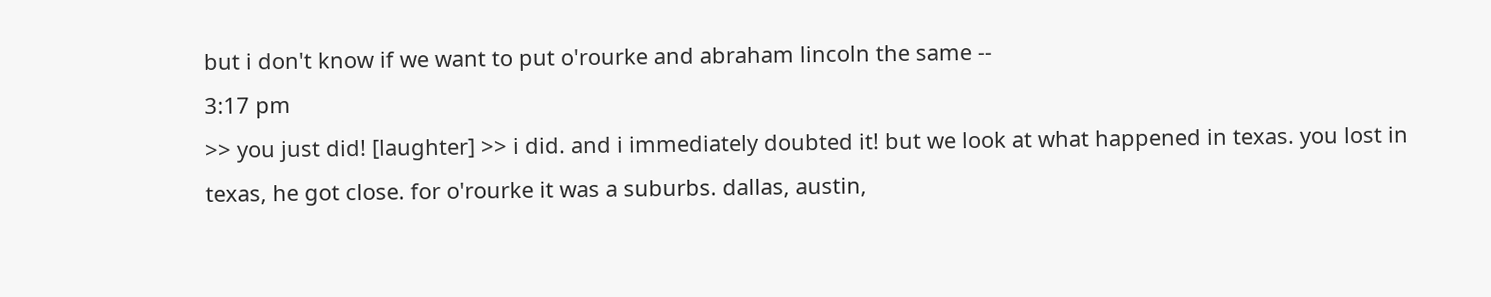but i don't know if we want to put o'rourke and abraham lincoln the same --
3:17 pm
>> you just did! [laughter] >> i did. and i immediately doubted it! but we look at what happened in texas. you lost in texas, he got close. for o'rourke it was a suburbs. dallas, austin,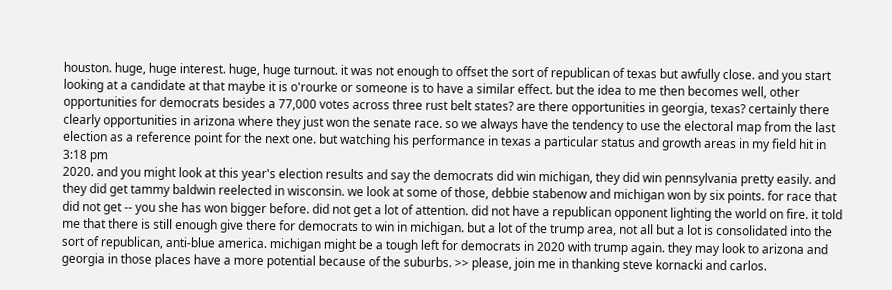houston. huge, huge interest. huge, huge turnout. it was not enough to offset the sort of republican of texas but awfully close. and you start looking at a candidate at that maybe it is o'rourke or someone is to have a similar effect. but the idea to me then becomes well, other opportunities for democrats besides a 77,000 votes across three rust belt states? are there opportunities in georgia, texas? certainly there clearly opportunities in arizona where they just won the senate race. so we always have the tendency to use the electoral map from the last election as a reference point for the next one. but watching his performance in texas a particular status and growth areas in my field hit in
3:18 pm
2020. and you might look at this year's election results and say the democrats did win michigan, they did win pennsylvania pretty easily. and they did get tammy baldwin reelected in wisconsin. we look at some of those, debbie stabenow and michigan won by six points. for race that did not get -- you she has won bigger before. did not get a lot of attention. did not have a republican opponent lighting the world on fire. it told me that there is still enough give there for democrats to win in michigan. but a lot of the trump area, not all but a lot is consolidated into the sort of republican, anti-blue america. michigan might be a tough left for democrats in 2020 with trump again. they may look to arizona and georgia in those places have a more potential because of the suburbs. >> please, join me in thanking steve kornacki and carlos.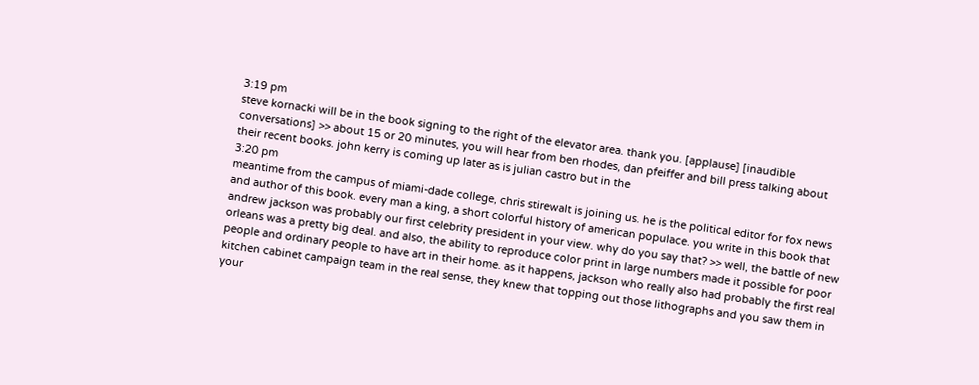3:19 pm
steve kornacki will be in the book signing to the right of the elevator area. thank you. [applause] [inaudible conversations] >> about 15 or 20 minutes, you will hear from ben rhodes, dan pfeiffer and bill press talking about their recent books. john kerry is coming up later as is julian castro but in the
3:20 pm
meantime from the campus of miami-dade college, chris stirewalt is joining us. he is the political editor for fox news and author of this book. every man a king, a short colorful history of american populace. you write in this book that andrew jackson was probably our first celebrity president in your view. why do you say that? >> well, the battle of new orleans was a pretty big deal. and also, the ability to reproduce color print in large numbers made it possible for poor people and ordinary people to have art in their home. as it happens, jackson who really also had probably the first real kitchen cabinet campaign team in the real sense, they knew that topping out those lithographs and you saw them in your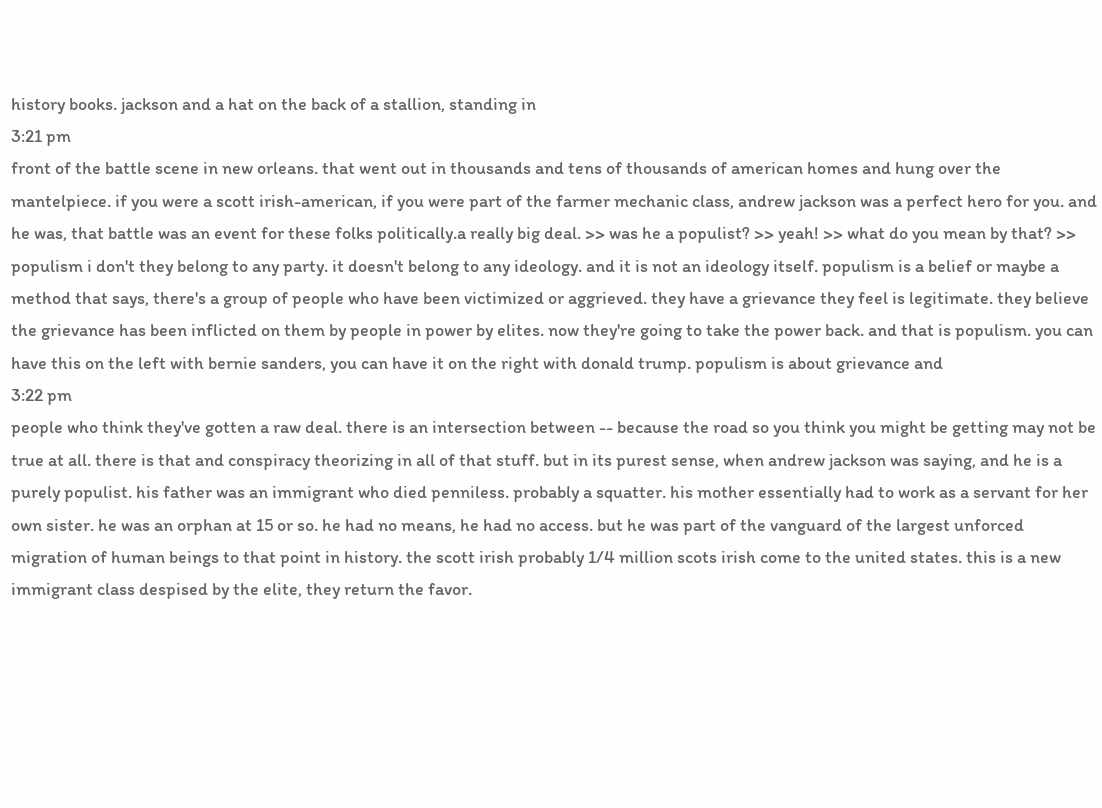history books. jackson and a hat on the back of a stallion, standing in
3:21 pm
front of the battle scene in new orleans. that went out in thousands and tens of thousands of american homes and hung over the mantelpiece. if you were a scott irish-american, if you were part of the farmer mechanic class, andrew jackson was a perfect hero for you. and he was, that battle was an event for these folks politically.a really big deal. >> was he a populist? >> yeah! >> what do you mean by that? >> populism i don't they belong to any party. it doesn't belong to any ideology. and it is not an ideology itself. populism is a belief or maybe a method that says, there's a group of people who have been victimized or aggrieved. they have a grievance they feel is legitimate. they believe the grievance has been inflicted on them by people in power by elites. now they're going to take the power back. and that is populism. you can have this on the left with bernie sanders, you can have it on the right with donald trump. populism is about grievance and
3:22 pm
people who think they've gotten a raw deal. there is an intersection between -- because the road so you think you might be getting may not be true at all. there is that and conspiracy theorizing in all of that stuff. but in its purest sense, when andrew jackson was saying, and he is a purely populist. his father was an immigrant who died penniless. probably a squatter. his mother essentially had to work as a servant for her own sister. he was an orphan at 15 or so. he had no means, he had no access. but he was part of the vanguard of the largest unforced migration of human beings to that point in history. the scott irish probably 1/4 million scots irish come to the united states. this is a new immigrant class despised by the elite, they return the favor.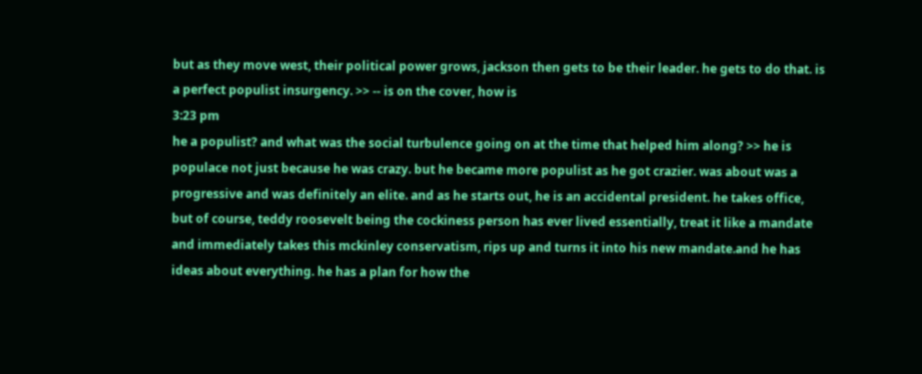but as they move west, their political power grows, jackson then gets to be their leader. he gets to do that. is a perfect populist insurgency. >> -- is on the cover, how is
3:23 pm
he a populist? and what was the social turbulence going on at the time that helped him along? >> he is populace not just because he was crazy. but he became more populist as he got crazier. was about was a progressive and was definitely an elite. and as he starts out, he is an accidental president. he takes office, but of course, teddy roosevelt being the cockiness person has ever lived essentially, treat it like a mandate and immediately takes this mckinley conservatism, rips up and turns it into his new mandate.and he has ideas about everything. he has a plan for how the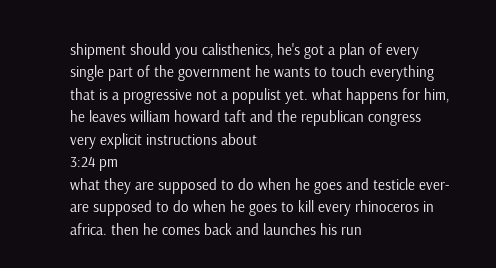shipment should you calisthenics, he's got a plan of every single part of the government he wants to touch everything that is a progressive not a populist yet. what happens for him, he leaves william howard taft and the republican congress very explicit instructions about
3:24 pm
what they are supposed to do when he goes and testicle ever- are supposed to do when he goes to kill every rhinoceros in africa. then he comes back and launches his run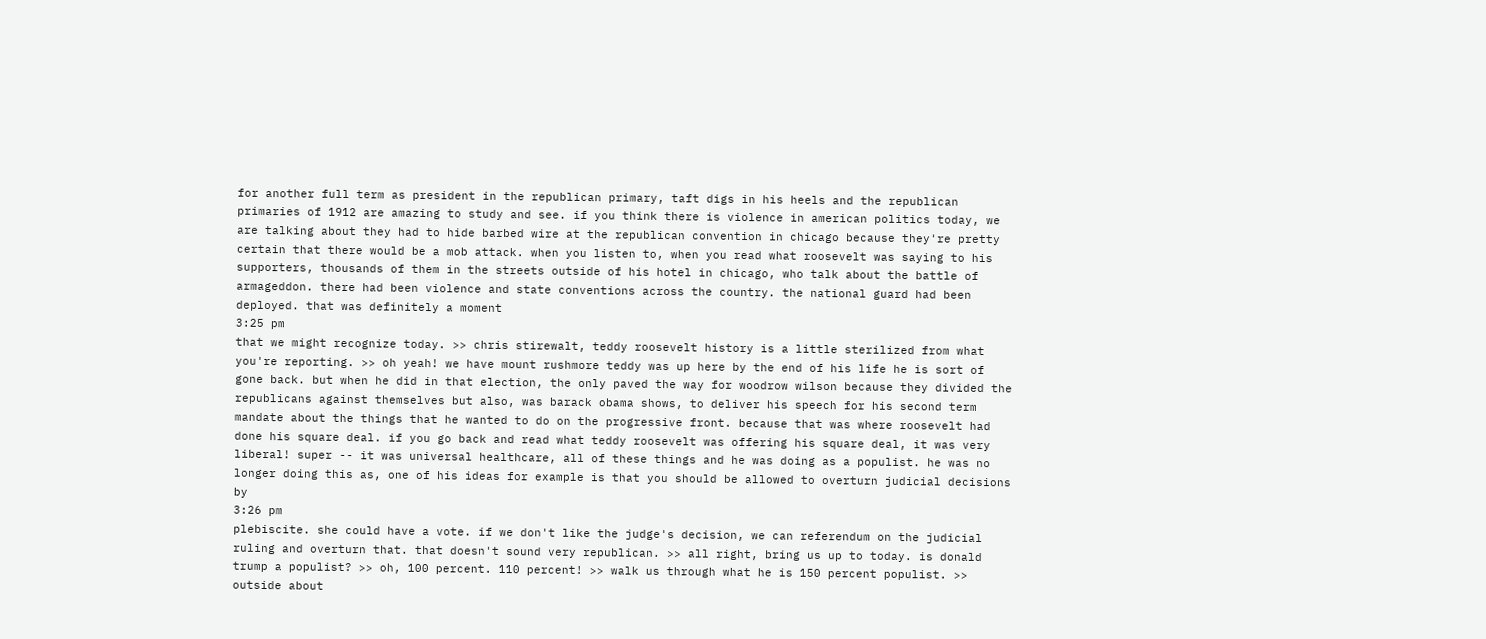for another full term as president in the republican primary, taft digs in his heels and the republican primaries of 1912 are amazing to study and see. if you think there is violence in american politics today, we are talking about they had to hide barbed wire at the republican convention in chicago because they're pretty certain that there would be a mob attack. when you listen to, when you read what roosevelt was saying to his supporters, thousands of them in the streets outside of his hotel in chicago, who talk about the battle of armageddon. there had been violence and state conventions across the country. the national guard had been deployed. that was definitely a moment
3:25 pm
that we might recognize today. >> chris stirewalt, teddy roosevelt history is a little sterilized from what you're reporting. >> oh yeah! we have mount rushmore teddy was up here by the end of his life he is sort of gone back. but when he did in that election, the only paved the way for woodrow wilson because they divided the republicans against themselves but also, was barack obama shows, to deliver his speech for his second term mandate about the things that he wanted to do on the progressive front. because that was where roosevelt had done his square deal. if you go back and read what teddy roosevelt was offering his square deal, it was very liberal! super -- it was universal healthcare, all of these things and he was doing as a populist. he was no longer doing this as, one of his ideas for example is that you should be allowed to overturn judicial decisions by
3:26 pm
plebiscite. she could have a vote. if we don't like the judge's decision, we can referendum on the judicial ruling and overturn that. that doesn't sound very republican. >> all right, bring us up to today. is donald trump a populist? >> oh, 100 percent. 110 percent! >> walk us through what he is 150 percent populist. >> outside about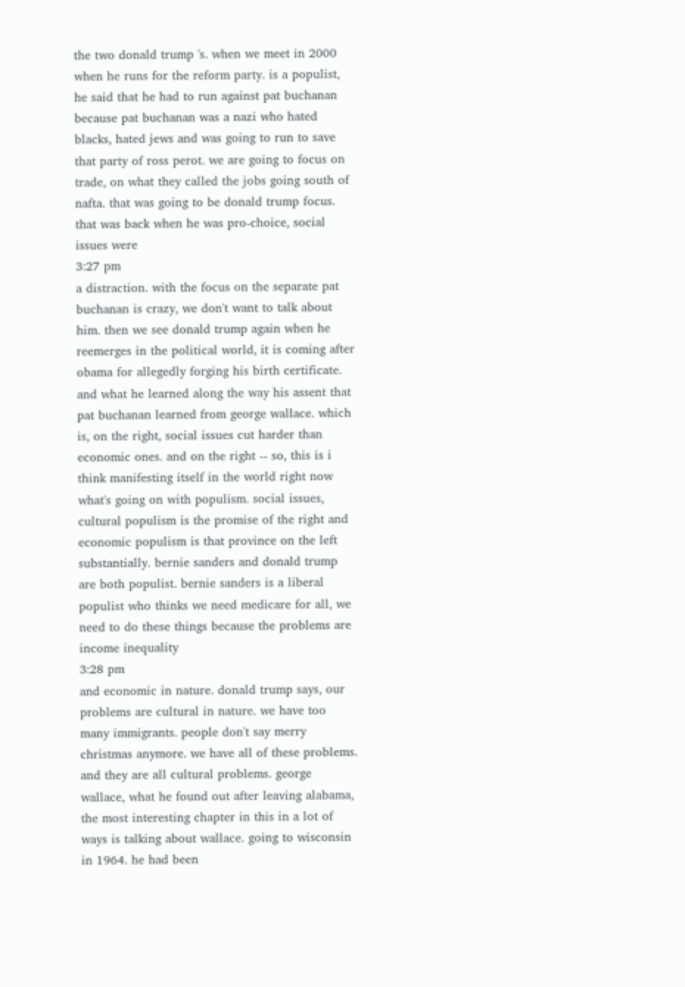the two donald trump 's. when we meet in 2000 when he runs for the reform party. is a populist, he said that he had to run against pat buchanan because pat buchanan was a nazi who hated blacks, hated jews and was going to run to save that party of ross perot. we are going to focus on trade, on what they called the jobs going south of nafta. that was going to be donald trump focus. that was back when he was pro-choice, social issues were
3:27 pm
a distraction. with the focus on the separate pat buchanan is crazy, we don't want to talk about him. then we see donald trump again when he reemerges in the political world, it is coming after obama for allegedly forging his birth certificate. and what he learned along the way his assent that pat buchanan learned from george wallace. which is, on the right, social issues cut harder than economic ones. and on the right -- so, this is i think manifesting itself in the world right now what's going on with populism. social issues, cultural populism is the promise of the right and economic populism is that province on the left substantially. bernie sanders and donald trump are both populist. bernie sanders is a liberal populist who thinks we need medicare for all, we need to do these things because the problems are income inequality
3:28 pm
and economic in nature. donald trump says, our problems are cultural in nature. we have too many immigrants. people don't say merry christmas anymore. we have all of these problems. and they are all cultural problems. george wallace, what he found out after leaving alabama, the most interesting chapter in this in a lot of ways is talking about wallace. going to wisconsin in 1964. he had been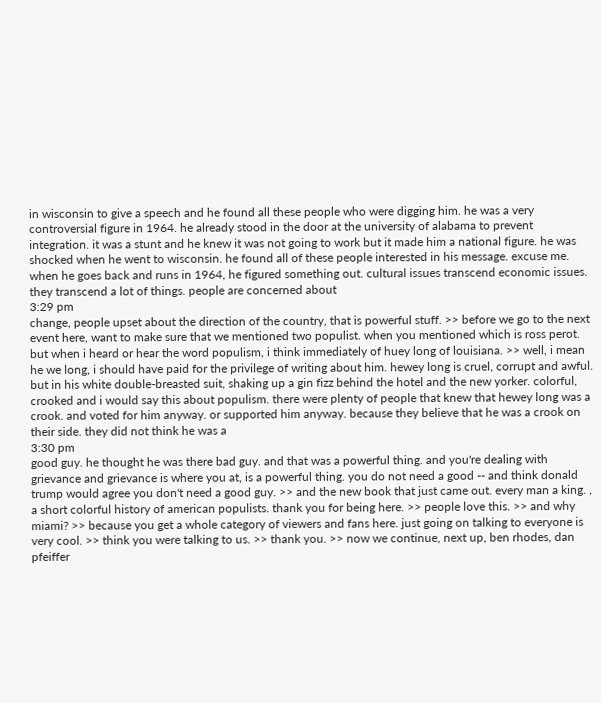in wisconsin to give a speech and he found all these people who were digging him. he was a very controversial figure in 1964. he already stood in the door at the university of alabama to prevent integration. it was a stunt and he knew it was not going to work but it made him a national figure. he was shocked when he went to wisconsin. he found all of these people interested in his message. excuse me. when he goes back and runs in 1964, he figured something out. cultural issues transcend economic issues. they transcend a lot of things. people are concerned about
3:29 pm
change, people upset about the direction of the country, that is powerful stuff. >> before we go to the next event here, want to make sure that we mentioned two populist. when you mentioned which is ross perot. but when i heard or hear the word populism, i think immediately of huey long of louisiana. >> well, i mean he we long, i should have paid for the privilege of writing about him. hewey long is cruel, corrupt and awful. but in his white double-breasted suit, shaking up a gin fizz behind the hotel and the new yorker. colorful, crooked and i would say this about populism. there were plenty of people that knew that hewey long was a crook. and voted for him anyway. or supported him anyway. because they believe that he was a crook on their side. they did not think he was a
3:30 pm
good guy. he thought he was there bad guy. and that was a powerful thing. and you're dealing with grievance and grievance is where you at, is a powerful thing. you do not need a good -- and think donald trump would agree you don't need a good guy. >> and the new book that just came out. every man a king. , a short colorful history of american populists. thank you for being here. >> people love this. >> and why miami? >> because you get a whole category of viewers and fans here. just going on talking to everyone is very cool. >> think you were talking to us. >> thank you. >> now we continue, next up, ben rhodes, dan pfeiffer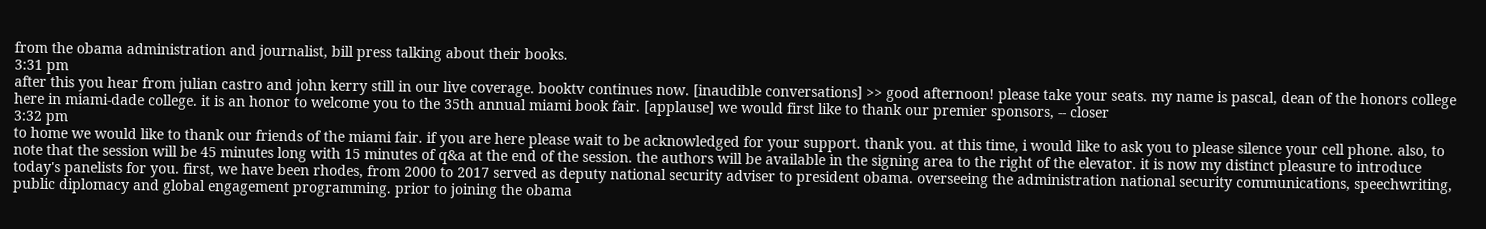from the obama administration and journalist, bill press talking about their books.
3:31 pm
after this you hear from julian castro and john kerry still in our live coverage. booktv continues now. [inaudible conversations] >> good afternoon! please take your seats. my name is pascal, dean of the honors college here in miami-dade college. it is an honor to welcome you to the 35th annual miami book fair. [applause] we would first like to thank our premier sponsors, -- closer
3:32 pm
to home we would like to thank our friends of the miami fair. if you are here please wait to be acknowledged for your support. thank you. at this time, i would like to ask you to please silence your cell phone. also, to note that the session will be 45 minutes long with 15 minutes of q&a at the end of the session. the authors will be available in the signing area to the right of the elevator. it is now my distinct pleasure to introduce today's panelists for you. first, we have been rhodes, from 2000 to 2017 served as deputy national security adviser to president obama. overseeing the administration national security communications, speechwriting, public diplomacy and global engagement programming. prior to joining the obama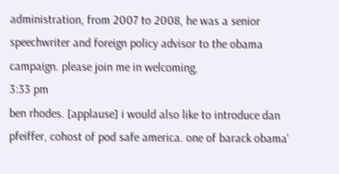administration, from 2007 to 2008, he was a senior speechwriter and foreign policy advisor to the obama campaign. please join me in welcoming,
3:33 pm
ben rhodes. [applause] i would also like to introduce dan pfeiffer, cohost of pod safe america. one of barack obama'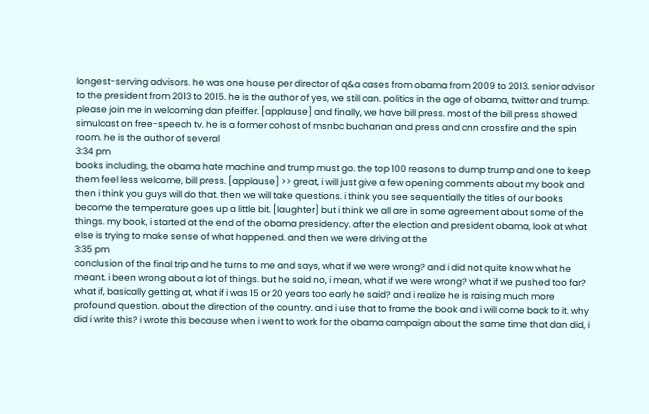longest-serving advisors. he was one house per director of q&a cases from obama from 2009 to 2013. senior advisor to the president from 2013 to 2015. he is the author of yes, we still can. politics in the age of obama, twitter and trump. please join me in welcoming dan pfeiffer. [applause] and finally, we have bill press. most of the bill press showed simulcast on free-speech tv. he is a former cohost of msnbc buchanan and press and cnn crossfire and the spin room. he is the author of several
3:34 pm
books including, the obama hate machine and trump must go. the top 100 reasons to dump trump and one to keep them feel less welcome, bill press. [applause] >> great, i will just give a few opening comments about my book and then i think you guys will do that. then we will take questions. i think you see sequentially the titles of our books become the temperature goes up a little bit. [laughter] but i think we all are in some agreement about some of the things. my book, i started at the end of the obama presidency. after the election and president obama, look at what else is trying to make sense of what happened. and then we were driving at the
3:35 pm
conclusion of the final trip and he turns to me and says, what if we were wrong? and i did not quite know what he meant. i been wrong about a lot of things. but he said no, i mean, what if we were wrong? what if we pushed too far? what if, basically getting at, what if i was 15 or 20 years too early he said? and i realize he is raising much more profound question. about the direction of the country. and i use that to frame the book and i will come back to it. why did i write this? i wrote this because when i went to work for the obama campaign about the same time that dan did, i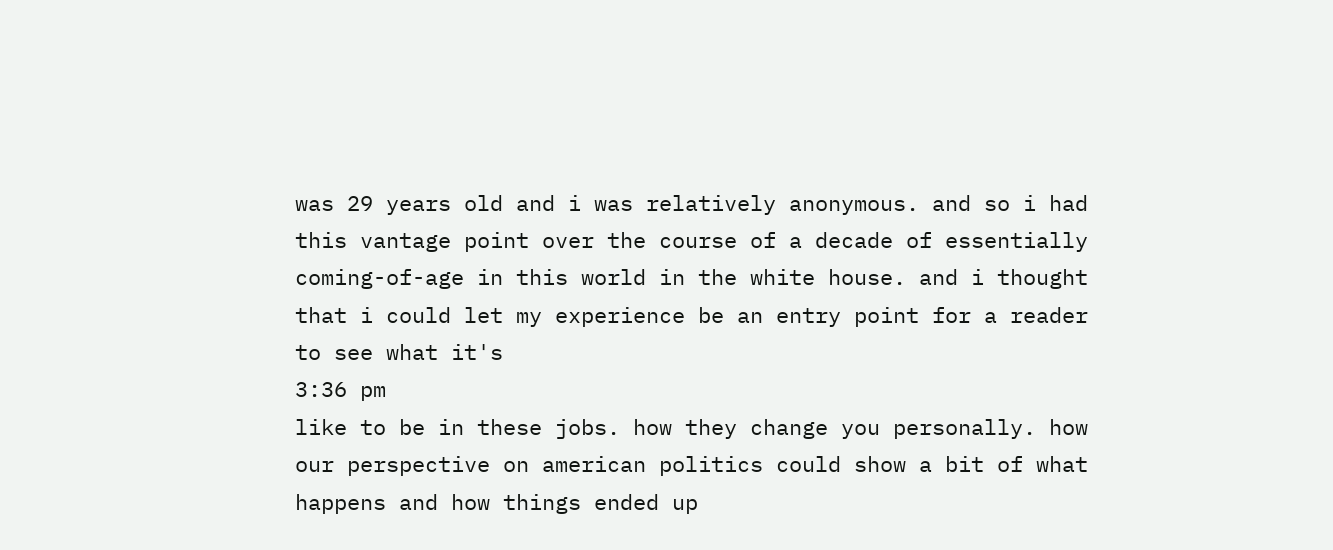was 29 years old and i was relatively anonymous. and so i had this vantage point over the course of a decade of essentially coming-of-age in this world in the white house. and i thought that i could let my experience be an entry point for a reader to see what it's
3:36 pm
like to be in these jobs. how they change you personally. how our perspective on american politics could show a bit of what happens and how things ended up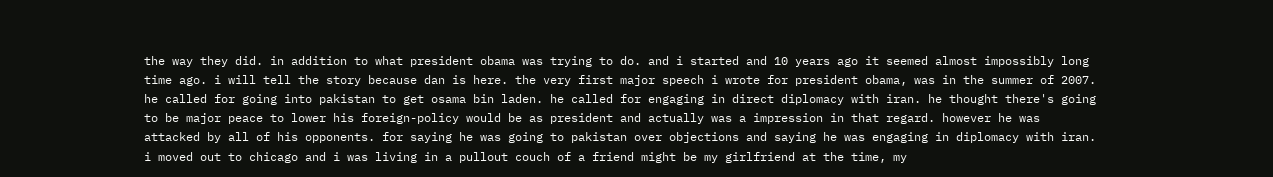the way they did. in addition to what president obama was trying to do. and i started and 10 years ago it seemed almost impossibly long time ago. i will tell the story because dan is here. the very first major speech i wrote for president obama, was in the summer of 2007. he called for going into pakistan to get osama bin laden. he called for engaging in direct diplomacy with iran. he thought there's going to be major peace to lower his foreign-policy would be as president and actually was a impression in that regard. however he was attacked by all of his opponents. for saying he was going to pakistan over objections and saying he was engaging in diplomacy with iran. i moved out to chicago and i was living in a pullout couch of a friend might be my girlfriend at the time, my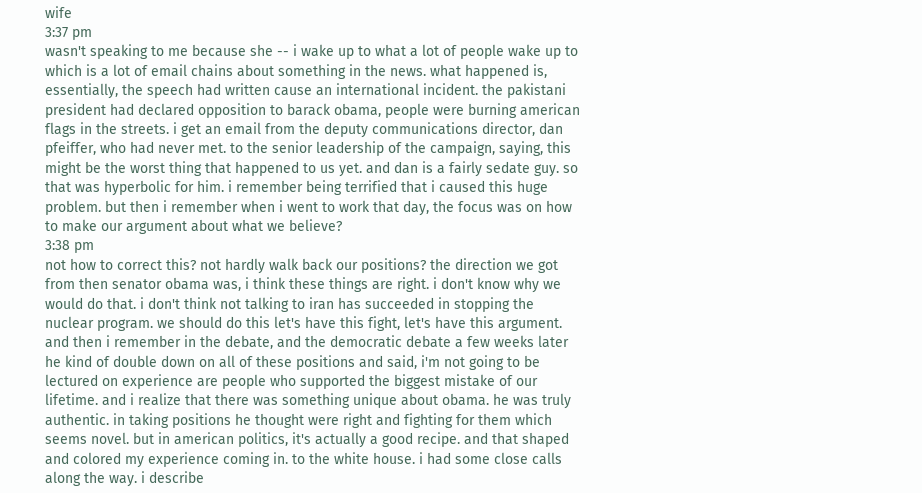wife
3:37 pm
wasn't speaking to me because she -- i wake up to what a lot of people wake up to which is a lot of email chains about something in the news. what happened is, essentially, the speech had written cause an international incident. the pakistani president had declared opposition to barack obama, people were burning american flags in the streets. i get an email from the deputy communications director, dan pfeiffer, who had never met. to the senior leadership of the campaign, saying, this might be the worst thing that happened to us yet. and dan is a fairly sedate guy. so that was hyperbolic for him. i remember being terrified that i caused this huge problem. but then i remember when i went to work that day, the focus was on how to make our argument about what we believe?
3:38 pm
not how to correct this? not hardly walk back our positions? the direction we got from then senator obama was, i think these things are right. i don't know why we would do that. i don't think not talking to iran has succeeded in stopping the nuclear program. we should do this let's have this fight, let's have this argument. and then i remember in the debate, and the democratic debate a few weeks later he kind of double down on all of these positions and said, i'm not going to be lectured on experience are people who supported the biggest mistake of our lifetime. and i realize that there was something unique about obama. he was truly authentic. in taking positions he thought were right and fighting for them which seems novel. but in american politics, it's actually a good recipe. and that shaped and colored my experience coming in. to the white house. i had some close calls along the way. i describe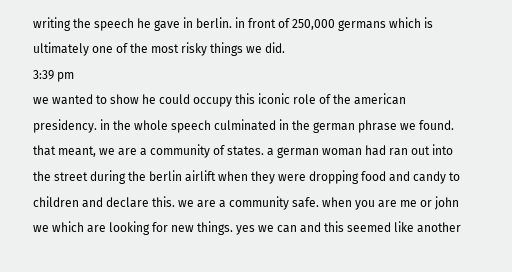writing the speech he gave in berlin. in front of 250,000 germans which is ultimately one of the most risky things we did.
3:39 pm
we wanted to show he could occupy this iconic role of the american presidency. in the whole speech culminated in the german phrase we found. that meant, we are a community of states. a german woman had ran out into the street during the berlin airlift when they were dropping food and candy to children and declare this. we are a community safe. when you are me or john we which are looking for new things. yes we can and this seemed like another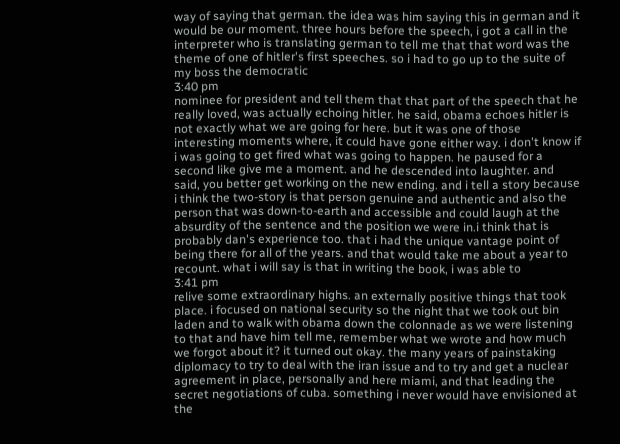way of saying that german. the idea was him saying this in german and it would be our moment. three hours before the speech, i got a call in the interpreter who is translating german to tell me that that word was the theme of one of hitler's first speeches. so i had to go up to the suite of my boss the democratic
3:40 pm
nominee for president and tell them that that part of the speech that he really loved, was actually echoing hitler. he said, obama echoes hitler is not exactly what we are going for here. but it was one of those interesting moments where, it could have gone either way. i don't know if i was going to get fired what was going to happen. he paused for a second like give me a moment. and he descended into laughter. and said, you better get working on the new ending. and i tell a story because i think the two-story is that person genuine and authentic and also the person that was down-to-earth and accessible and could laugh at the absurdity of the sentence and the position we were in.i think that is probably dan's experience too. that i had the unique vantage point of being there for all of the years. and that would take me about a year to recount. what i will say is that in writing the book, i was able to
3:41 pm
relive some extraordinary highs. an externally positive things that took place. i focused on national security so the night that we took out bin laden and to walk with obama down the colonnade as we were listening to that and have him tell me, remember what we wrote and how much we forgot about it? it turned out okay. the many years of painstaking diplomacy to try to deal with the iran issue and to try and get a nuclear agreement in place, personally and here miami, and that leading the secret negotiations of cuba. something i never would have envisioned at the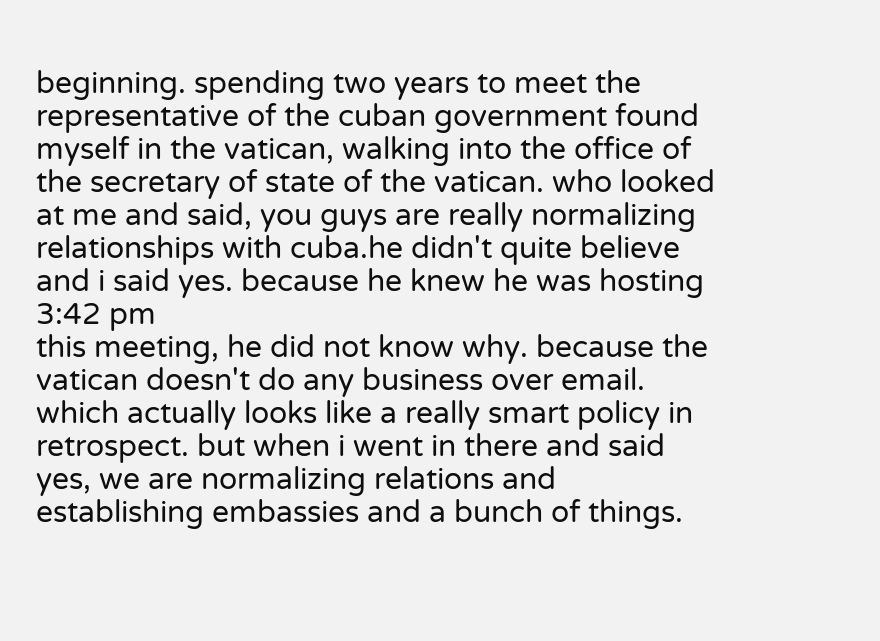beginning. spending two years to meet the representative of the cuban government found myself in the vatican, walking into the office of the secretary of state of the vatican. who looked at me and said, you guys are really normalizing relationships with cuba.he didn't quite believe and i said yes. because he knew he was hosting
3:42 pm
this meeting, he did not know why. because the vatican doesn't do any business over email. which actually looks like a really smart policy in retrospect. but when i went in there and said yes, we are normalizing relations and establishing embassies and a bunch of things.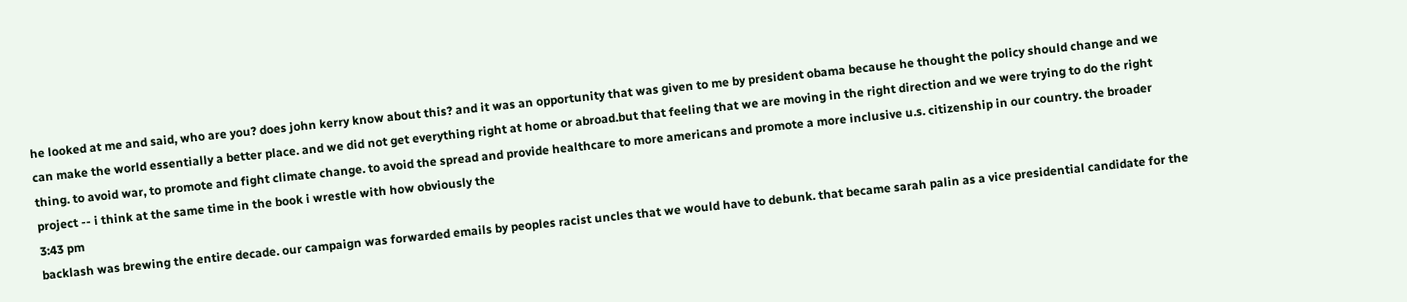he looked at me and said, who are you? does john kerry know about this? and it was an opportunity that was given to me by president obama because he thought the policy should change and we can make the world essentially a better place. and we did not get everything right at home or abroad.but that feeling that we are moving in the right direction and we were trying to do the right thing. to avoid war, to promote and fight climate change. to avoid the spread and provide healthcare to more americans and promote a more inclusive u.s. citizenship in our country. the broader project -- i think at the same time in the book i wrestle with how obviously the
3:43 pm
backlash was brewing the entire decade. our campaign was forwarded emails by peoples racist uncles that we would have to debunk. that became sarah palin as a vice presidential candidate for the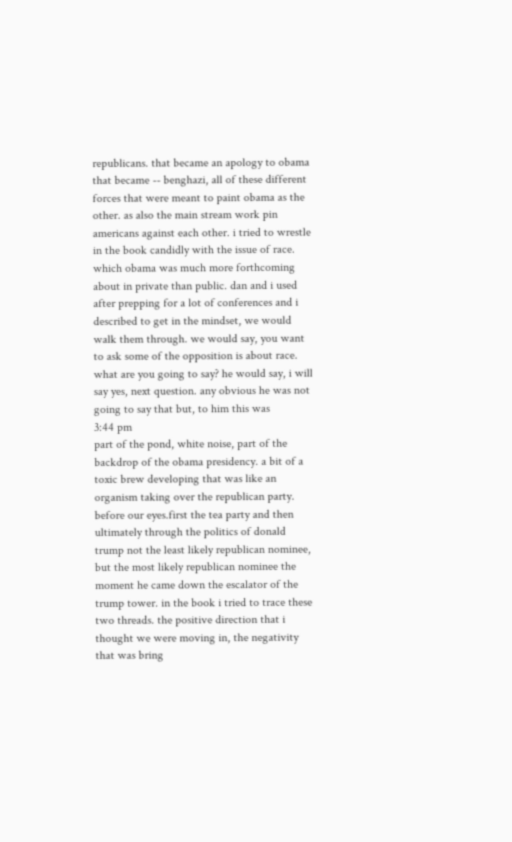republicans. that became an apology to obama that became -- benghazi, all of these different forces that were meant to paint obama as the other. as also the main stream work pin americans against each other. i tried to wrestle in the book candidly with the issue of race. which obama was much more forthcoming about in private than public. dan and i used after prepping for a lot of conferences and i described to get in the mindset, we would walk them through. we would say, you want to ask some of the opposition is about race. what are you going to say? he would say, i will say yes, next question. any obvious he was not going to say that but, to him this was
3:44 pm
part of the pond, white noise, part of the backdrop of the obama presidency. a bit of a toxic brew developing that was like an organism taking over the republican party. before our eyes.first the tea party and then ultimately through the politics of donald trump not the least likely republican nominee, but the most likely republican nominee the moment he came down the escalator of the trump tower. in the book i tried to trace these two threads. the positive direction that i thought we were moving in, the negativity that was bring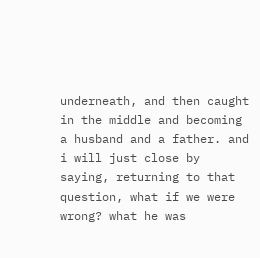underneath, and then caught in the middle and becoming a husband and a father. and i will just close by saying, returning to that question, what if we were wrong? what he was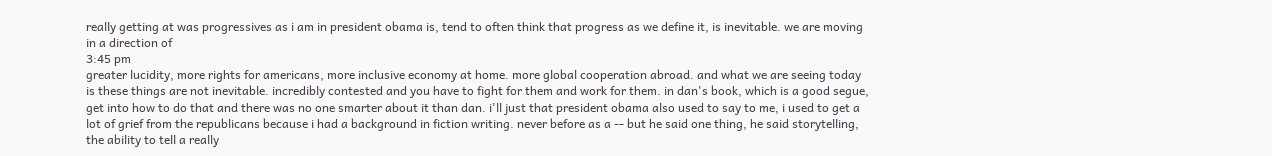really getting at was progressives as i am in president obama is, tend to often think that progress as we define it, is inevitable. we are moving in a direction of
3:45 pm
greater lucidity, more rights for americans, more inclusive economy at home. more global cooperation abroad. and what we are seeing today is these things are not inevitable. incredibly contested and you have to fight for them and work for them. in dan's book, which is a good segue, get into how to do that and there was no one smarter about it than dan. i'll just that president obama also used to say to me, i used to get a lot of grief from the republicans because i had a background in fiction writing. never before as a -- but he said one thing, he said storytelling, the ability to tell a really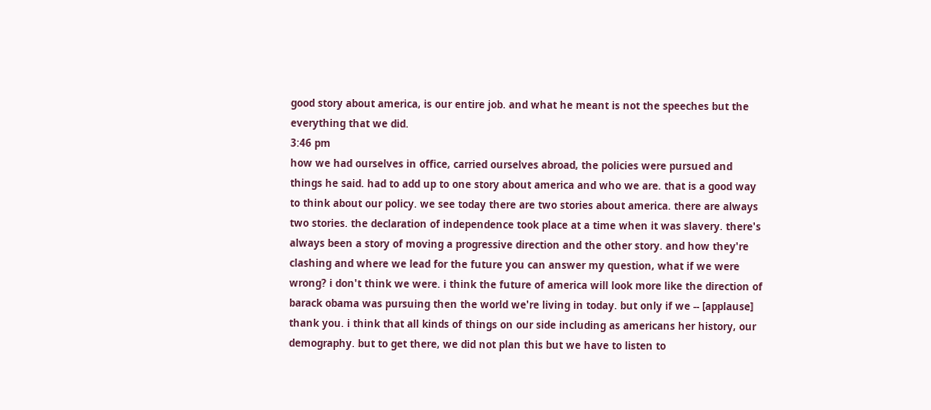good story about america, is our entire job. and what he meant is not the speeches but the everything that we did.
3:46 pm
how we had ourselves in office, carried ourselves abroad, the policies were pursued and things he said. had to add up to one story about america and who we are. that is a good way to think about our policy. we see today there are two stories about america. there are always two stories. the declaration of independence took place at a time when it was slavery. there's always been a story of moving a progressive direction and the other story. and how they're clashing and where we lead for the future you can answer my question, what if we were wrong? i don't think we were. i think the future of america will look more like the direction of barack obama was pursuing then the world we're living in today. but only if we -- [applause] thank you. i think that all kinds of things on our side including as americans her history, our demography. but to get there, we did not plan this but we have to listen to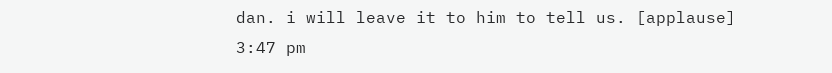dan. i will leave it to him to tell us. [applause]
3:47 pm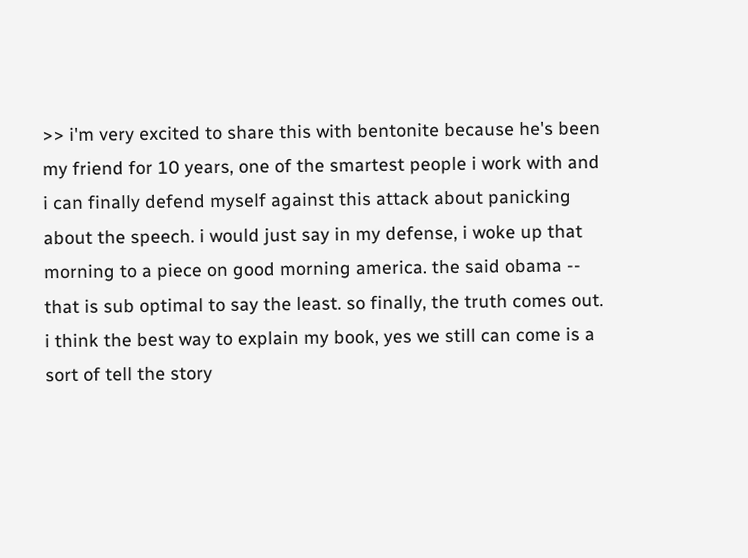>> i'm very excited to share this with bentonite because he's been my friend for 10 years, one of the smartest people i work with and i can finally defend myself against this attack about panicking about the speech. i would just say in my defense, i woke up that morning to a piece on good morning america. the said obama -- that is sub optimal to say the least. so finally, the truth comes out. i think the best way to explain my book, yes we still can come is a sort of tell the story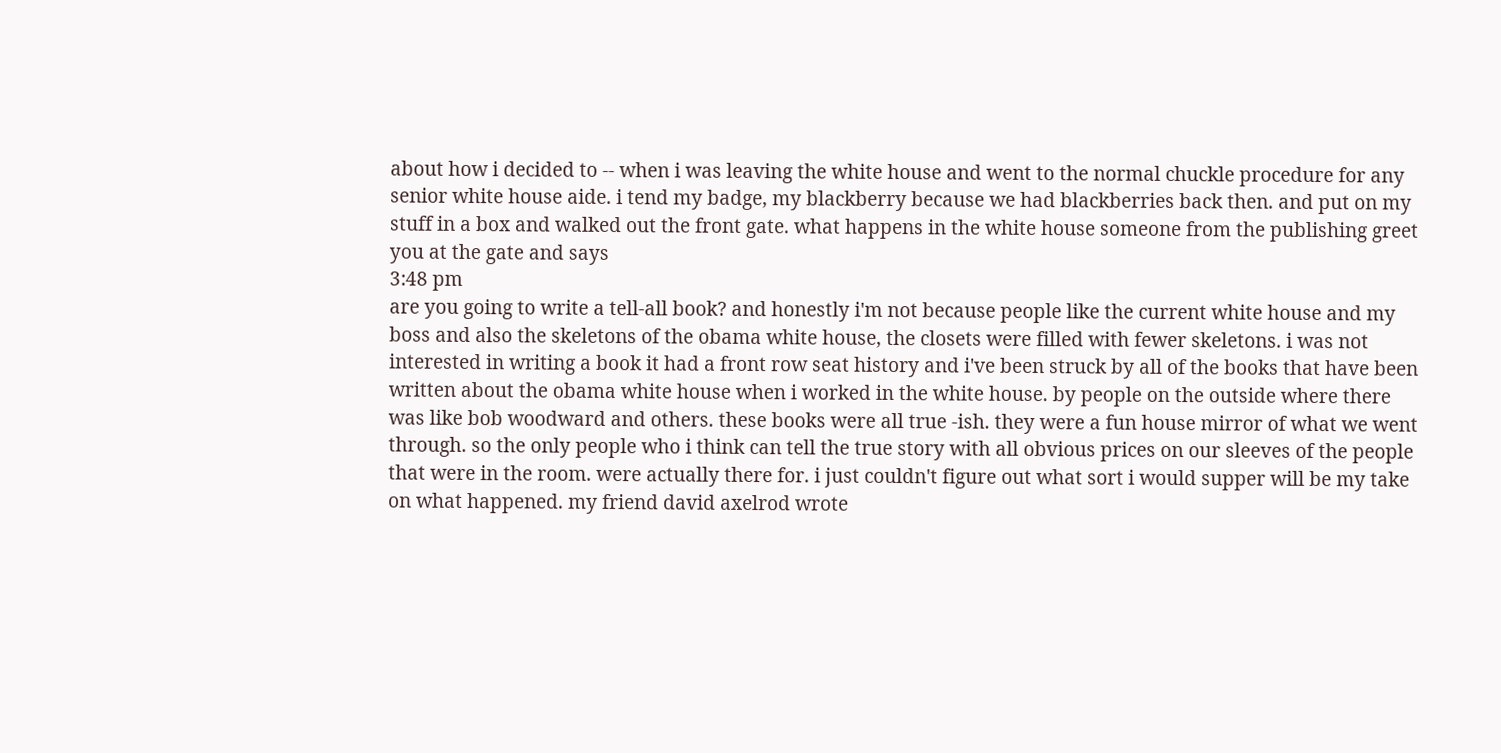about how i decided to -- when i was leaving the white house and went to the normal chuckle procedure for any senior white house aide. i tend my badge, my blackberry because we had blackberries back then. and put on my stuff in a box and walked out the front gate. what happens in the white house someone from the publishing greet you at the gate and says
3:48 pm
are you going to write a tell-all book? and honestly i'm not because people like the current white house and my boss and also the skeletons of the obama white house, the closets were filled with fewer skeletons. i was not interested in writing a book it had a front row seat history and i've been struck by all of the books that have been written about the obama white house when i worked in the white house. by people on the outside where there was like bob woodward and others. these books were all true -ish. they were a fun house mirror of what we went through. so the only people who i think can tell the true story with all obvious prices on our sleeves of the people that were in the room. were actually there for. i just couldn't figure out what sort i would supper will be my take on what happened. my friend david axelrod wrote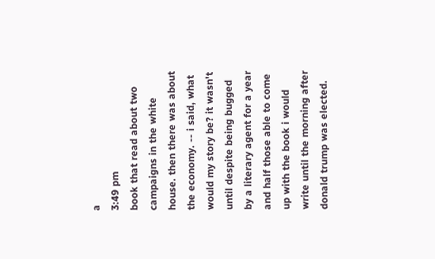a
3:49 pm
book that read about two campaigns in the white house. then there was about the economy. -- i said, what would my story be? it wasn't until despite being bugged by a literary agent for a year and half those able to come up with the book i would write until the morning after donald trump was elected.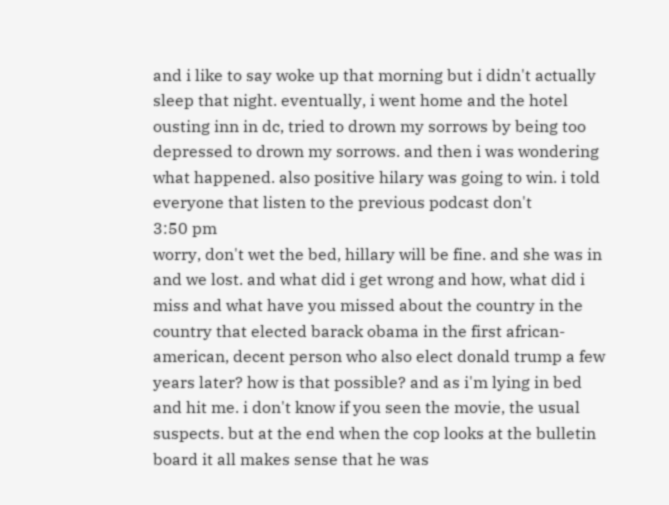and i like to say woke up that morning but i didn't actually sleep that night. eventually, i went home and the hotel ousting inn in dc, tried to drown my sorrows by being too depressed to drown my sorrows. and then i was wondering what happened. also positive hilary was going to win. i told everyone that listen to the previous podcast don't
3:50 pm
worry, don't wet the bed, hillary will be fine. and she was in and we lost. and what did i get wrong and how, what did i miss and what have you missed about the country in the country that elected barack obama in the first african-american, decent person who also elect donald trump a few years later? how is that possible? and as i'm lying in bed and hit me. i don't know if you seen the movie, the usual suspects. but at the end when the cop looks at the bulletin board it all makes sense that he was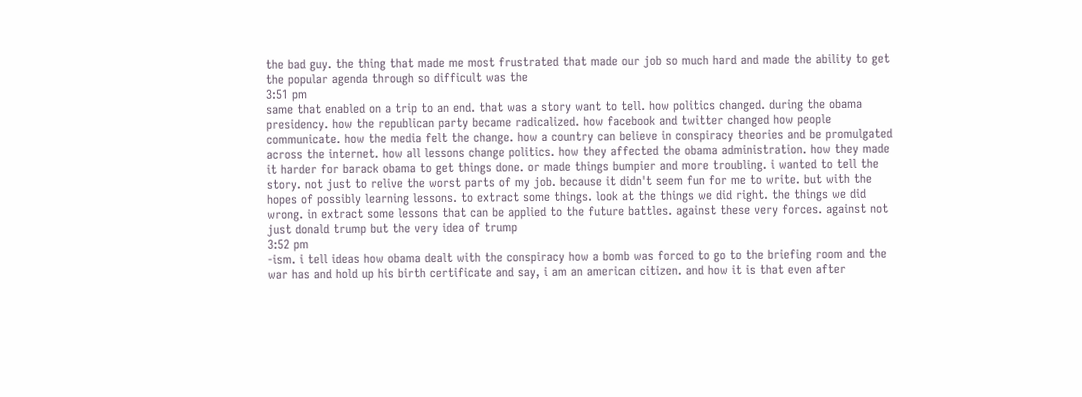the bad guy. the thing that made me most frustrated that made our job so much hard and made the ability to get the popular agenda through so difficult was the
3:51 pm
same that enabled on a trip to an end. that was a story want to tell. how politics changed. during the obama presidency. how the republican party became radicalized. how facebook and twitter changed how people communicate. how the media felt the change. how a country can believe in conspiracy theories and be promulgated across the internet. how all lessons change politics. how they affected the obama administration. how they made it harder for barack obama to get things done. or made things bumpier and more troubling. i wanted to tell the story. not just to relive the worst parts of my job. because it didn't seem fun for me to write. but with the hopes of possibly learning lessons. to extract some things. look at the things we did right. the things we did wrong. in extract some lessons that can be applied to the future battles. against these very forces. against not just donald trump but the very idea of trump
3:52 pm
-ism. i tell ideas how obama dealt with the conspiracy how a bomb was forced to go to the briefing room and the war has and hold up his birth certificate and say, i am an american citizen. and how it is that even after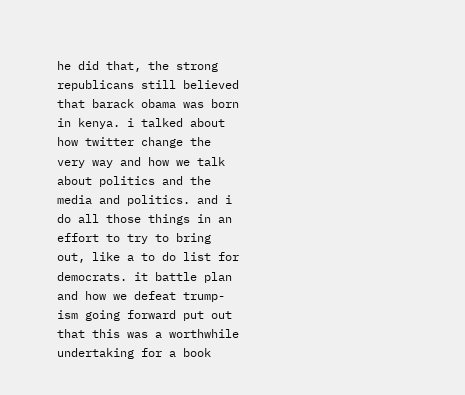he did that, the strong republicans still believed that barack obama was born in kenya. i talked about how twitter change the very way and how we talk about politics and the media and politics. and i do all those things in an effort to try to bring out, like a to do list for democrats. it battle plan and how we defeat trump-ism going forward put out that this was a worthwhile undertaking for a book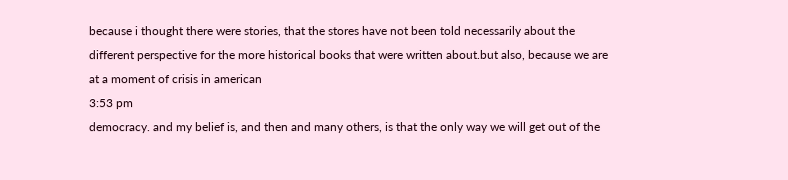because i thought there were stories, that the stores have not been told necessarily about the different perspective for the more historical books that were written about.but also, because we are at a moment of crisis in american
3:53 pm
democracy. and my belief is, and then and many others, is that the only way we will get out of the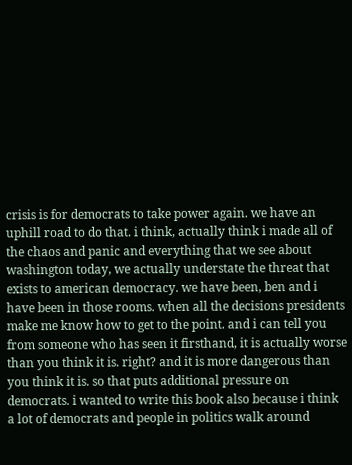crisis is for democrats to take power again. we have an uphill road to do that. i think, actually think i made all of the chaos and panic and everything that we see about washington today, we actually understate the threat that exists to american democracy. we have been, ben and i have been in those rooms. when all the decisions presidents make me know how to get to the point. and i can tell you from someone who has seen it firsthand, it is actually worse than you think it is. right? and it is more dangerous than you think it is. so that puts additional pressure on democrats. i wanted to write this book also because i think a lot of democrats and people in politics walk around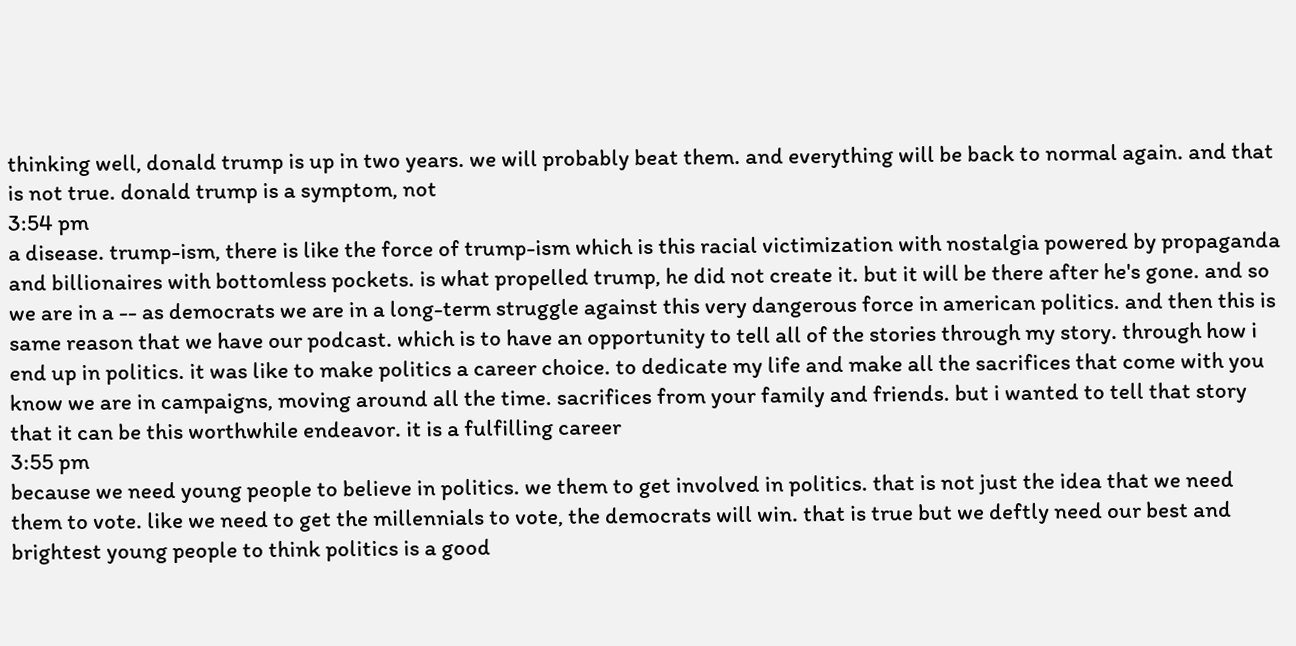thinking well, donald trump is up in two years. we will probably beat them. and everything will be back to normal again. and that is not true. donald trump is a symptom, not
3:54 pm
a disease. trump-ism, there is like the force of trump-ism which is this racial victimization with nostalgia powered by propaganda and billionaires with bottomless pockets. is what propelled trump, he did not create it. but it will be there after he's gone. and so we are in a -- as democrats we are in a long-term struggle against this very dangerous force in american politics. and then this is same reason that we have our podcast. which is to have an opportunity to tell all of the stories through my story. through how i end up in politics. it was like to make politics a career choice. to dedicate my life and make all the sacrifices that come with you know we are in campaigns, moving around all the time. sacrifices from your family and friends. but i wanted to tell that story that it can be this worthwhile endeavor. it is a fulfilling career
3:55 pm
because we need young people to believe in politics. we them to get involved in politics. that is not just the idea that we need them to vote. like we need to get the millennials to vote, the democrats will win. that is true but we deftly need our best and brightest young people to think politics is a good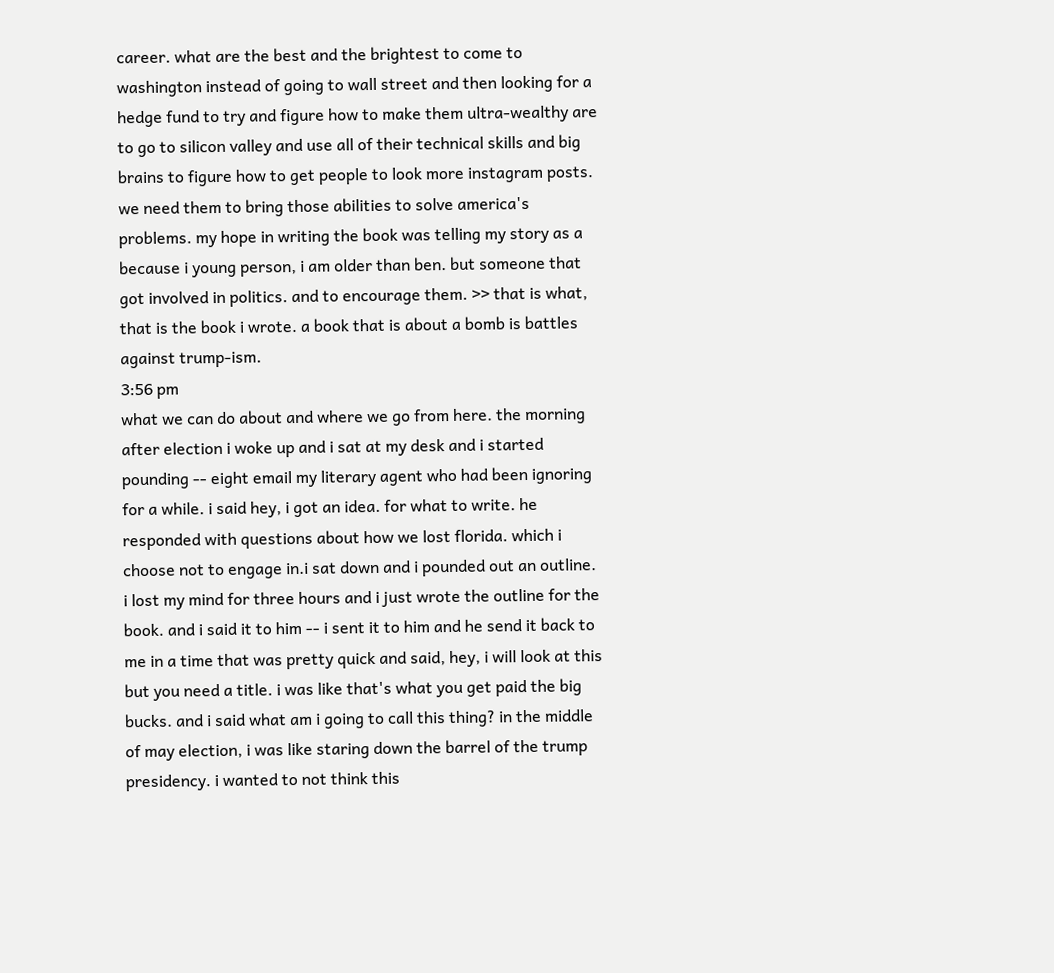career. what are the best and the brightest to come to washington instead of going to wall street and then looking for a hedge fund to try and figure how to make them ultra-wealthy are to go to silicon valley and use all of their technical skills and big brains to figure how to get people to look more instagram posts. we need them to bring those abilities to solve america's problems. my hope in writing the book was telling my story as a because i young person, i am older than ben. but someone that got involved in politics. and to encourage them. >> that is what, that is the book i wrote. a book that is about a bomb is battles against trump-ism.
3:56 pm
what we can do about and where we go from here. the morning after election i woke up and i sat at my desk and i started pounding -- eight email my literary agent who had been ignoring for a while. i said hey, i got an idea. for what to write. he responded with questions about how we lost florida. which i choose not to engage in.i sat down and i pounded out an outline. i lost my mind for three hours and i just wrote the outline for the book. and i said it to him -- i sent it to him and he send it back to me in a time that was pretty quick and said, hey, i will look at this but you need a title. i was like that's what you get paid the big bucks. and i said what am i going to call this thing? in the middle of may election, i was like staring down the barrel of the trump presidency. i wanted to not think this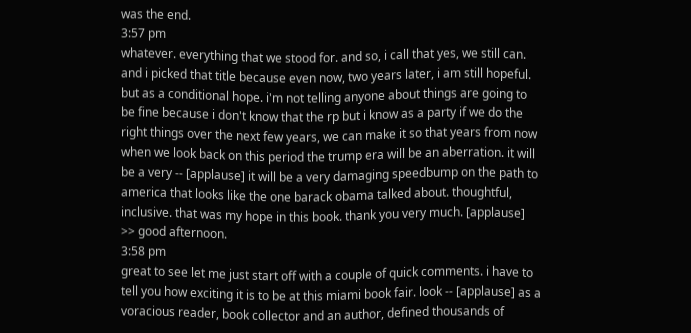was the end.
3:57 pm
whatever. everything that we stood for. and so, i call that yes, we still can. and i picked that title because even now, two years later, i am still hopeful. but as a conditional hope. i'm not telling anyone about things are going to be fine because i don't know that the rp but i know as a party if we do the right things over the next few years, we can make it so that years from now when we look back on this period the trump era will be an aberration. it will be a very -- [applause] it will be a very damaging speedbump on the path to america that looks like the one barack obama talked about. thoughtful, inclusive. that was my hope in this book. thank you very much. [applause] >> good afternoon.
3:58 pm
great to see let me just start off with a couple of quick comments. i have to tell you how exciting it is to be at this miami book fair. look -- [applause] as a voracious reader, book collector and an author, defined thousands of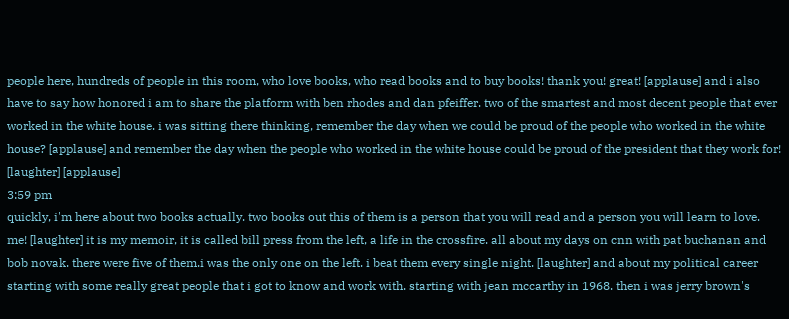people here, hundreds of people in this room, who love books, who read books and to buy books! thank you! great! [applause] and i also have to say how honored i am to share the platform with ben rhodes and dan pfeiffer. two of the smartest and most decent people that ever worked in the white house. i was sitting there thinking, remember the day when we could be proud of the people who worked in the white house? [applause] and remember the day when the people who worked in the white house could be proud of the president that they work for! [laughter] [applause]
3:59 pm
quickly, i'm here about two books actually. two books out this of them is a person that you will read and a person you will learn to love. me! [laughter] it is my memoir, it is called bill press from the left, a life in the crossfire. all about my days on cnn with pat buchanan and bob novak. there were five of them.i was the only one on the left. i beat them every single night. [laughter] and about my political career starting with some really great people that i got to know and work with. starting with jean mccarthy in 1968. then i was jerry brown's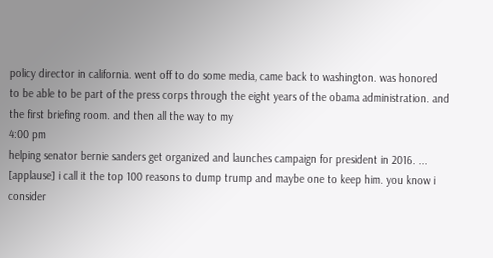policy director in california. went off to do some media, came back to washington. was honored to be able to be part of the press corps through the eight years of the obama administration. and the first briefing room. and then all the way to my
4:00 pm
helping senator bernie sanders get organized and launches campaign for president in 2016. ... [applause] i call it the top 100 reasons to dump trump and maybe one to keep him. you know i consider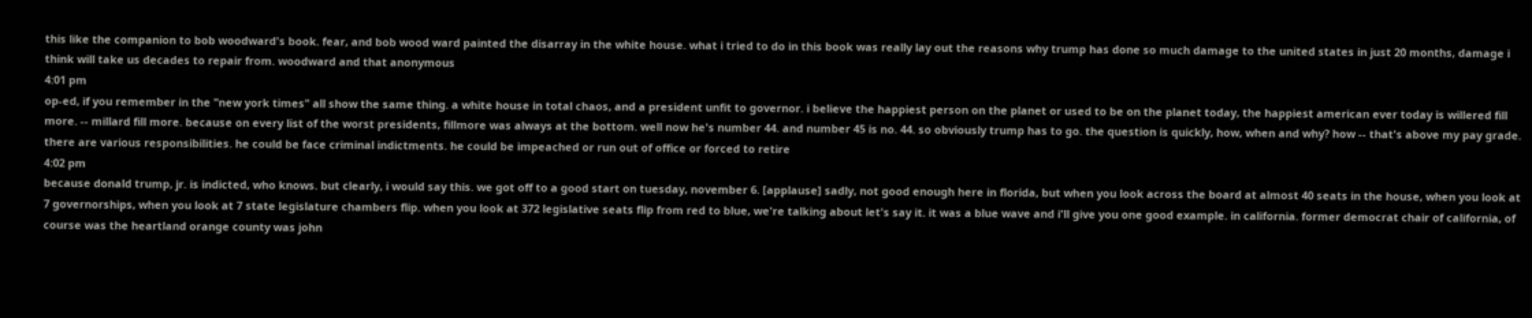this like the companion to bob woodward's book. fear, and bob wood ward painted the disarray in the white house. what i tried to do in this book was really lay out the reasons why trump has done so much damage to the united states in just 20 months, damage i think will take us decades to repair from. woodward and that anonymous
4:01 pm
op-ed, if you remember in the "new york times" all show the same thing. a white house in total chaos, and a president unfit to governor. i believe the happiest person on the planet or used to be on the planet today, the happiest american ever today is willered fill more. -- millard fill more. because on every list of the worst presidents, fillmore was always at the bottom. well now he's number 44. and number 45 is no. 44. so obviously trump has to go. the question is quickly, how, when and why? how -- that's above my pay grade. there are various responsibilities. he could be face criminal indictments. he could be impeached or run out of office or forced to retire
4:02 pm
because donald trump, jr. is indicted, who knows. but clearly, i would say this. we got off to a good start on tuesday, november 6. [applause] sadly, not good enough here in florida, but when you look across the board at almost 40 seats in the house, when you look at 7 governorships, when you look at 7 state legislature chambers flip. when you look at 372 legislative seats flip from red to blue, we're talking about let's say it. it was a blue wave and i'll give you one good example. in california. former democrat chair of california, of course was the heartland orange county was john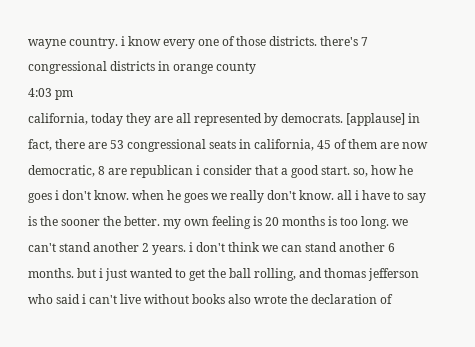wayne country. i know every one of those districts. there's 7 congressional districts in orange county
4:03 pm
california, today they are all represented by democrats. [applause] in fact, there are 53 congressional seats in california, 45 of them are now democratic, 8 are republican i consider that a good start. so, how he goes i don't know. when he goes we really don't know. all i have to say is the sooner the better. my own feeling is 20 months is too long. we can't stand another 2 years. i don't think we can stand another 6 months. but i just wanted to get the ball rolling, and thomas jefferson who said i can't live without books also wrote the declaration of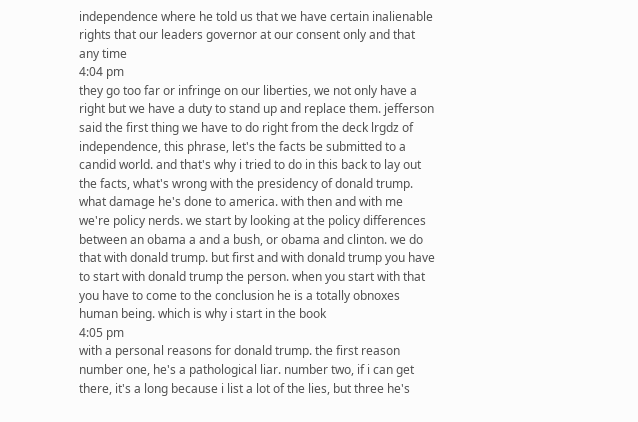independence where he told us that we have certain inalienable rights that our leaders governor at our consent only and that any time
4:04 pm
they go too far or infringe on our liberties, we not only have a right but we have a duty to stand up and replace them. jefferson said the first thing we have to do right from the deck lrgdz of independence, this phrase, let's the facts be submitted to a candid world. and that's why i tried to do in this back to lay out the facts, what's wrong with the presidency of donald trump. what damage he's done to america. with then and with me we're policy nerds. we start by looking at the policy differences between an obama a and a bush, or obama and clinton. we do that with donald trump. but first and with donald trump you have to start with donald trump the person. when you start with that you have to come to the conclusion he is a totally obnoxes human being. which is why i start in the book
4:05 pm
with a personal reasons for donald trump. the first reason number one, he's a pathological liar. number two, if i can get there, it's a long because i list a lot of the lies, but three he's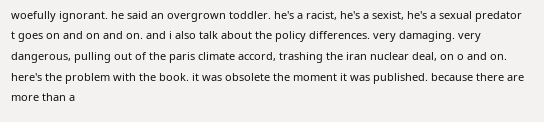woefully ignorant. he said an overgrown toddler. he's a racist, he's a sexist, he's a sexual predator t goes on and on and on. and i also talk about the policy differences. very damaging. very dangerous, pulling out of the paris climate accord, trashing the iran nuclear deal, on o and on. here's the problem with the book. it was obsolete the moment it was published. because there are more than a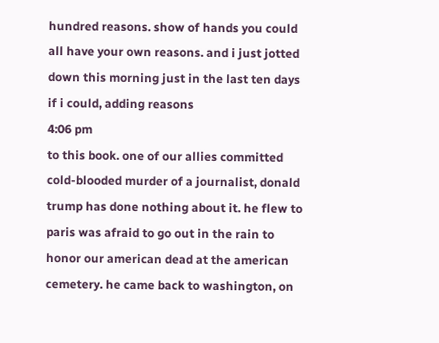hundred reasons. show of hands you could all have your own reasons. and i just jotted down this morning just in the last ten days if i could, adding reasons
4:06 pm
to this book. one of our allies committed cold-blooded murder of a journalist, donald trump has done nothing about it. he flew to paris was afraid to go out in the rain to honor our american dead at the american cemetery. he came back to washington, on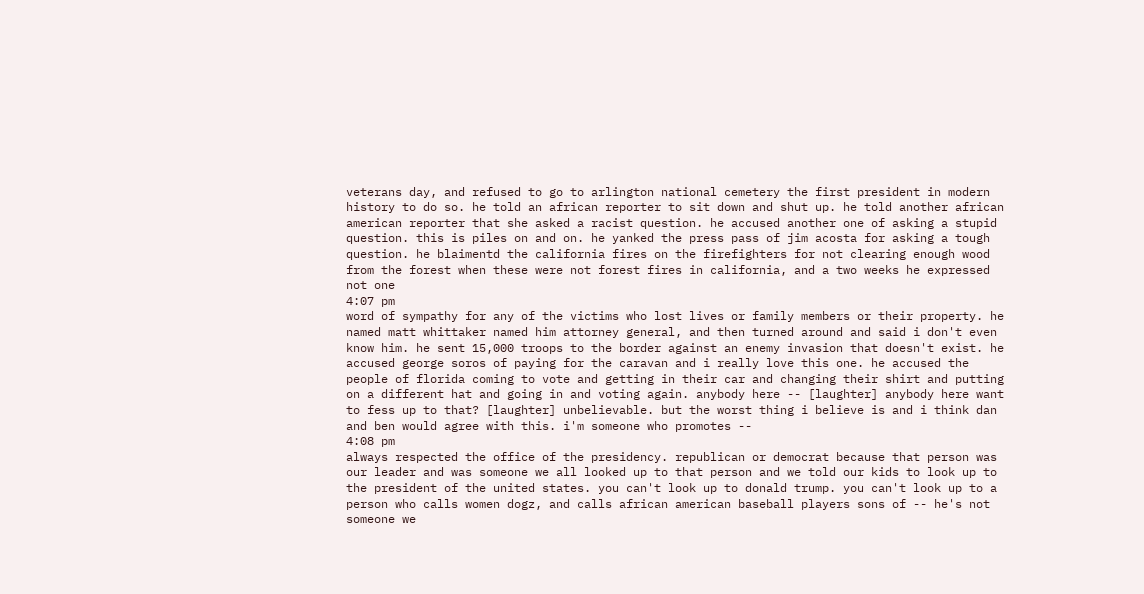veterans day, and refused to go to arlington national cemetery the first president in modern history to do so. he told an african reporter to sit down and shut up. he told another african american reporter that she asked a racist question. he accused another one of asking a stupid question. this is piles on and on. he yanked the press pass of jim acosta for asking a tough question. he blaimentd the california fires on the firefighters for not clearing enough wood from the forest when these were not forest fires in california, and a two weeks he expressed not one
4:07 pm
word of sympathy for any of the victims who lost lives or family members or their property. he named matt whittaker named him attorney general, and then turned around and said i don't even know him. he sent 15,000 troops to the border against an enemy invasion that doesn't exist. he accused george soros of paying for the caravan and i really love this one. he accused the people of florida coming to vote and getting in their car and changing their shirt and putting on a different hat and going in and voting again. anybody here -- [laughter] anybody here want to fess up to that? [laughter] unbelievable. but the worst thing i believe is and i think dan and ben would agree with this. i'm someone who promotes --
4:08 pm
always respected the office of the presidency. republican or democrat because that person was our leader and was someone we all looked up to that person and we told our kids to look up to the president of the united states. you can't look up to donald trump. you can't look up to a person who calls women dogz, and calls african american baseball players sons of -- he's not someone we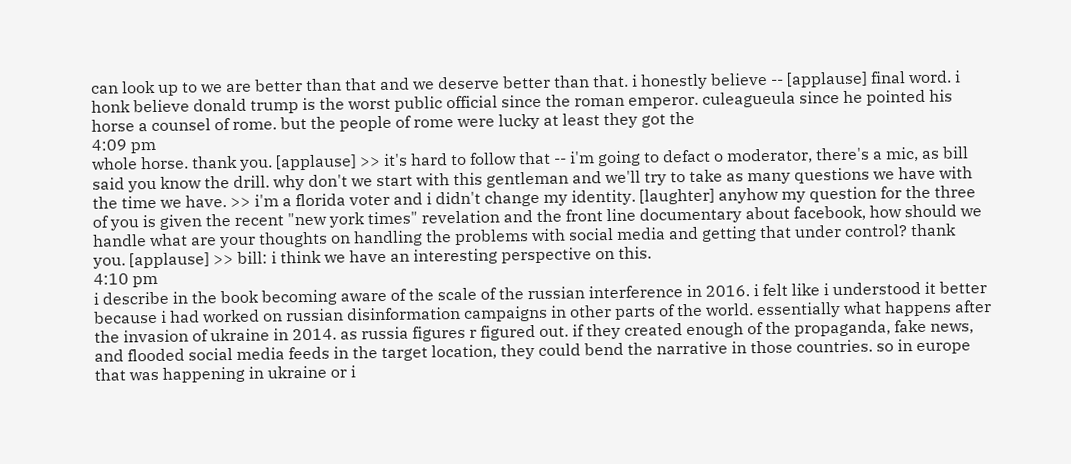can look up to we are better than that and we deserve better than that. i honestly believe -- [applause] final word. i honk believe donald trump is the worst public official since the roman emperor. culeagueula since he pointed his horse a counsel of rome. but the people of rome were lucky at least they got the
4:09 pm
whole horse. thank you. [applause] >> it's hard to follow that -- i'm going to defact o moderator, there's a mic, as bill said you know the drill. why don't we start with this gentleman and we'll try to take as many questions we have with the time we have. >> i'm a florida voter and i didn't change my identity. [laughter] anyhow my question for the three of you is given the recent "new york times" revelation and the front line documentary about facebook, how should we handle what are your thoughts on handling the problems with social media and getting that under control? thank you. [applause] >> bill: i think we have an interesting perspective on this.
4:10 pm
i describe in the book becoming aware of the scale of the russian interference in 2016. i felt like i understood it better because i had worked on russian disinformation campaigns in other parts of the world. essentially what happens after the invasion of ukraine in 2014. as russia figures r figured out. if they created enough of the propaganda, fake news, and flooded social media feeds in the target location, they could bend the narrative in those countries. so in europe that was happening in ukraine or i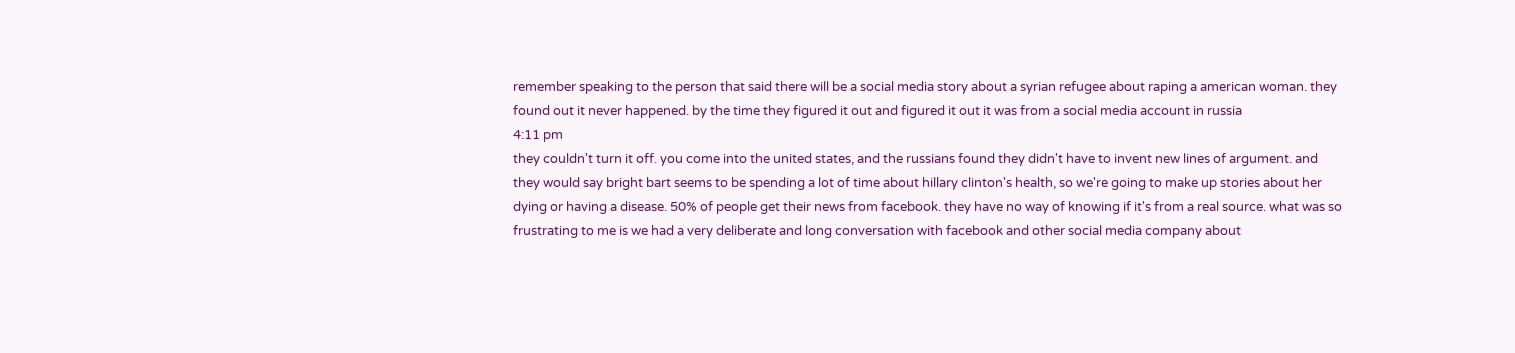remember speaking to the person that said there will be a social media story about a syrian refugee about raping a american woman. they found out it never happened. by the time they figured it out and figured it out it was from a social media account in russia
4:11 pm
they couldn't turn it off. you come into the united states, and the russians found they didn't have to invent new lines of argument. and they would say bright bart seems to be spending a lot of time about hillary clinton's health, so we're going to make up stories about her dying or having a disease. 50% of people get their news from facebook. they have no way of knowing if it's from a real source. what was so frustrating to me is we had a very deliberate and long conversation with facebook and other social media company about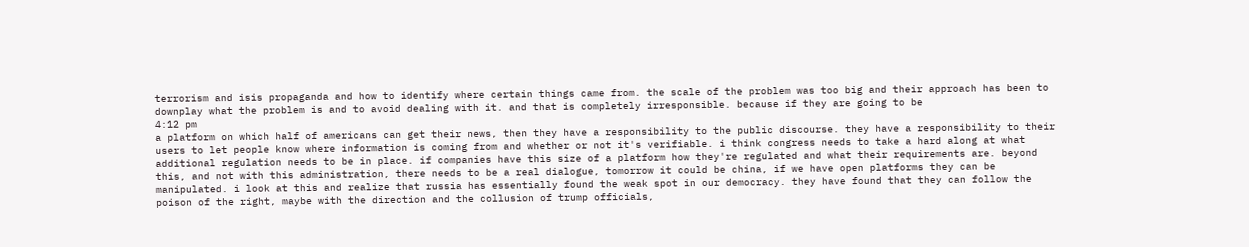terrorism and isis propaganda and how to identify where certain things came from. the scale of the problem was too big and their approach has been to downplay what the problem is and to avoid dealing with it. and that is completely irresponsible. because if they are going to be
4:12 pm
a platform on which half of americans can get their news, then they have a responsibility to the public discourse. they have a responsibility to their users to let people know where information is coming from and whether or not it's verifiable. i think congress needs to take a hard along at what additional regulation needs to be in place. if companies have this size of a platform how they're regulated and what their requirements are. beyond this, and not with this administration, there needs to be a real dialogue, tomorrow it could be china, if we have open platforms they can be manipulated. i look at this and realize that russia has essentially found the weak spot in our democracy. they have found that they can follow the poison of the right, maybe with the direction and the collusion of trump officials,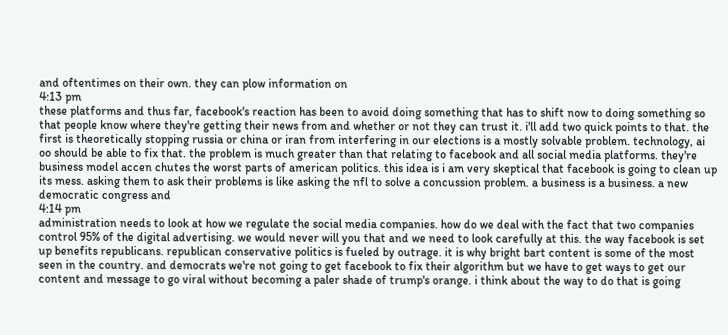and oftentimes on their own. they can plow information on
4:13 pm
these platforms and thus far, facebook's reaction has been to avoid doing something that has to shift now to doing something so that people know where they're getting their news from and whether or not they can trust it. i'll add two quick points to that. the first is theoretically stopping russia or china or iran from interfering in our elections is a mostly solvable problem. technology, ai oo should be able to fix that. the problem is much greater than that relating to facebook and all social media platforms. they're business model accen chutes the worst parts of american politics. this idea is i am very skeptical that facebook is going to clean up its mess. asking them to ask their problems is like asking the nfl to solve a concussion problem. a business is a business. a new democratic congress and
4:14 pm
administration needs to look at how we regulate the social media companies. how do we deal with the fact that two companies control 95% of the digital advertising. we would never will you that and we need to look carefully at this. the way facebook is set up benefits republicans. republican conservative politics is fueled by outrage. it is why bright bart content is some of the most seen in the country. and democrats we're not going to get facebook to fix their algorithm but we have to get ways to get our content and message to go viral without becoming a paler shade of trump's orange. i think about the way to do that is going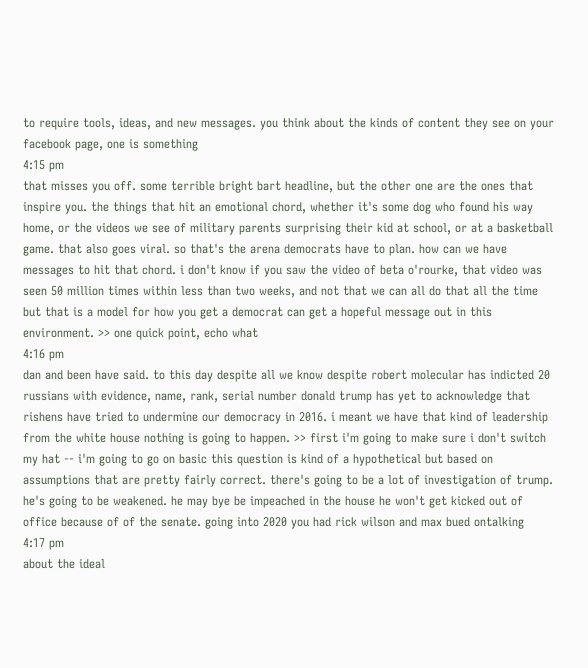to require tools, ideas, and new messages. you think about the kinds of content they see on your facebook page, one is something
4:15 pm
that misses you off. some terrible bright bart headline, but the other one are the ones that inspire you. the things that hit an emotional chord, whether it's some dog who found his way home, or the videos we see of military parents surprising their kid at school, or at a basketball game. that also goes viral. so that's the arena democrats have to plan. how can we have messages to hit that chord. i don't know if you saw the video of beta o'rourke, that video was seen 50 million times within less than two weeks, and not that we can all do that all the time but that is a model for how you get a democrat can get a hopeful message out in this environment. >> one quick point, echo what
4:16 pm
dan and been have said. to this day despite all we know despite robert molecular has indicted 20 russians with evidence, name, rank, serial number donald trump has yet to acknowledge that rishens have tried to undermine our democracy in 2016. i meant we have that kind of leadership from the white house nothing is going to happen. >> first i'm going to make sure i don't switch my hat -- i'm going to go on basic this question is kind of a hypothetical but based on assumptions that are pretty fairly correct. there's going to be a lot of investigation of trump. he's going to be weakened. he may bye be impeached in the house he won't get kicked out of office because of of the senate. going into 2020 you had rick wilson and max bued ontalking
4:17 pm
about the ideal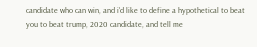candidate who can win, and i'd like to define a hypothetical to beat you to beat trump, 2020 candidate, and tell me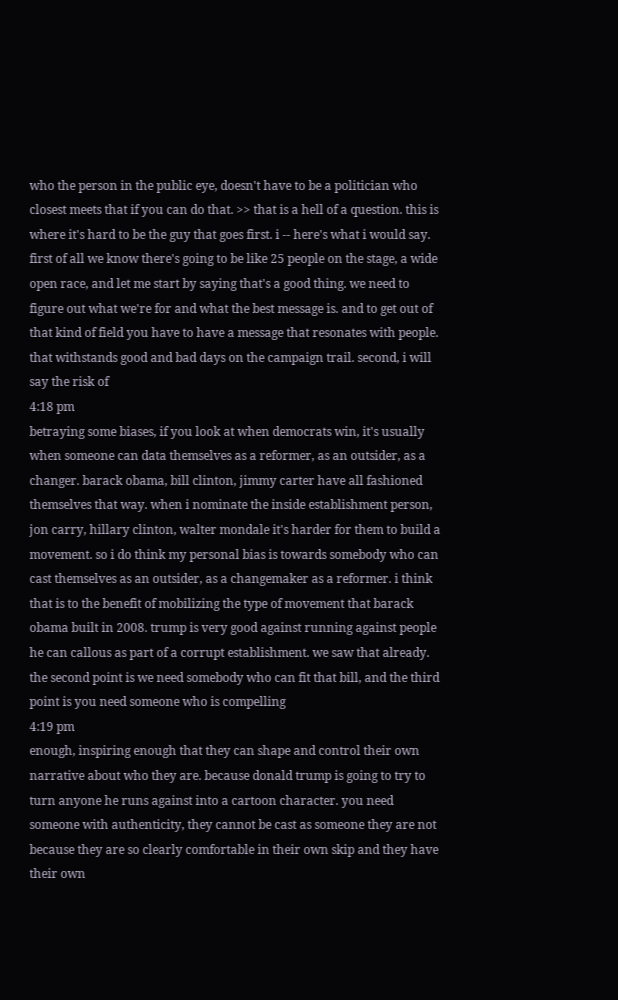who the person in the public eye, doesn't have to be a politician who closest meets that if you can do that. >> that is a hell of a question. this is where it's hard to be the guy that goes first. i -- here's what i would say. first of all we know there's going to be like 25 people on the stage, a wide open race, and let me start by saying that's a good thing. we need to figure out what we're for and what the best message is. and to get out of that kind of field you have to have a message that resonates with people. that withstands good and bad days on the campaign trail. second, i will say the risk of
4:18 pm
betraying some biases, if you look at when democrats win, it's usually when someone can data themselves as a reformer, as an outsider, as a changer. barack obama, bill clinton, jimmy carter have all fashioned themselves that way. when i nominate the inside establishment person, jon carry, hillary clinton, walter mondale it's harder for them to build a movement. so i do think my personal bias is towards somebody who can cast themselves as an outsider, as a changemaker as a reformer. i think that is to the benefit of mobilizing the type of movement that barack obama built in 2008. trump is very good against running against people he can callous as part of a corrupt establishment. we saw that already. the second point is we need somebody who can fit that bill, and the third point is you need someone who is compelling
4:19 pm
enough, inspiring enough that they can shape and control their own narrative about who they are. because donald trump is going to try to turn anyone he runs against into a cartoon character. you need someone with authenticity, they cannot be cast as someone they are not because they are so clearly comfortable in their own skip and they have their own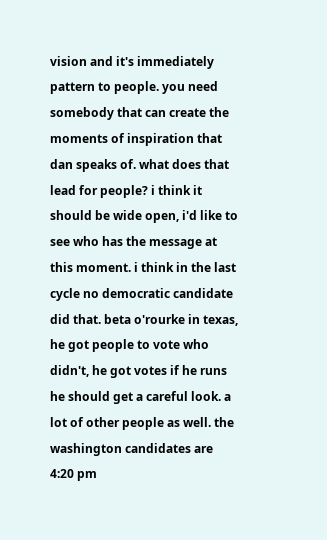vision and it's immediately pattern to people. you need somebody that can create the moments of inspiration that dan speaks of. what does that lead for people? i think it should be wide open, i'd like to see who has the message at this moment. i think in the last cycle no democratic candidate did that. beta o'rourke in texas, he got people to vote who didn't, he got votes if he runs he should get a careful look. a lot of other people as well. the washington candidates are
4:20 pm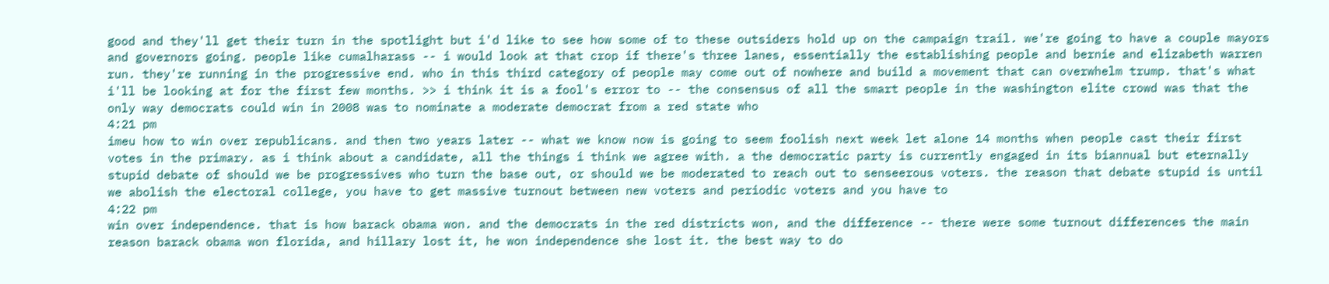good and they'll get their turn in the spotlight but i'd like to see how some of to these outsiders hold up on the campaign trail. we're going to have a couple mayors and governors going. people like cumalharass -- i would look at that crop if there's three lanes, essentially the establishing people and bernie and elizabeth warren run. they're running in the progressive end. who in this third category of people may come out of nowhere and build a movement that can overwhelm trump. that's what i'll be looking at for the first few months. >> i think it is a fool's error to -- the consensus of all the smart people in the washington elite crowd was that the only way democrats could win in 2008 was to nominate a moderate democrat from a red state who
4:21 pm
imeu how to win over republicans. and then two years later -- what we know now is going to seem foolish next week let alone 14 months when people cast their first votes in the primary. as i think about a candidate, all the things i think we agree with. a the democratic party is currently engaged in its biannual but eternally stupid debate of should we be progressives who turn the base out, or should we be moderated to reach out to senseerous voters. the reason that debate stupid is until we abolish the electoral college, you have to get massive turnout between new voters and periodic voters and you have to
4:22 pm
win over independence. that is how barack obama won. and the democrats in the red districts won, and the difference -- there were some turnout differences the main reason barack obama won florida, and hillary lost it, he won independence she lost it. the best way to do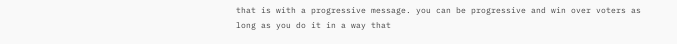that is with a progressive message. you can be progressive and win over voters as long as you do it in a way that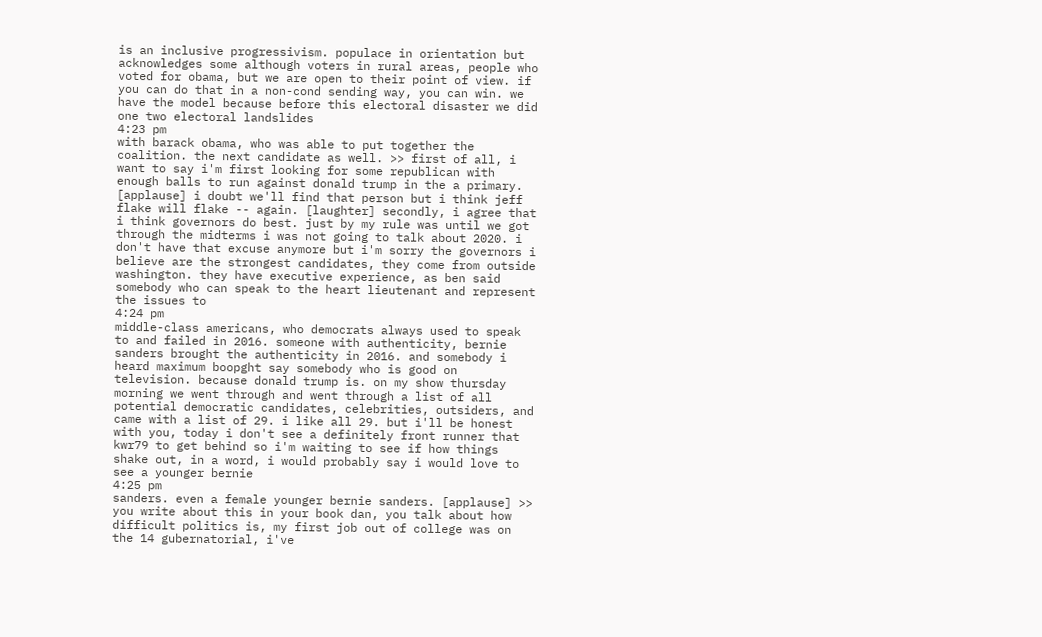is an inclusive progressivism. populace in orientation but acknowledges some although voters in rural areas, people who voted for obama, but we are open to their point of view. if you can do that in a non-cond sending way, you can win. we have the model because before this electoral disaster we did one two electoral landslides
4:23 pm
with barack obama, who was able to put together the coalition. the next candidate as well. >> first of all, i want to say i'm first looking for some republican with enough balls to run against donald trump in the a primary. [applause] i doubt we'll find that person but i think jeff flake will flake -- again. [laughter] secondly, i agree that i think governors do best. just by my rule was until we got through the midterms i was not going to talk about 2020. i don't have that excuse anymore but i'm sorry the governors i believe are the strongest candidates, they come from outside washington. they have executive experience, as ben said somebody who can speak to the heart lieutenant and represent the issues to
4:24 pm
middle-class americans, who democrats always used to speak to and failed in 2016. someone with authenticity, bernie sanders brought the authenticity in 2016. and somebody i heard maximum boopght say somebody who is good on television. because donald trump is. on my show thursday morning we went through and went through a list of all potential democratic candidates, celebrities, outsiders, and came with a list of 29. i like all 29. but i'll be honest with you, today i don't see a definitely front runner that kwr79 to get behind so i'm waiting to see if how things shake out, in a word, i would probably say i would love to see a younger bernie
4:25 pm
sanders. even a female younger bernie sanders. [applause] >> you write about this in your book dan, you talk about how difficult politics is, my first job out of college was on the 14 gubernatorial, i've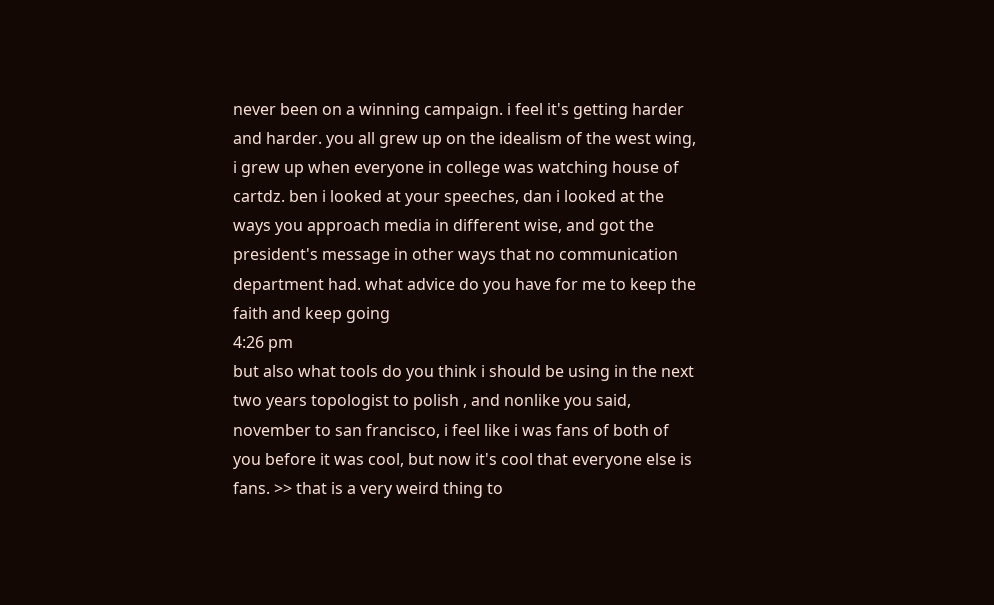never been on a winning campaign. i feel it's getting harder and harder. you all grew up on the idealism of the west wing, i grew up when everyone in college was watching house of cartdz. ben i looked at your speeches, dan i looked at the ways you approach media in different wise, and got the president's message in other ways that no communication department had. what advice do you have for me to keep the faith and keep going
4:26 pm
but also what tools do you think i should be using in the next two years topologist to polish , and nonlike you said, november to san francisco, i feel like i was fans of both of you before it was cool, but now it's cool that everyone else is fans. >> that is a very weird thing to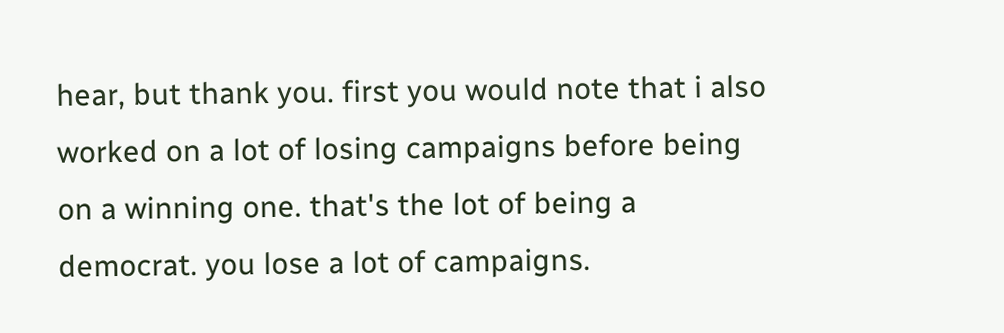hear, but thank you. first you would note that i also worked on a lot of losing campaigns before being on a winning one. that's the lot of being a democrat. you lose a lot of campaigns.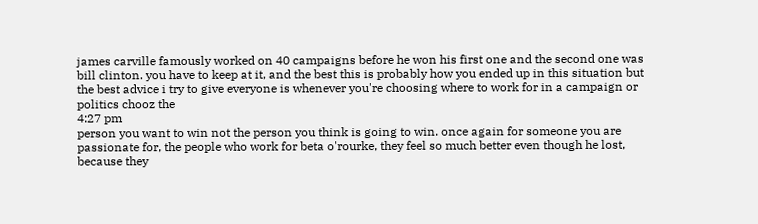james carville famously worked on 40 campaigns before he won his first one and the second one was bill clinton. you have to keep at it, and the best this is probably how you ended up in this situation but the best advice i try to give everyone is whenever you're choosing where to work for in a campaign or politics chooz the
4:27 pm
person you want to win not the person you think is going to win. once again for someone you are passionate for, the people who work for beta o'rourke, they feel so much better even though he lost, because they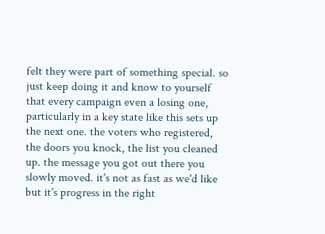felt they were part of something special. so just keep doing it and know to yourself that every campaign even a losing one, particularly in a key state like this sets up the next one. the voters who registered, the doors you knock, the list you cleaned up. the message you got out there you slowly moved. it's not as fast as we'd like but it's progress in the right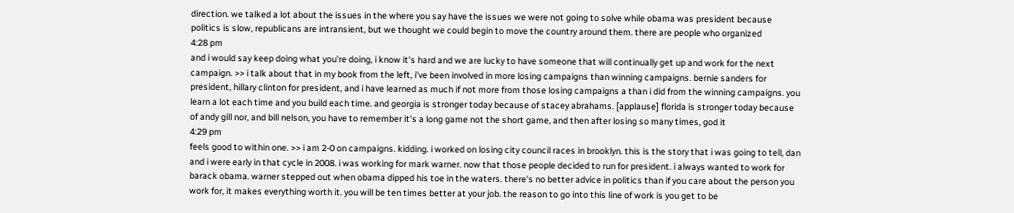direction. we talked a lot about the issues in the where you say have the issues we were not going to solve while obama was president because politics is slow, republicans are intransient, but we thought we could begin to move the country around them. there are people who organized
4:28 pm
and i would say keep doing what you're doing, i know it's hard and we are lucky to have someone that will continually get up and work for the next campaign. >> i talk about that in my book from the left, i've been involved in more losing campaigns than winning campaigns. bernie sanders for president, hillary clinton for president, and i have learned as much if not more from those losing campaigns a than i did from the winning campaigns. you learn a lot each time and you build each time. and georgia is stronger today because of stacey abrahams. [applause] florida is stronger today because of andy gill nor, and bill nelson, you have to remember it's a long game not the short game, and then after losing so many times, god it
4:29 pm
feels good to within one. >> i am 2-0 on campaigns. kidding. i worked on losing city council races in brooklyn. this is the story that i was going to tell, dan and i were early in that cycle in 2008. i was working for mark warner. now that those people decided to run for president. i always wanted to work for barack obama. warner stepped out when obama dipped his toe in the waters. there's no better advice in politics than if you care about the person you work for, it makes everything worth it. you will be ten times better at your job. the reason to go into this line of work is you get to be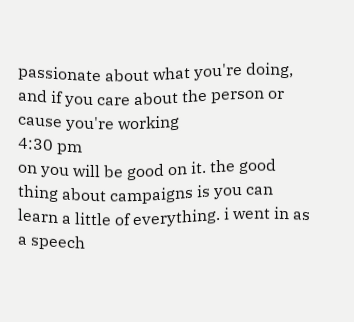passionate about what you're doing, and if you care about the person or cause you're working
4:30 pm
on you will be good on it. the good thing about campaigns is you can learn a little of everything. i went in as a speech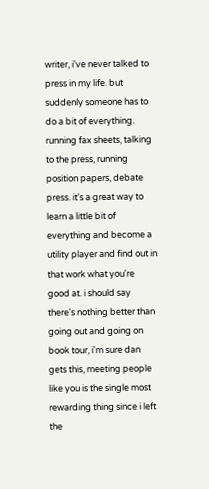writer, i've never talked to press in my life. but suddenly someone has to do a bit of everything. running fax sheets, talking to the press, running position papers, debate press. it's a great way to learn a little bit of everything and become a utility player and find out in that work what you're good at. i should say there's nothing better than going out and going on book tour, i'm sure dan gets this, meeting people like you is the single most rewarding thing since i left the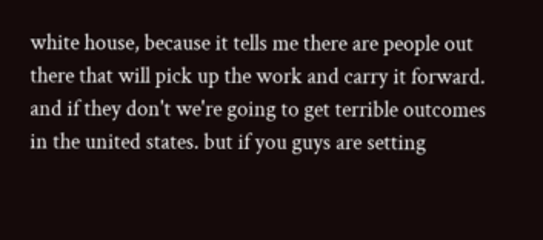white house, because it tells me there are people out there that will pick up the work and carry it forward. and if they don't we're going to get terrible outcomes in the united states. but if you guys are setting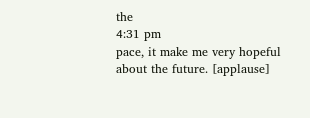the
4:31 pm
pace, it make me very hopeful about the future. [applause]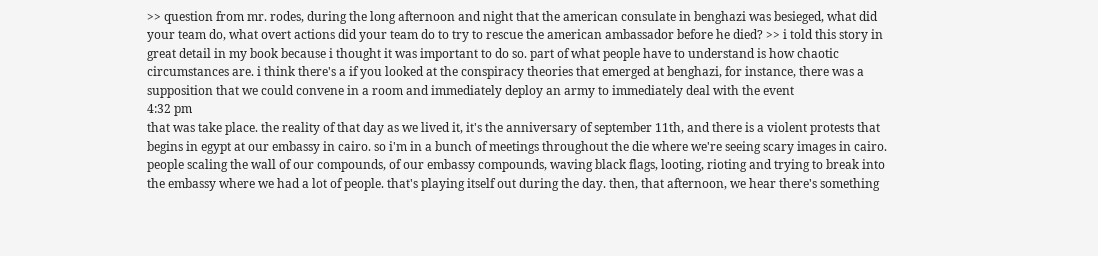>> question from mr. rodes, during the long afternoon and night that the american consulate in benghazi was besieged, what did your team do, what overt actions did your team do to try to rescue the american ambassador before he died? >> i told this story in great detail in my book because i thought it was important to do so. part of what people have to understand is how chaotic circumstances are. i think there's a if you looked at the conspiracy theories that emerged at benghazi, for instance, there was a supposition that we could convene in a room and immediately deploy an army to immediately deal with the event
4:32 pm
that was take place. the reality of that day as we lived it, it's the anniversary of september 11th, and there is a violent protests that begins in egypt at our embassy in cairo. so i'm in a bunch of meetings throughout the die where we're seeing scary images in cairo. people scaling the wall of our compounds, of our embassy compounds, waving black flags, looting, rioting and trying to break into the embassy where we had a lot of people. that's playing itself out during the day. then, that afternoon, we hear there's something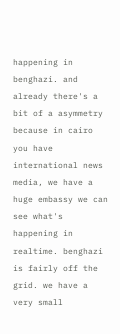happening in benghazi. and already there's a bit of a asymmetry because in cairo you have international news media, we have a huge embassy we can see what's happening in realtime. benghazi is fairly off the grid. we have a very small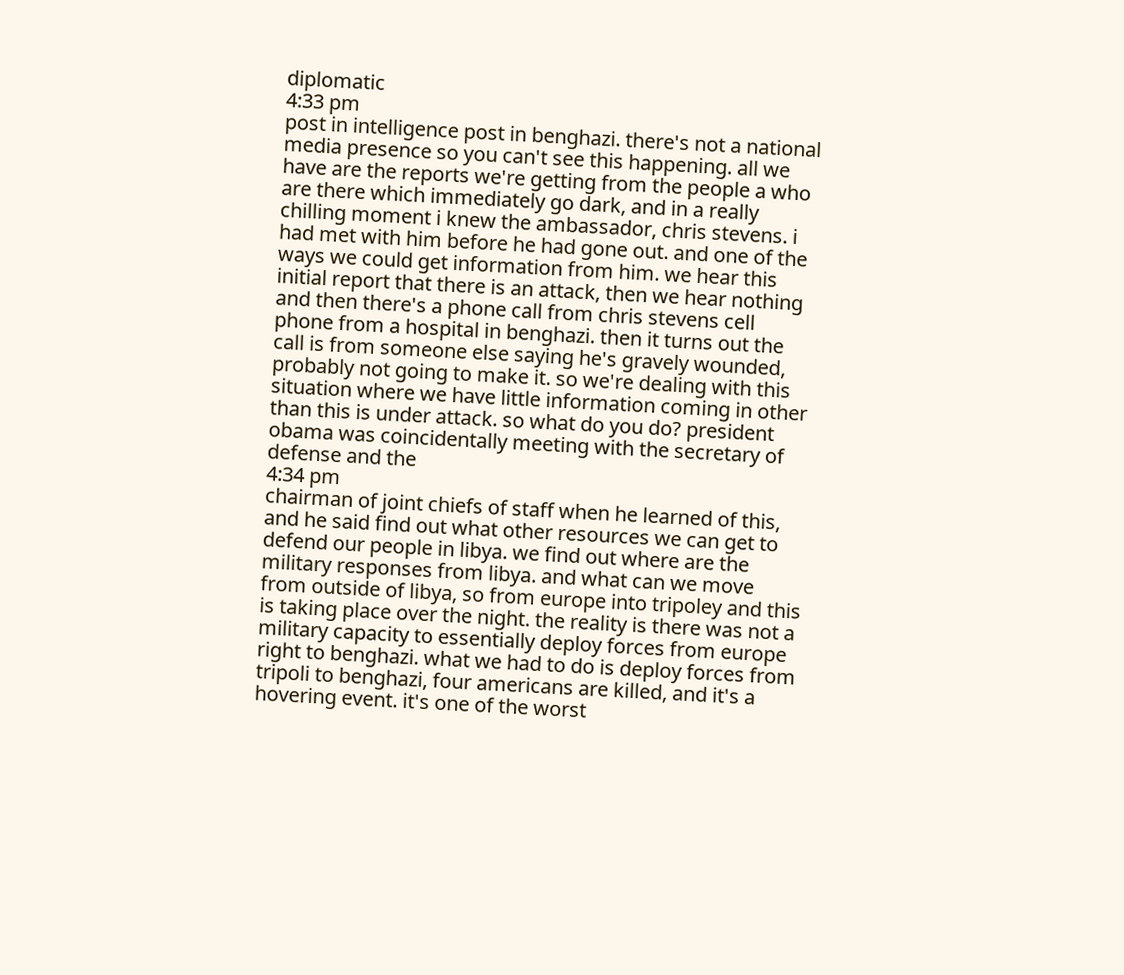diplomatic
4:33 pm
post in intelligence post in benghazi. there's not a national media presence so you can't see this happening. all we have are the reports we're getting from the people a who are there which immediately go dark, and in a really chilling moment i knew the ambassador, chris stevens. i had met with him before he had gone out. and one of the ways we could get information from him. we hear this initial report that there is an attack, then we hear nothing and then there's a phone call from chris stevens cell phone from a hospital in benghazi. then it turns out the call is from someone else saying he's gravely wounded, probably not going to make it. so we're dealing with this situation where we have little information coming in other than this is under attack. so what do you do? president obama was coincidentally meeting with the secretary of defense and the
4:34 pm
chairman of joint chiefs of staff when he learned of this, and he said find out what other resources we can get to defend our people in libya. we find out where are the military responses from libya. and what can we move from outside of libya, so from europe into tripoley and this is taking place over the night. the reality is there was not a military capacity to essentially deploy forces from europe right to benghazi. what we had to do is deploy forces from tripoli to benghazi, four americans are killed, and it's a hovering event. it's one of the worst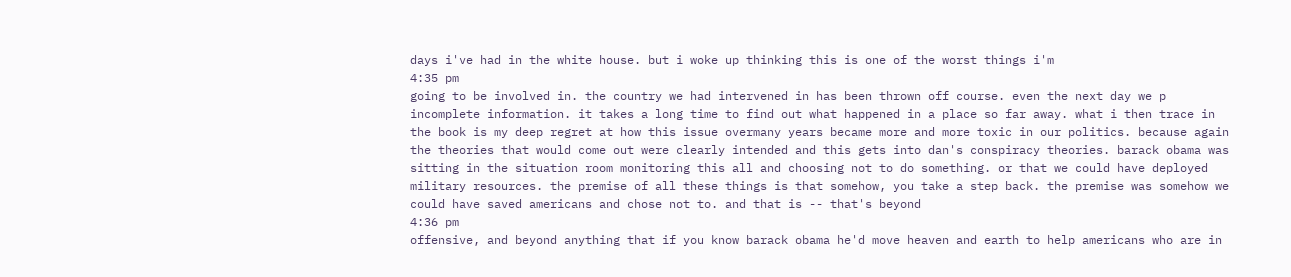days i've had in the white house. but i woke up thinking this is one of the worst things i'm
4:35 pm
going to be involved in. the country we had intervened in has been thrown off course. even the next day we p incomplete information. it takes a long time to find out what happened in a place so far away. what i then trace in the book is my deep regret at how this issue overmany years became more and more toxic in our politics. because again the theories that would come out were clearly intended and this gets into dan's conspiracy theories. barack obama was sitting in the situation room monitoring this all and choosing not to do something. or that we could have deployed military resources. the premise of all these things is that somehow, you take a step back. the premise was somehow we could have saved americans and chose not to. and that is -- that's beyond
4:36 pm
offensive, and beyond anything that if you know barack obama he'd move heaven and earth to help americans who are in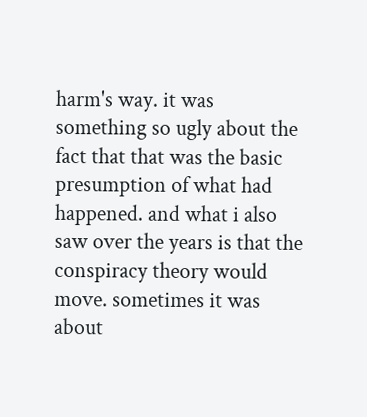harm's way. it was something so ugly about the fact that that was the basic presumption of what had happened. and what i also saw over the years is that the conspiracy theory would move. sometimes it was about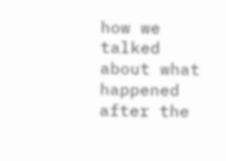how we talked about what happened after the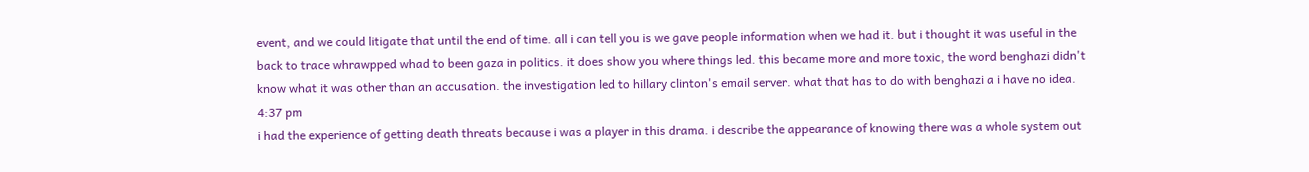event, and we could litigate that until the end of time. all i can tell you is we gave people information when we had it. but i thought it was useful in the back to trace whrawpped whad to been gaza in politics. it does show you where things led. this became more and more toxic, the word benghazi didn't know what it was other than an accusation. the investigation led to hillary clinton's email server. what that has to do with benghazi a i have no idea.
4:37 pm
i had the experience of getting death threats because i was a player in this drama. i describe the appearance of knowing there was a whole system out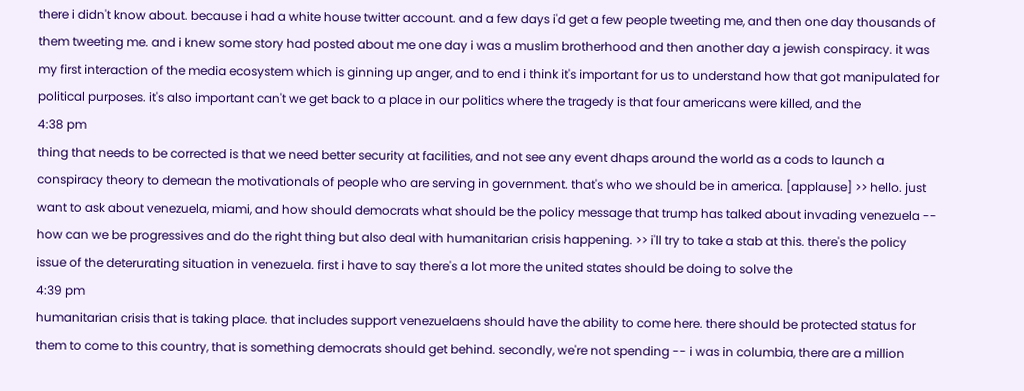there i didn't know about. because i had a white house twitter account. and a few days i'd get a few people tweeting me, and then one day thousands of them tweeting me. and i knew some story had posted about me one day i was a muslim brotherhood and then another day a jewish conspiracy. it was my first interaction of the media ecosystem which is ginning up anger, and to end i think it's important for us to understand how that got manipulated for political purposes. it's also important can't we get back to a place in our politics where the tragedy is that four americans were killed, and the
4:38 pm
thing that needs to be corrected is that we need better security at facilities, and not see any event dhaps around the world as a cods to launch a conspiracy theory to demean the motivationals of people who are serving in government. that's who we should be in america. [applause] >> hello. just want to ask about venezuela, miami, and how should democrats what should be the policy message that trump has talked about invading venezuela -- how can we be progressives and do the right thing but also deal with humanitarian crisis happening. >> i'll try to take a stab at this. there's the policy issue of the deterurating situation in venezuela. first i have to say there's a lot more the united states should be doing to solve the
4:39 pm
humanitarian crisis that is taking place. that includes support venezuelaens should have the ability to come here. there should be protected status for them to come to this country, that is something democrats should get behind. secondly, we're not spending -- i was in columbia, there are a million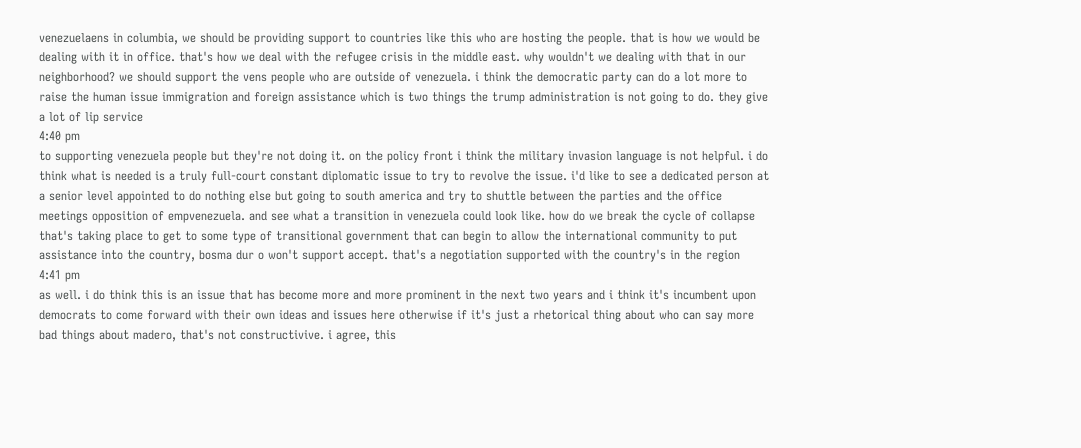venezuelaens in columbia, we should be providing support to countries like this who are hosting the people. that is how we would be dealing with it in office. that's how we deal with the refugee crisis in the middle east. why wouldn't we dealing with that in our neighborhood? we should support the vens people who are outside of venezuela. i think the democratic party can do a lot more to raise the human issue immigration and foreign assistance which is two things the trump administration is not going to do. they give a lot of lip service
4:40 pm
to supporting venezuela people but they're not doing it. on the policy front i think the military invasion language is not helpful. i do think what is needed is a truly full-court constant diplomatic issue to try to revolve the issue. i'd like to see a dedicated person at a senior level appointed to do nothing else but going to south america and try to shuttle between the parties and the office meetings opposition of empvenezuela. and see what a transition in venezuela could look like. how do we break the cycle of collapse that's taking place to get to some type of transitional government that can begin to allow the international community to put assistance into the country, bosma dur o won't support accept. that's a negotiation supported with the country's in the region
4:41 pm
as well. i do think this is an issue that has become more and more prominent in the next two years and i think it's incumbent upon democrats to come forward with their own ideas and issues here otherwise if it's just a rhetorical thing about who can say more bad things about madero, that's not constructivive. i agree, this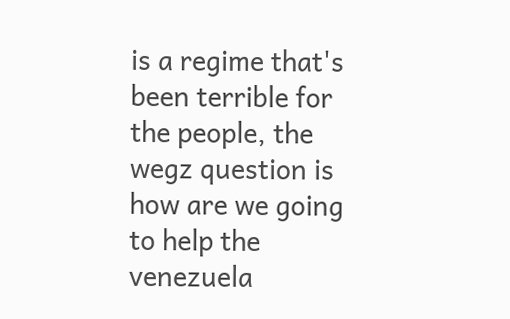is a regime that's been terrible for the people, the wegz question is how are we going to help the venezuela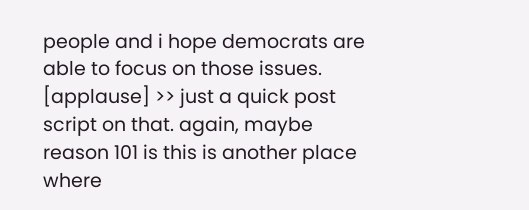people and i hope democrats are able to focus on those issues. [applause] >> just a quick post script on that. again, maybe reason 101 is this is another place where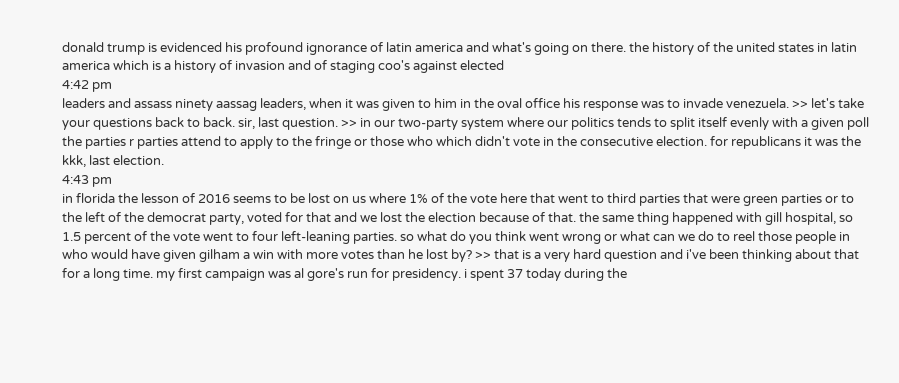donald trump is evidenced his profound ignorance of latin america and what's going on there. the history of the united states in latin america which is a history of invasion and of staging coo's against elected
4:42 pm
leaders and assass ninety aassag leaders, when it was given to him in the oval office his response was to invade venezuela. >> let's take your questions back to back. sir, last question. >> in our two-party system where our politics tends to split itself evenly with a given poll the parties r parties attend to apply to the fringe or those who which didn't vote in the consecutive election. for republicans it was the kkk, last election.
4:43 pm
in florida the lesson of 2016 seems to be lost on us where 1% of the vote here that went to third parties that were green parties or to the left of the democrat party, voted for that and we lost the election because of that. the same thing happened with gill hospital, so 1.5 percent of the vote went to four left-leaning parties. so what do you think went wrong or what can we do to reel those people in who would have given gilham a win with more votes than he lost by? >> that is a very hard question and i've been thinking about that for a long time. my first campaign was al gore's run for presidency. i spent 37 today during the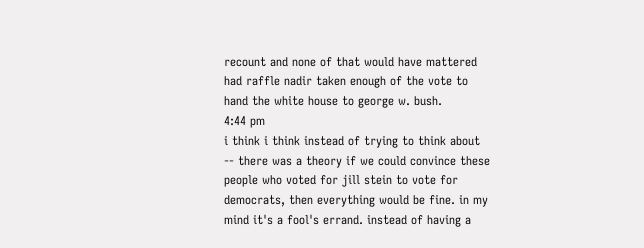recount and none of that would have mattered had raffle nadir taken enough of the vote to hand the white house to george w. bush.
4:44 pm
i think i think instead of trying to think about -- there was a theory if we could convince these people who voted for jill stein to vote for democrats, then everything would be fine. in my mind it's a fool's errand. instead of having a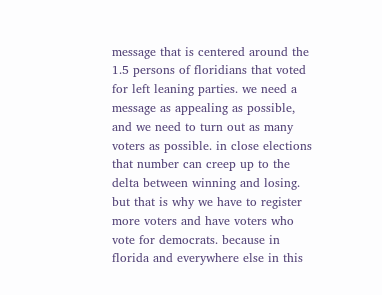message that is centered around the 1.5 persons of floridians that voted for left leaning parties. we need a message as appealing as possible, and we need to turn out as many voters as possible. in close elections that number can creep up to the delta between winning and losing. but that is why we have to register more voters and have voters who vote for democrats. because in florida and everywhere else in this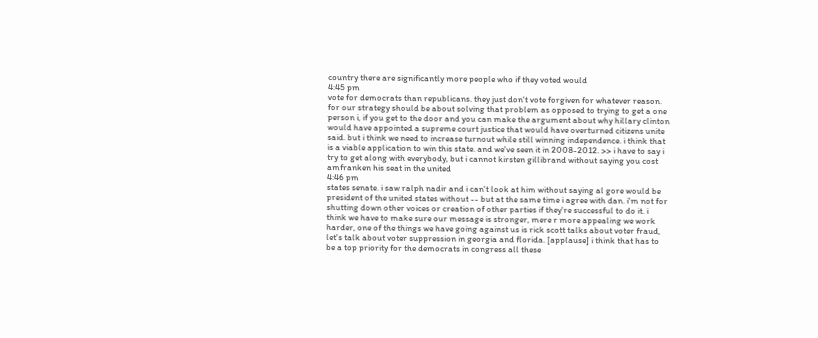country there are significantly more people who if they voted would
4:45 pm
vote for democrats than republicans. they just don't vote forgiven for whatever reason. for our strategy should be about solving that problem as opposed to trying to get a one person i, if you get to the door and you can make the argument about why hillary clinton would have appointed a supreme court justice that would have overturned citizens unite said. but i think we need to increase turnout while still winning independence. i think that is a viable application to win this state. and we've seen it in 2008-2012. >> i have to say i try to get along with everybody, but i cannot kirsten gillibrand without saying you cost amfranken his seat in the united
4:46 pm
states senate. i saw ralph nadir and i can't look at him without saying al gore would be president of the united states without -- but at the same time i agree with dan. i'm not for shutting down other voices or creation of other parties if they're successful to do it. i think we have to make sure our message is stronger, mere r more appealing we work harder, one of the things we have going against us is rick scott talks about voter fraud, let's talk about voter suppression in georgia and florida. [applause] i think that has to be a top priority for the democrats in congress all these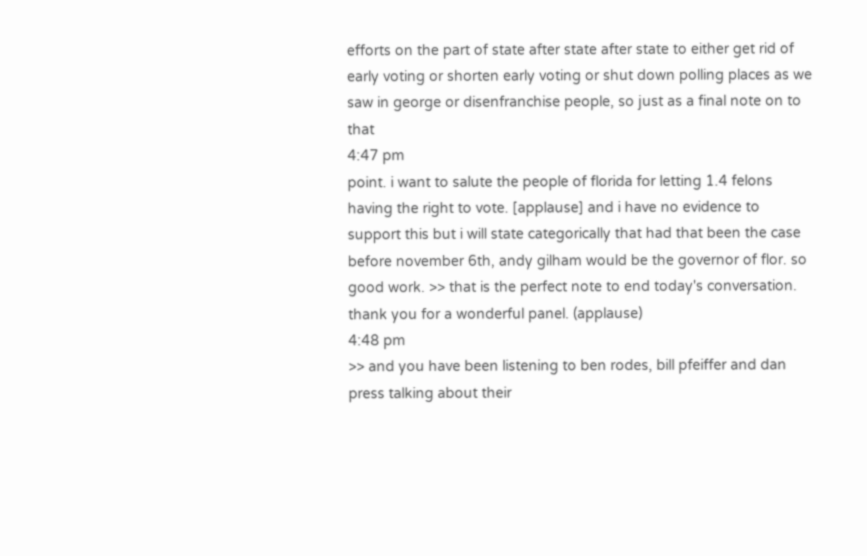efforts on the part of state after state after state to either get rid of early voting or shorten early voting or shut down polling places as we saw in george or disenfranchise people, so just as a final note on to that
4:47 pm
point. i want to salute the people of florida for letting 1.4 felons having the right to vote. [applause] and i have no evidence to support this but i will state categorically that had that been the case before november 6th, andy gilham would be the governor of flor. so good work. >> that is the perfect note to end today's conversation. thank you for a wonderful panel. (applause)
4:48 pm
>> and you have been listening to ben rodes, bill pfeiffer and dan press talking about their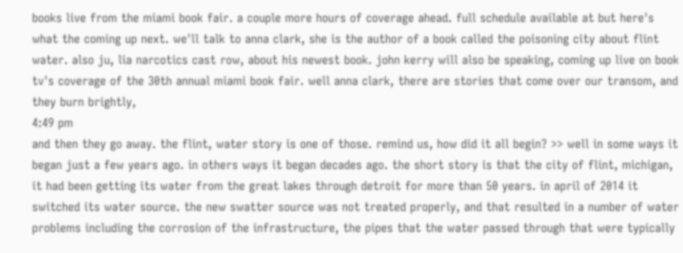books live from the miami book fair. a couple more hours of coverage ahead. full schedule available at but here's what the coming up next. we'll talk to anna clark, she is the author of a book called the poisoning city about flint water. also ju, lia narcotics cast row, about his newest book. john kerry will also be speaking, coming up live on book tv's coverage of the 30th annual miami book fair. well anna clark, there are stories that come over our transom, and they burn brightly,
4:49 pm
and then they go away. the flint, water story is one of those. remind us, how did it all begin? >> well in some ways it began just a few years ago. in others ways it began decades ago. the short story is that the city of flint, michigan, it had been getting its water from the great lakes through detroit for more than 50 years. in april of 2014 it switched its water source. the new swatter source was not treated properly, and that resulted in a number of water problems including the corrosion of the infrastructure, the pipes that the water passed through that were typically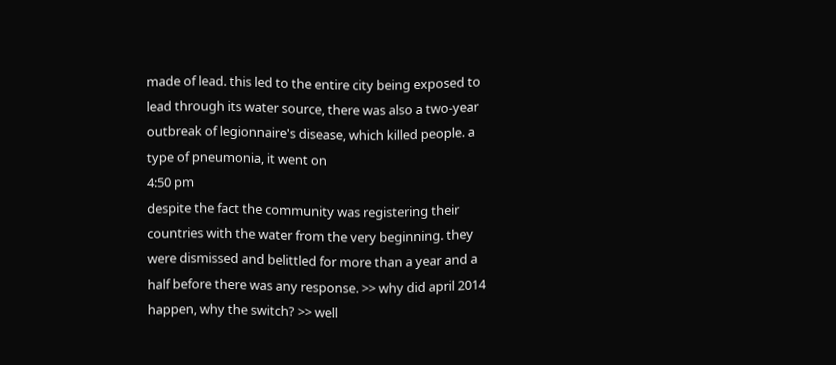made of lead. this led to the entire city being exposed to lead through its water source, there was also a two-year outbreak of legionnaire's disease, which killed people. a type of pneumonia, it went on
4:50 pm
despite the fact the community was registering their countries with the water from the very beginning. they were dismissed and belittled for more than a year and a half before there was any response. >> why did april 2014 happen, why the switch? >> well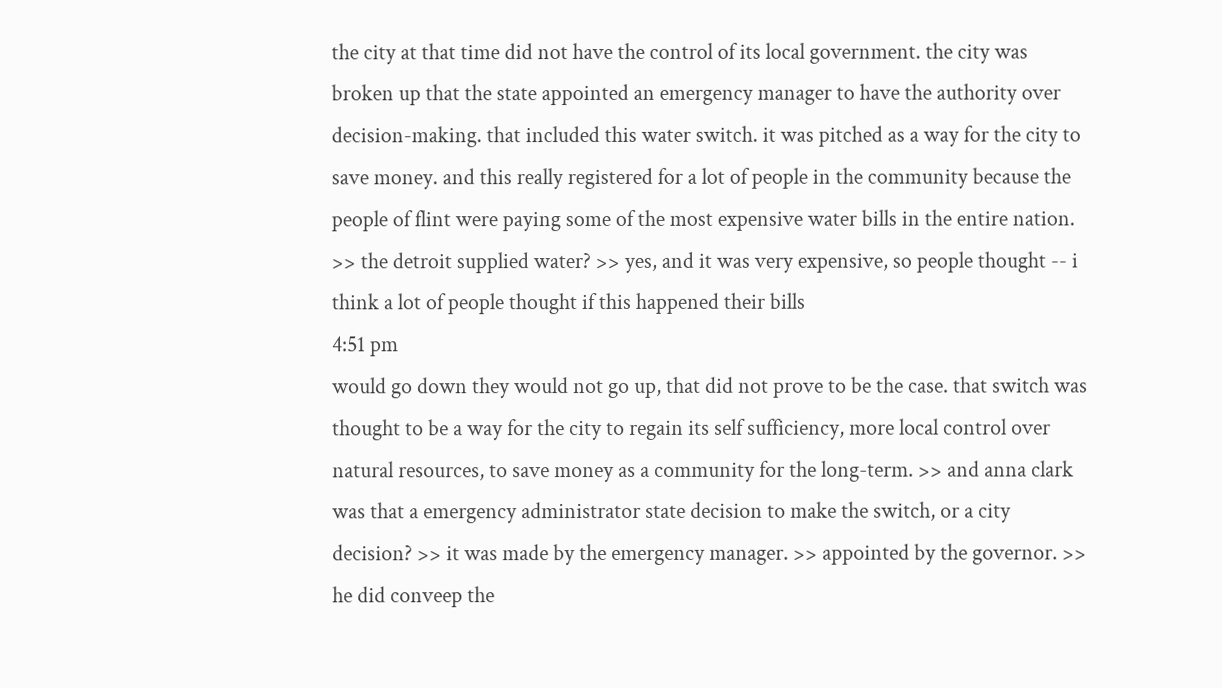the city at that time did not have the control of its local government. the city was broken up that the state appointed an emergency manager to have the authority over decision-making. that included this water switch. it was pitched as a way for the city to save money. and this really registered for a lot of people in the community because the people of flint were paying some of the most expensive water bills in the entire nation. >> the detroit supplied water? >> yes, and it was very expensive, so people thought -- i think a lot of people thought if this happened their bills
4:51 pm
would go down they would not go up, that did not prove to be the case. that switch was thought to be a way for the city to regain its self sufficiency, more local control over natural resources, to save money as a community for the long-term. >> and anna clark was that a emergency administrator state decision to make the switch, or a city decision? >> it was made by the emergency manager. >> appointed by the governor. >> he did conveep the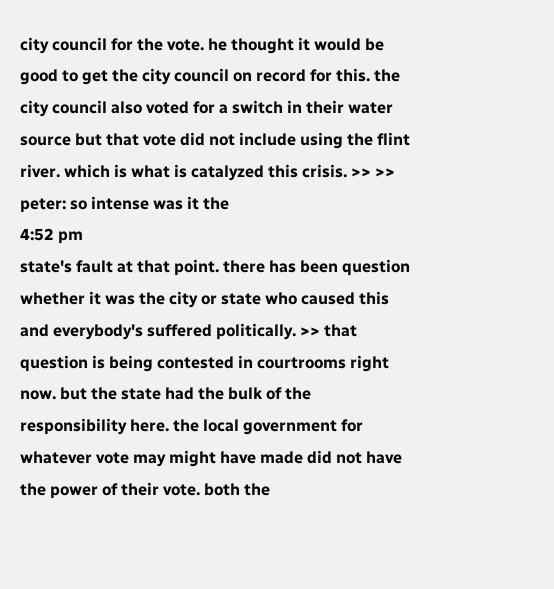city council for the vote. he thought it would be good to get the city council on record for this. the city council also voted for a switch in their water source but that vote did not include using the flint river. which is what is catalyzed this crisis. >> >> peter: so intense was it the
4:52 pm
state's fault at that point. there has been question whether it was the city or state who caused this and everybody's suffered politically. >> that question is being contested in courtrooms right now. but the state had the bulk of the responsibility here. the local government for whatever vote may might have made did not have the power of their vote. both the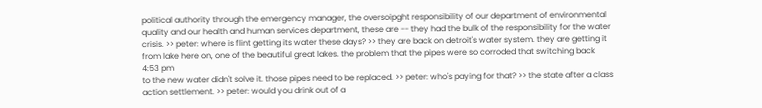political authority through the emergency manager, the oversoipght responsibility of our department of environmental quality and our health and human services department, these are -- they had the bulk of the responsibility for the water crisis. >> peter: where is flint getting its water these days? >> they are back on detroit's water system. they are getting it from lake here on, one of the beautiful great lakes. the problem that the pipes were so corroded that switching back
4:53 pm
to the new water didn't solve it. those pipes need to be replaced. >> peter: who's paying for that? >> the state after a class action settlement. >> peter: would you drink out of a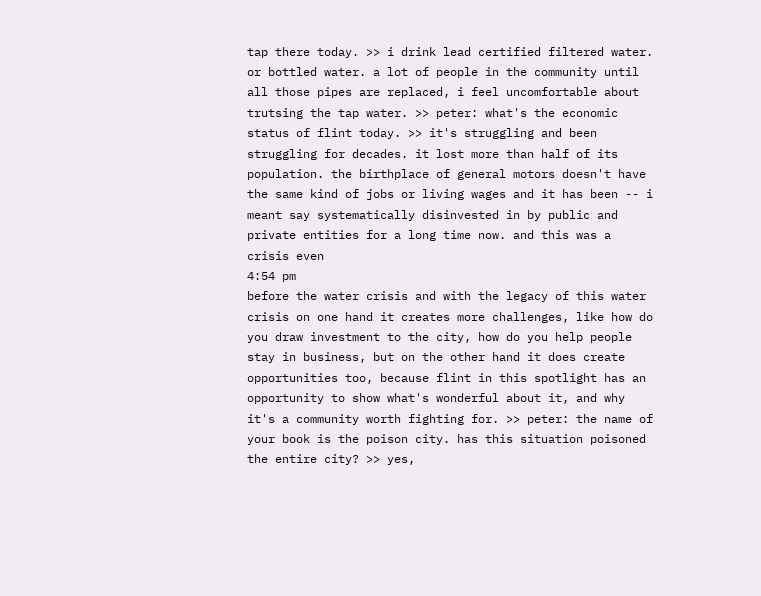tap there today. >> i drink lead certified filtered water. or bottled water. a lot of people in the community until all those pipes are replaced, i feel uncomfortable about trutsing the tap water. >> peter: what's the economic status of flint today. >> it's struggling and been struggling for decades. it lost more than half of its population. the birthplace of general motors doesn't have the same kind of jobs or living wages and it has been -- i meant say systematically disinvested in by public and private entities for a long time now. and this was a crisis even
4:54 pm
before the water crisis and with the legacy of this water crisis on one hand it creates more challenges, like how do you draw investment to the city, how do you help people stay in business, but on the other hand it does create opportunities too, because flint in this spotlight has an opportunity to show what's wonderful about it, and why it's a community worth fighting for. >> peter: the name of your book is the poison city. has this situation poisoned the entire city? >> yes,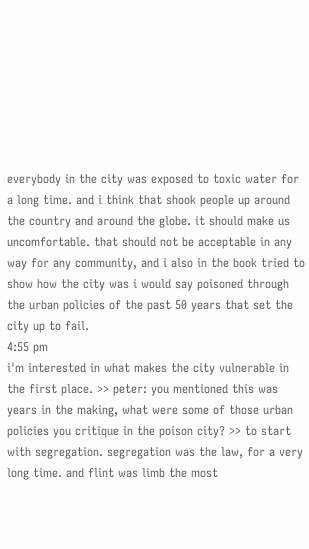everybody in the city was exposed to toxic water for a long time. and i think that shook people up around the country and around the globe. it should make us uncomfortable. that should not be acceptable in any way for any community, and i also in the book tried to show how the city was i would say poisoned through the urban policies of the past 50 years that set the city up to fail.
4:55 pm
i'm interested in what makes the city vulnerable in the first place. >> peter: you mentioned this was years in the making, what were some of those urban policies you critique in the poison city? >> to start with segregation. segregation was the law, for a very long time. and flint was limb the most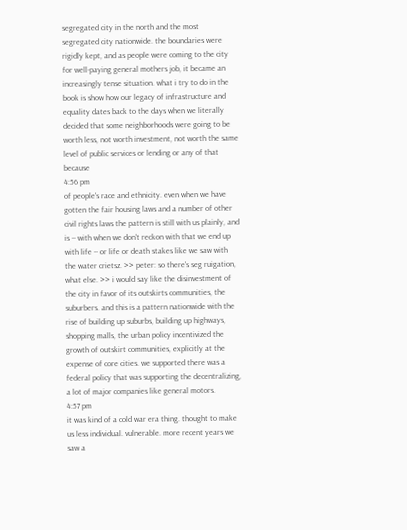segregated city in the north and the most segregated city nationwide. the boundaries were rigidly kept, and as people were coming to the city for well-paying general mothers job, it became an increasingly tense situation. what i try to do in the book is show how our legacy of infrastructure and equality dates back to the days when we literally decided that some neighborhoods were going to be worth less, not worth investment, not worth the same level of public services or lending or any of that because
4:56 pm
of people's race and ethnicity. even when we have gotten the fair housing laws and a number of other civil rights laws the pattern is still with us plainly, and is -- with when we don't reckon with that we end up with life -- or life or death stakes like we saw with the water crietsz. >> peter: so there's seg ruigation, what else. >> i would say like the disinvestment of the city in favor of its outskirts communities, the suburbers. and this is a pattern nationwide with the rise of building up suburbs, building up highways, shopping malls, the urban policy incentivized the growth of outskirt communities, explicitly at the expense of core cities. we supported there was a federal policy that was supporting the decentralizing, a lot of major companies like general motors.
4:57 pm
it was kind of a cold war era thing. thought to make us less individual. vulnerable. more recent years we saw a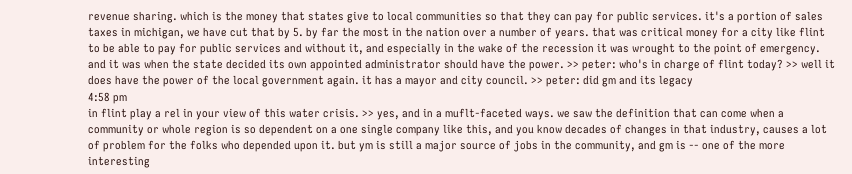revenue sharing. which is the money that states give to local communities so that they can pay for public services. it's a portion of sales taxes in michigan, we have cut that by 5. by far the most in the nation over a number of years. that was critical money for a city like flint to be able to pay for public services and without it, and especially in the wake of the recession it was wrought to the point of emergency. and it was when the state decided its own appointed administrator should have the power. >> peter: who's in charge of flint today? >> well it does have the power of the local government again. it has a mayor and city council. >> peter: did gm and its legacy
4:58 pm
in flint play a rel in your view of this water crisis. >> yes, and in a muflt-faceted ways. we saw the definition that can come when a community or whole region is so dependent on a one single company like this, and you know decades of changes in that industry, causes a lot of problem for the folks who depended upon it. but ym is still a major source of jobs in the community, and gm is -- one of the more interesting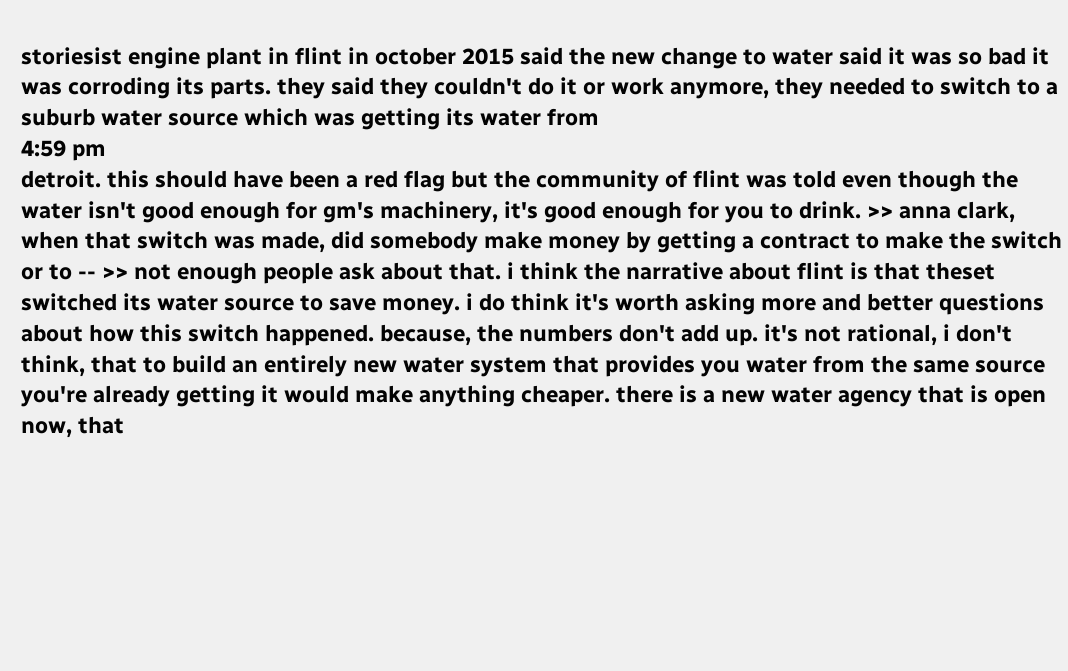storiesist engine plant in flint in october 2015 said the new change to water said it was so bad it was corroding its parts. they said they couldn't do it or work anymore, they needed to switch to a suburb water source which was getting its water from
4:59 pm
detroit. this should have been a red flag but the community of flint was told even though the water isn't good enough for gm's machinery, it's good enough for you to drink. >> anna clark, when that switch was made, did somebody make money by getting a contract to make the switch or to -- >> not enough people ask about that. i think the narrative about flint is that theset switched its water source to save money. i do think it's worth asking more and better questions about how this switch happened. because, the numbers don't add up. it's not rational, i don't think, that to build an entirely new water system that provides you water from the same source you're already getting it would make anything cheaper. there is a new water agency that is open now, that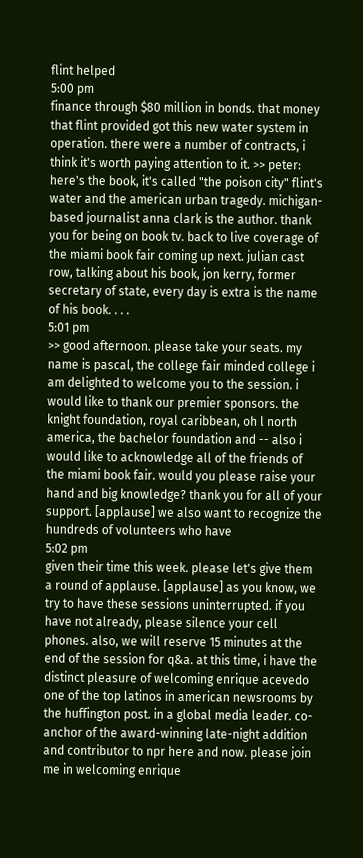flint helped
5:00 pm
finance through $80 million in bonds. that money that flint provided got this new water system in operation. there were a number of contracts, i think it's worth paying attention to it. >> peter: here's the book, it's called "the poison city" flint's water and the american urban tragedy. michigan-based journalist anna clark is the author. thank you for being on book tv. back to live coverage of the miami book fair coming up next. julian cast row, talking about his book, jon kerry, former secretary of state, every day is extra is the name of his book. . . .
5:01 pm
>> good afternoon. please take your seats. my name is pascal, the college fair minded college i am delighted to welcome you to the session. i would like to thank our premier sponsors. the knight foundation, royal caribbean, oh l north america, the bachelor foundation and -- also i would like to acknowledge all of the friends of the miami book fair. would you please raise your hand and big knowledge? thank you for all of your support. [applause] we also want to recognize the hundreds of volunteers who have
5:02 pm
given their time this week. please let's give them a round of applause. [applause] as you know, we try to have these sessions uninterrupted. if you have not already, please silence your cell phones. also, we will reserve 15 minutes at the end of the session for q&a. at this time, i have the distinct pleasure of welcoming enrique acevedo one of the top latinos in american newsrooms by the huffington post. in a global media leader. co-anchor of the award-winning late-night addition and contributor to npr here and now. please join me in welcoming enrique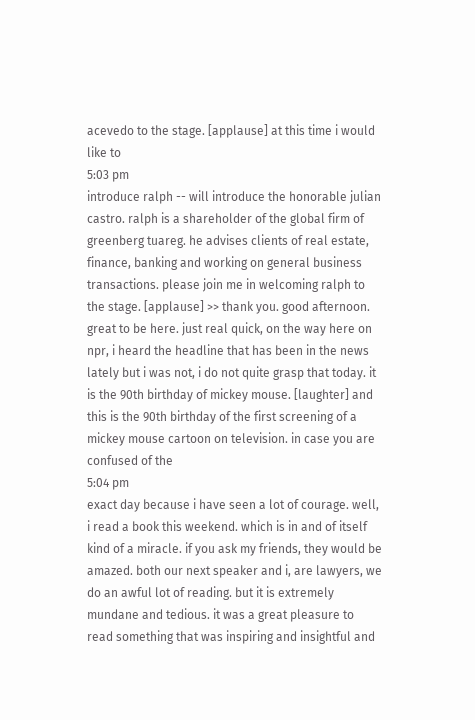acevedo to the stage. [applause] at this time i would like to
5:03 pm
introduce ralph -- will introduce the honorable julian castro. ralph is a shareholder of the global firm of greenberg tuareg. he advises clients of real estate, finance, banking and working on general business transactions. please join me in welcoming ralph to the stage. [applause] >> thank you. good afternoon. great to be here. just real quick, on the way here on npr, i heard the headline that has been in the news lately but i was not, i do not quite grasp that today. it is the 90th birthday of mickey mouse. [laughter] and this is the 90th birthday of the first screening of a mickey mouse cartoon on television. in case you are confused of the
5:04 pm
exact day because i have seen a lot of courage. well, i read a book this weekend. which is in and of itself kind of a miracle. if you ask my friends, they would be amazed. both our next speaker and i, are lawyers, we do an awful lot of reading. but it is extremely mundane and tedious. it was a great pleasure to read something that was inspiring and insightful and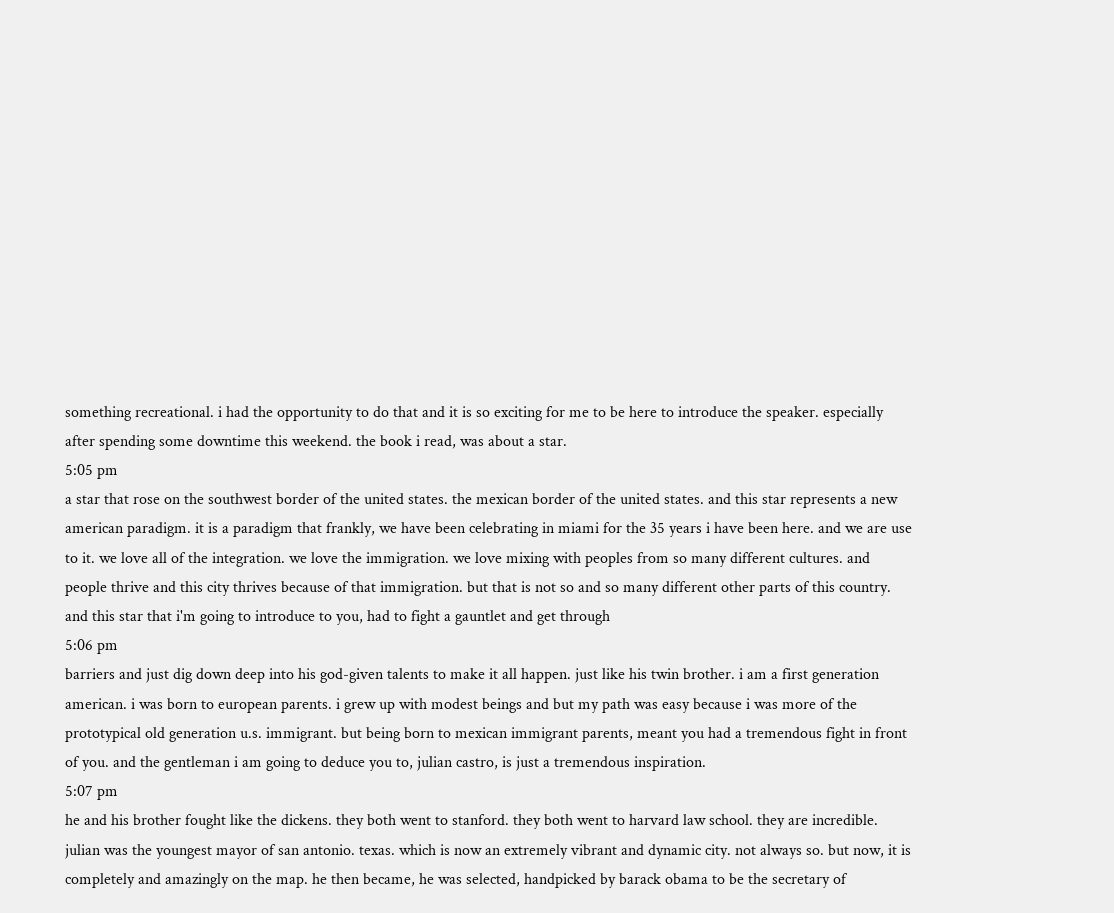something recreational. i had the opportunity to do that and it is so exciting for me to be here to introduce the speaker. especially after spending some downtime this weekend. the book i read, was about a star.
5:05 pm
a star that rose on the southwest border of the united states. the mexican border of the united states. and this star represents a new american paradigm. it is a paradigm that frankly, we have been celebrating in miami for the 35 years i have been here. and we are use to it. we love all of the integration. we love the immigration. we love mixing with peoples from so many different cultures. and people thrive and this city thrives because of that immigration. but that is not so and so many different other parts of this country. and this star that i'm going to introduce to you, had to fight a gauntlet and get through
5:06 pm
barriers and just dig down deep into his god-given talents to make it all happen. just like his twin brother. i am a first generation american. i was born to european parents. i grew up with modest beings and but my path was easy because i was more of the prototypical old generation u.s. immigrant. but being born to mexican immigrant parents, meant you had a tremendous fight in front of you. and the gentleman i am going to deduce you to, julian castro, is just a tremendous inspiration.
5:07 pm
he and his brother fought like the dickens. they both went to stanford. they both went to harvard law school. they are incredible. julian was the youngest mayor of san antonio. texas. which is now an extremely vibrant and dynamic city. not always so. but now, it is completely and amazingly on the map. he then became, he was selected, handpicked by barack obama to be the secretary of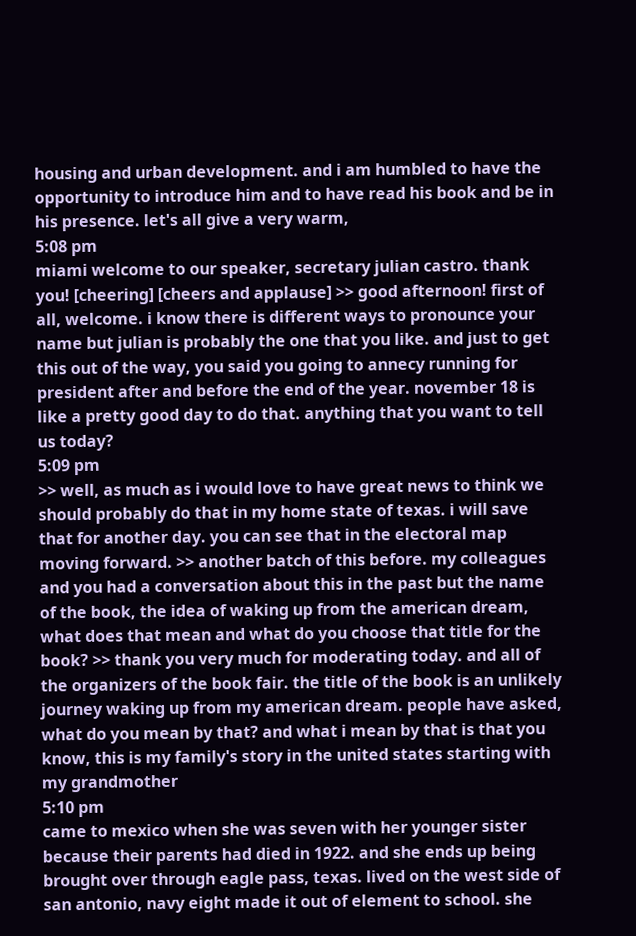housing and urban development. and i am humbled to have the opportunity to introduce him and to have read his book and be in his presence. let's all give a very warm,
5:08 pm
miami welcome to our speaker, secretary julian castro. thank you! [cheering] [cheers and applause] >> good afternoon! first of all, welcome. i know there is different ways to pronounce your name but julian is probably the one that you like. and just to get this out of the way, you said you going to annecy running for president after and before the end of the year. november 18 is like a pretty good day to do that. anything that you want to tell us today?
5:09 pm
>> well, as much as i would love to have great news to think we should probably do that in my home state of texas. i will save that for another day. you can see that in the electoral map moving forward. >> another batch of this before. my colleagues and you had a conversation about this in the past but the name of the book, the idea of waking up from the american dream, what does that mean and what do you choose that title for the book? >> thank you very much for moderating today. and all of the organizers of the book fair. the title of the book is an unlikely journey waking up from my american dream. people have asked, what do you mean by that? and what i mean by that is that you know, this is my family's story in the united states starting with my grandmother
5:10 pm
came to mexico when she was seven with her younger sister because their parents had died in 1922. and she ends up being brought over through eagle pass, texas. lived on the west side of san antonio, navy eight made it out of element to school. she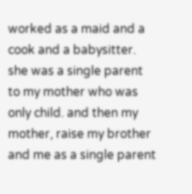worked as a maid and a cook and a babysitter. she was a single parent to my mother who was only child. and then my mother, raise my brother and me as a single parent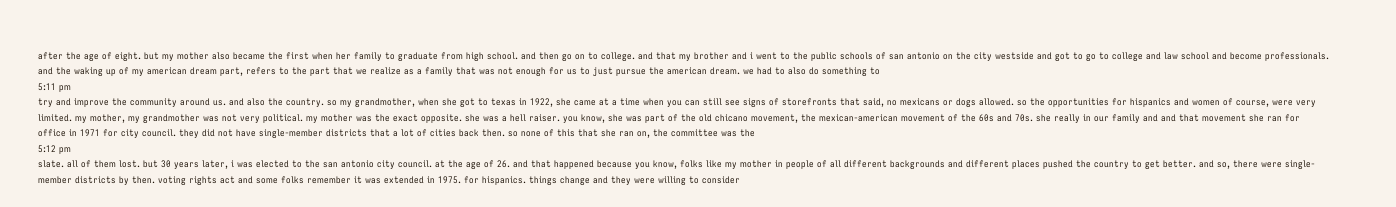after the age of eight. but my mother also became the first when her family to graduate from high school. and then go on to college. and that my brother and i went to the public schools of san antonio on the city westside and got to go to college and law school and become professionals. and the waking up of my american dream part, refers to the part that we realize as a family that was not enough for us to just pursue the american dream. we had to also do something to
5:11 pm
try and improve the community around us. and also the country. so my grandmother, when she got to texas in 1922, she came at a time when you can still see signs of storefronts that said, no mexicans or dogs allowed. so the opportunities for hispanics and women of course, were very limited. my mother, my grandmother was not very political. my mother was the exact opposite. she was a hell raiser. you know, she was part of the old chicano movement, the mexican-american movement of the 60s and 70s. she really in our family and and that movement she ran for office in 1971 for city council. they did not have single-member districts that a lot of cities back then. so none of this that she ran on, the committee was the
5:12 pm
slate. all of them lost. but 30 years later, i was elected to the san antonio city council. at the age of 26. and that happened because you know, folks like my mother in people of all different backgrounds and different places pushed the country to get better. and so, there were single-member districts by then. voting rights act and some folks remember it was extended in 1975. for hispanics. things change and they were willing to consider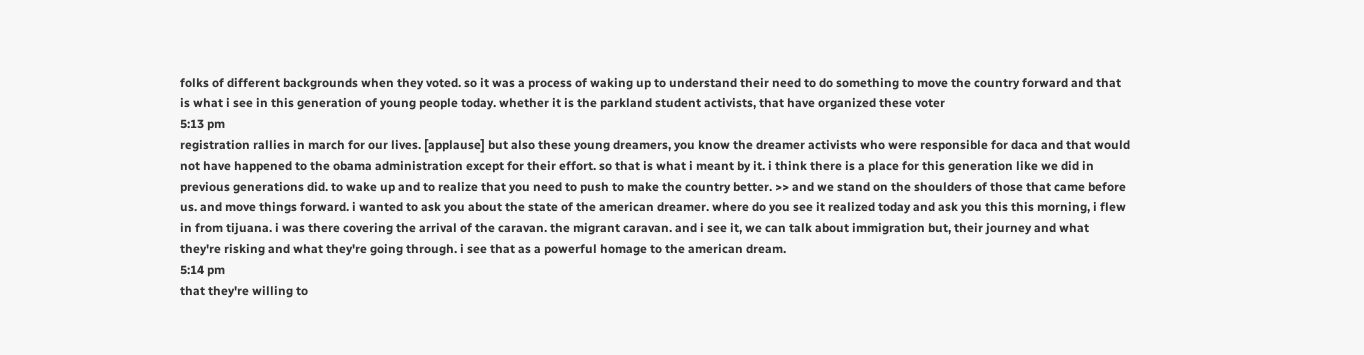folks of different backgrounds when they voted. so it was a process of waking up to understand their need to do something to move the country forward and that is what i see in this generation of young people today. whether it is the parkland student activists, that have organized these voter
5:13 pm
registration rallies in march for our lives. [applause] but also these young dreamers, you know the dreamer activists who were responsible for daca and that would not have happened to the obama administration except for their effort. so that is what i meant by it. i think there is a place for this generation like we did in previous generations did. to wake up and to realize that you need to push to make the country better. >> and we stand on the shoulders of those that came before us. and move things forward. i wanted to ask you about the state of the american dreamer. where do you see it realized today and ask you this this morning, i flew in from tijuana. i was there covering the arrival of the caravan. the migrant caravan. and i see it, we can talk about immigration but, their journey and what they're risking and what they're going through. i see that as a powerful homage to the american dream.
5:14 pm
that they're willing to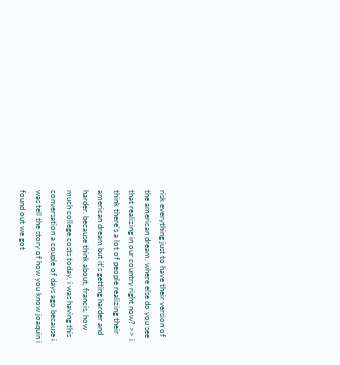risk everything just to have their version of the american dream. where else do you see that realizing in our country right now? >> i think there's a lot of people realizing their american dream but it's getting harder and harder. because think about, francis, how much college costs today. i was having this conversation a couple of days ago because i was tell the story of how you know joaquin i found out we got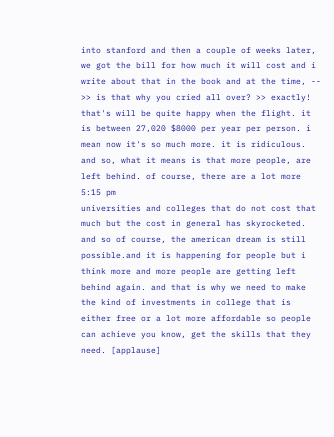into stanford and then a couple of weeks later, we got the bill for how much it will cost and i write about that in the book and at the time, -- >> is that why you cried all over? >> exactly! that's will be quite happy when the flight. it is between 27,020 $8000 per year per person. i mean now it's so much more. it is ridiculous. and so, what it means is that more people, are left behind. of course, there are a lot more
5:15 pm
universities and colleges that do not cost that much but the cost in general has skyrocketed. and so of course, the american dream is still possible.and it is happening for people but i think more and more people are getting left behind again. and that is why we need to make the kind of investments in college that is either free or a lot more affordable so people can achieve you know, get the skills that they need. [applause]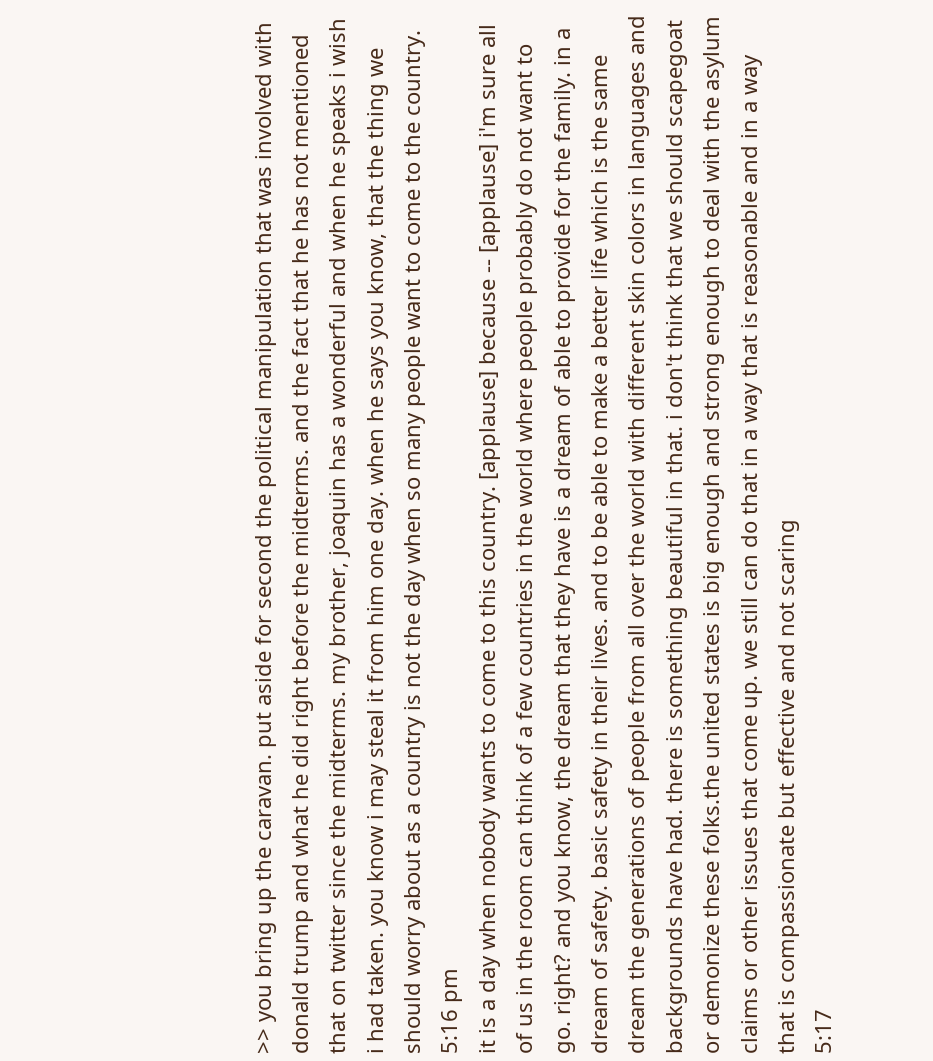>> you bring up the caravan. put aside for second the political manipulation that was involved with donald trump and what he did right before the midterms. and the fact that he has not mentioned that on twitter since the midterms. my brother, joaquin has a wonderful and when he speaks i wish i had taken. you know i may steal it from him one day. when he says you know, that the thing we should worry about as a country is not the day when so many people want to come to the country.
5:16 pm
it is a day when nobody wants to come to this country. [applause] because -- [applause] i'm sure all of us in the room can think of a few countries in the world where people probably do not want to go. right? and you know, the dream that they have is a dream of able to provide for the family. in a dream of safety. basic safety in their lives. and to be able to make a better life which is the same dream the generations of people from all over the world with different skin colors in languages and backgrounds have had. there is something beautiful in that. i don't think that we should scapegoat or demonize these folks.the united states is big enough and strong enough to deal with the asylum claims or other issues that come up. we still can do that in a way that is reasonable and in a way that is compassionate but effective and not scaring
5:17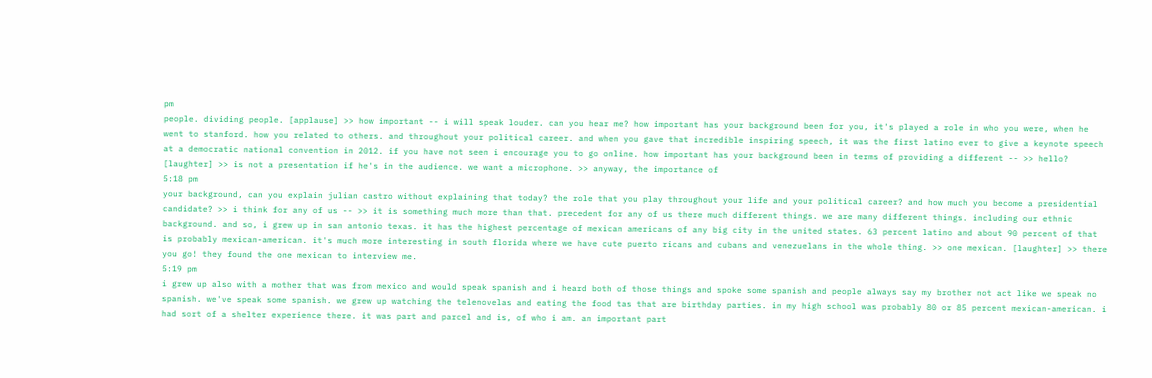pm
people. dividing people. [applause] >> how important -- i will speak louder. can you hear me? how important has your background been for you, it's played a role in who you were, when he went to stanford. how you related to others. and throughout your political career. and when you gave that incredible inspiring speech, it was the first latino ever to give a keynote speech at a democratic national convention in 2012. if you have not seen i encourage you to go online. how important has your background been in terms of providing a different -- >> hello? [laughter] >> is not a presentation if he's in the audience. we want a microphone. >> anyway, the importance of
5:18 pm
your background, can you explain julian castro without explaining that today? the role that you play throughout your life and your political career? and how much you become a presidential candidate? >> i think for any of us -- >> it is something much more than that. precedent for any of us there much different things. we are many different things. including our ethnic background. and so, i grew up in san antonio texas. it has the highest percentage of mexican americans of any big city in the united states. 63 percent latino and about 90 percent of that is probably mexican-american. it's much more interesting in south florida where we have cute puerto ricans and cubans and venezuelans in the whole thing. >> one mexican. [laughter] >> there you go! they found the one mexican to interview me.
5:19 pm
i grew up also with a mother that was from mexico and would speak spanish and i heard both of those things and spoke some spanish and people always say my brother not act like we speak no spanish. we've speak some spanish. we grew up watching the telenovelas and eating the food tas that are birthday parties. in my high school was probably 80 or 85 percent mexican-american. i had sort of a shelter experience there. it was part and parcel and is, of who i am. an important part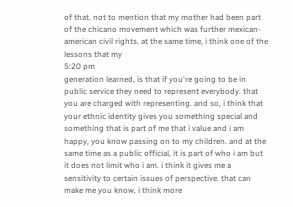of that. not to mention that my mother had been part of the chicano movement which was further mexican-american civil rights. at the same time, i think one of the lessons that my
5:20 pm
generation learned, is that if you're going to be in public service they need to represent everybody. that you are charged with representing. and so, i think that your ethnic identity gives you something special and something that is part of me that i value and i am happy, you know passing on to my children. and at the same time as a public official, it is part of who i am but it does not limit who i am. i think it gives me a sensitivity to certain issues of perspective. that can make me you know, i think more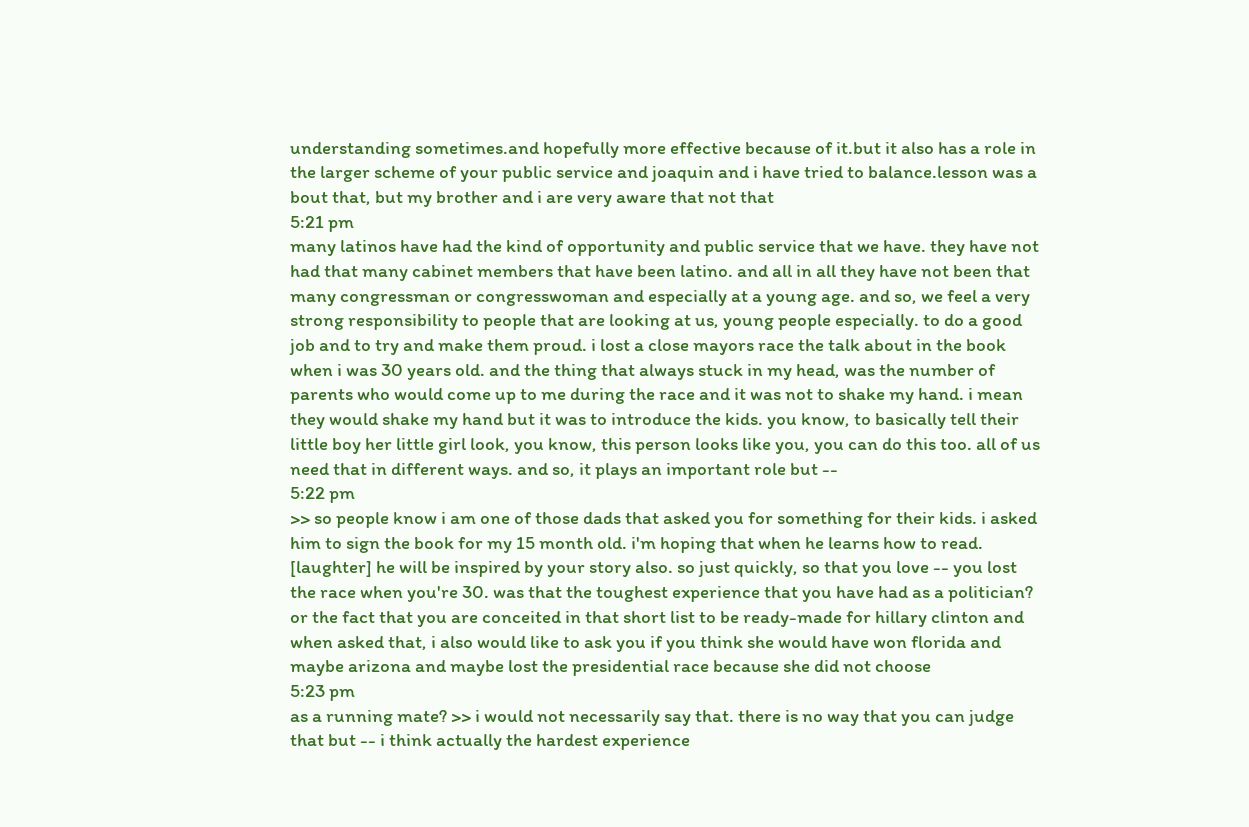understanding sometimes.and hopefully more effective because of it.but it also has a role in the larger scheme of your public service and joaquin and i have tried to balance.lesson was a bout that, but my brother and i are very aware that not that
5:21 pm
many latinos have had the kind of opportunity and public service that we have. they have not had that many cabinet members that have been latino. and all in all they have not been that many congressman or congresswoman and especially at a young age. and so, we feel a very strong responsibility to people that are looking at us, young people especially. to do a good job and to try and make them proud. i lost a close mayors race the talk about in the book when i was 30 years old. and the thing that always stuck in my head, was the number of parents who would come up to me during the race and it was not to shake my hand. i mean they would shake my hand but it was to introduce the kids. you know, to basically tell their little boy her little girl look, you know, this person looks like you, you can do this too. all of us need that in different ways. and so, it plays an important role but --
5:22 pm
>> so people know i am one of those dads that asked you for something for their kids. i asked him to sign the book for my 15 month old. i'm hoping that when he learns how to read. [laughter] he will be inspired by your story also. so just quickly, so that you love -- you lost the race when you're 30. was that the toughest experience that you have had as a politician? or the fact that you are conceited in that short list to be ready-made for hillary clinton and when asked that, i also would like to ask you if you think she would have won florida and maybe arizona and maybe lost the presidential race because she did not choose
5:23 pm
as a running mate? >> i would not necessarily say that. there is no way that you can judge that but -- i think actually the hardest experience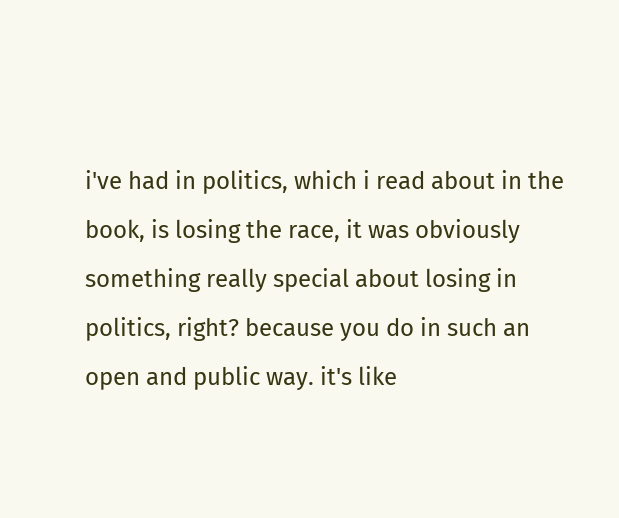i've had in politics, which i read about in the book, is losing the race, it was obviously something really special about losing in politics, right? because you do in such an open and public way. it's like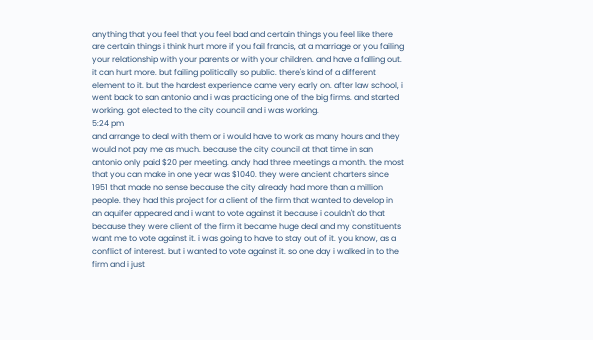anything that you feel that you feel bad and certain things you feel like there are certain things i think hurt more if you fail francis, at a marriage or you failing your relationship with your parents or with your children. and have a falling out. it can hurt more. but failing politically so public. there's kind of a different element to it. but the hardest experience came very early on. after law school, i went back to san antonio and i was practicing one of the big firms. and started working. got elected to the city council and i was working.
5:24 pm
and arrange to deal with them or i would have to work as many hours and they would not pay me as much. because the city council at that time in san antonio only paid $20 per meeting. andy had three meetings a month. the most that you can make in one year was $1040. they were ancient charters since 1951 that made no sense because the city already had more than a million people. they had this project for a client of the firm that wanted to develop in an aquifer appeared and i want to vote against it because i couldn't do that because they were client of the firm it became huge deal and my constituents want me to vote against it. i was going to have to stay out of it. you know, as a conflict of interest. but i wanted to vote against it. so one day i walked in to the firm and i just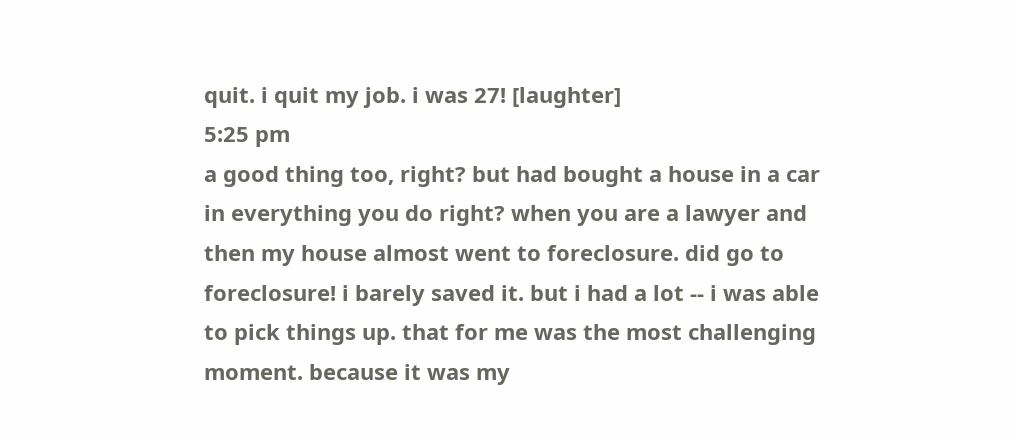quit. i quit my job. i was 27! [laughter]
5:25 pm
a good thing too, right? but had bought a house in a car in everything you do right? when you are a lawyer and then my house almost went to foreclosure. did go to foreclosure! i barely saved it. but i had a lot -- i was able to pick things up. that for me was the most challenging moment. because it was my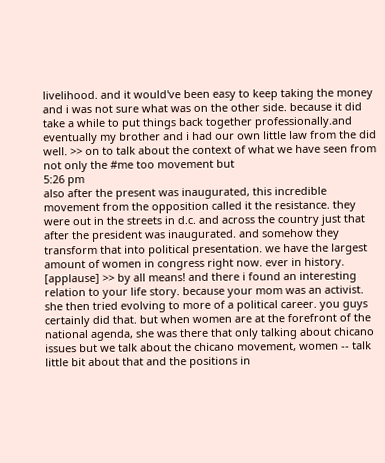livelihood. and it would've been easy to keep taking the money and i was not sure what was on the other side. because it did take a while to put things back together professionally.and eventually my brother and i had our own little law from the did well. >> on to talk about the context of what we have seen from not only the #me too movement but
5:26 pm
also after the present was inaugurated, this incredible movement from the opposition called it the resistance. they were out in the streets in d.c. and across the country just that after the president was inaugurated. and somehow they transform that into political presentation. we have the largest amount of women in congress right now. ever in history. [applause] >> by all means! and there i found an interesting relation to your life story. because your mom was an activist. she then tried evolving to more of a political career. you guys certainly did that. but when women are at the forefront of the national agenda, she was there that only talking about chicano issues but we talk about the chicano movement, women -- talk little bit about that and the positions in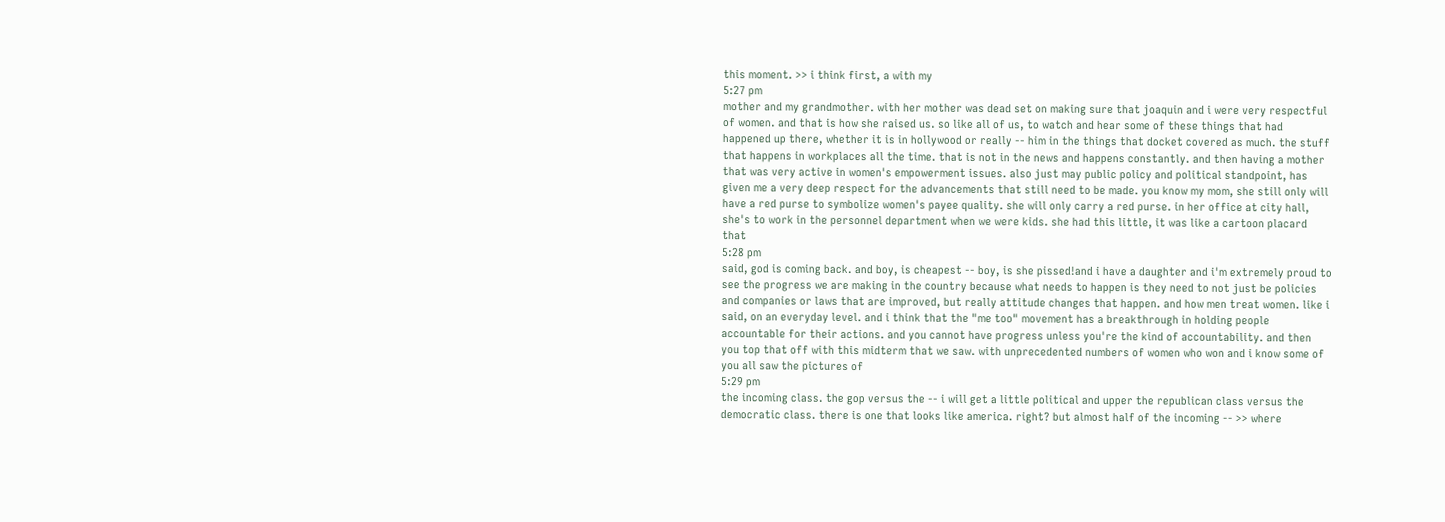this moment. >> i think first, a with my
5:27 pm
mother and my grandmother. with her mother was dead set on making sure that joaquin and i were very respectful of women. and that is how she raised us. so like all of us, to watch and hear some of these things that had happened up there, whether it is in hollywood or really -- him in the things that docket covered as much. the stuff that happens in workplaces all the time. that is not in the news and happens constantly. and then having a mother that was very active in women's empowerment issues. also just may public policy and political standpoint, has given me a very deep respect for the advancements that still need to be made. you know my mom, she still only will have a red purse to symbolize women's payee quality. she will only carry a red purse. in her office at city hall, she's to work in the personnel department when we were kids. she had this little, it was like a cartoon placard that
5:28 pm
said, god is coming back. and boy, is cheapest -- boy, is she pissed!and i have a daughter and i'm extremely proud to see the progress we are making in the country because what needs to happen is they need to not just be policies and companies or laws that are improved, but really attitude changes that happen. and how men treat women. like i said, on an everyday level. and i think that the "me too" movement has a breakthrough in holding people accountable for their actions. and you cannot have progress unless you're the kind of accountability. and then you top that off with this midterm that we saw. with unprecedented numbers of women who won and i know some of you all saw the pictures of
5:29 pm
the incoming class. the gop versus the -- i will get a little political and upper the republican class versus the democratic class. there is one that looks like america. right? but almost half of the incoming -- >> where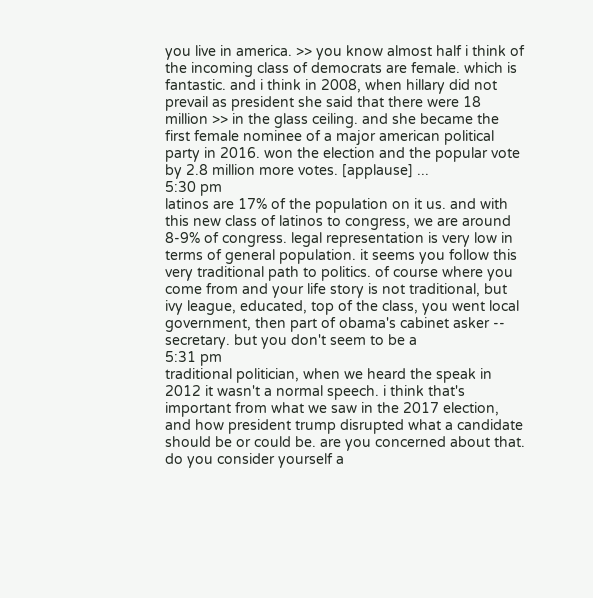you live in america. >> you know almost half i think of the incoming class of democrats are female. which is fantastic. and i think in 2008, when hillary did not prevail as president she said that there were 18 million >> in the glass ceiling. and she became the first female nominee of a major american political party in 2016. won the election and the popular vote by 2.8 million more votes. [applause] ...
5:30 pm
latinos are 17% of the population on it us. and with this new class of latinos to congress, we are around 8-9% of congress. legal representation is very low in terms of general population. it seems you follow this very traditional path to politics. of course where you come from and your life story is not traditional, but ivy league, educated, top of the class, you went local government, then part of obama's cabinet asker -- secretary. but you don't seem to be a
5:31 pm
traditional politician, when we heard the speak in 2012 it wasn't a normal speech. i think that's important from what we saw in the 2017 election, and how president trump disrupted what a candidate should be or could be. are you concerned about that. do you consider yourself a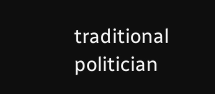traditional politician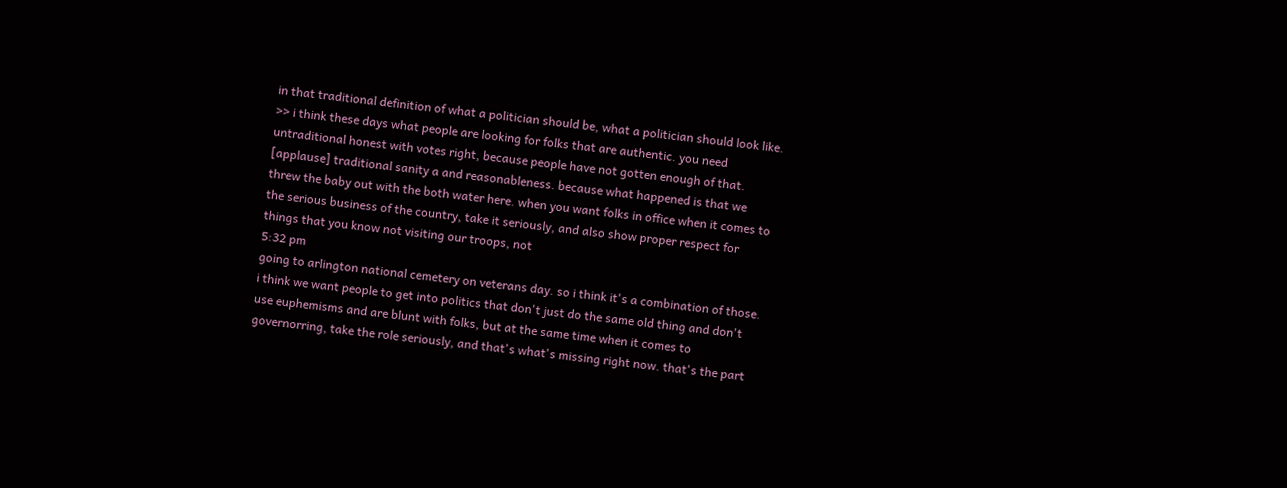in that traditional definition of what a politician should be, what a politician should look like. >> i think these days what people are looking for folks that are authentic. you need untraditional honest with votes right, because people have not gotten enough of that. [applause] traditional sanity a and reasonableness. because what happened is that we threw the baby out with the both water here. when you want folks in office when it comes to the serious business of the country, take it seriously, and also show proper respect for things that you know not visiting our troops, not
5:32 pm
going to arlington national cemetery on veterans day. so i think it's a combination of those. i think we want people to get into politics that don't just do the same old thing and don't use euphemisms and are blunt with folks, but at the same time when it comes to governorring, take the role seriously, and that's what's missing right now. that's the part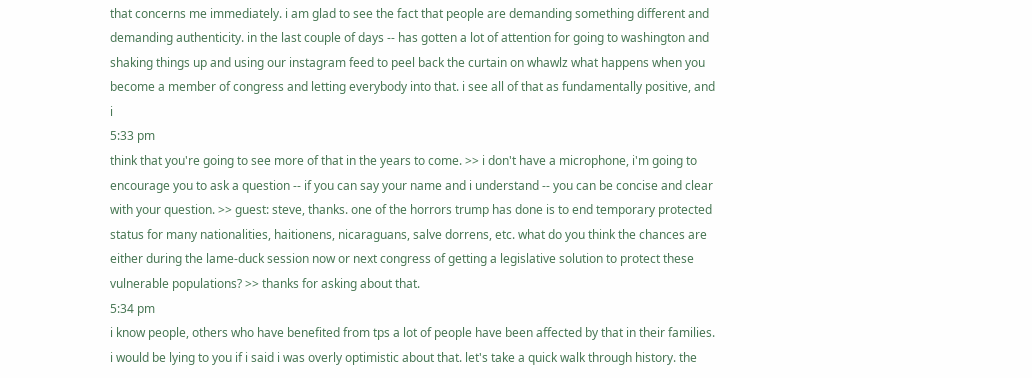that concerns me immediately. i am glad to see the fact that people are demanding something different and demanding authenticity. in the last couple of days -- has gotten a lot of attention for going to washington and shaking things up and using our instagram feed to peel back the curtain on whawlz what happens when you become a member of congress and letting everybody into that. i see all of that as fundamentally positive, and i
5:33 pm
think that you're going to see more of that in the years to come. >> i don't have a microphone, i'm going to encourage you to ask a question -- if you can say your name and i understand -- you can be concise and clear with your question. >> guest: steve, thanks. one of the horrors trump has done is to end temporary protected status for many nationalities, haitionens, nicaraguans, salve dorrens, etc. what do you think the chances are either during the lame-duck session now or next congress of getting a legislative solution to protect these vulnerable populations? >> thanks for asking about that.
5:34 pm
i know people, others who have benefited from tps a lot of people have been affected by that in their families. i would be lying to you if i said i was overly optimistic about that. let's take a quick walk through history. the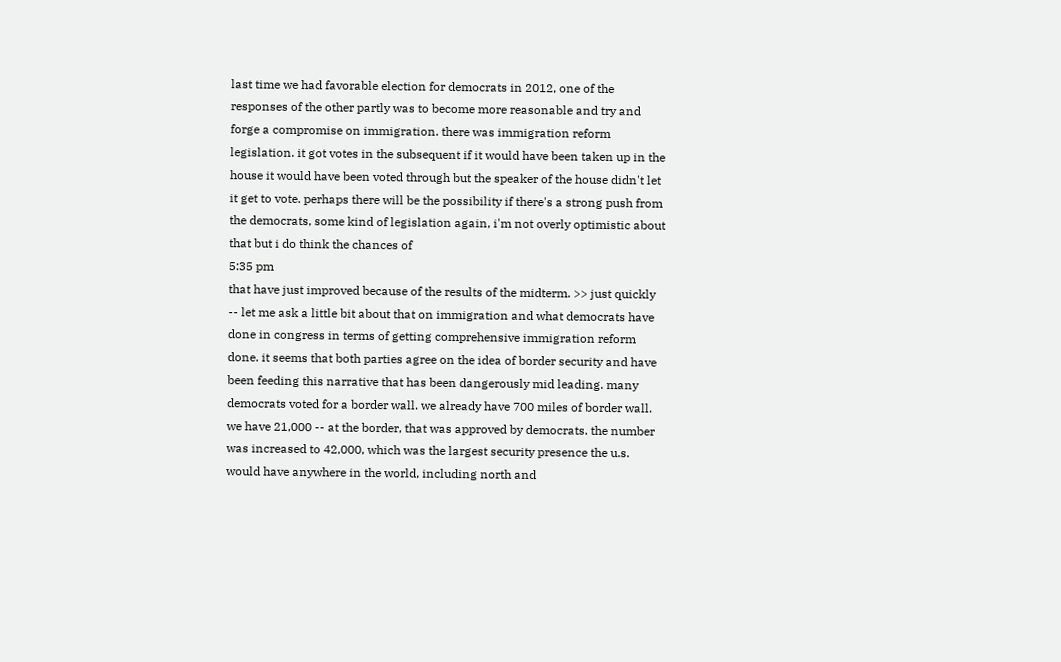last time we had favorable election for democrats in 2012, one of the responses of the other partly was to become more reasonable and try and forge a compromise on immigration. there was immigration reform legislation. it got votes in the subsequent if it would have been taken up in the house it would have been voted through but the speaker of the house didn't let it get to vote. perhaps there will be the possibility if there's a strong push from the democrats, some kind of legislation again, i'm not overly optimistic about that but i do think the chances of
5:35 pm
that have just improved because of the results of the midterm. >> just quickly -- let me ask a little bit about that on immigration and what democrats have done in congress in terms of getting comprehensive immigration reform done. it seems that both parties agree on the idea of border security and have been feeding this narrative that has been dangerously mid leading. many democrats voted for a border wall. we already have 700 miles of border wall. we have 21,000 -- at the border, that was approved by democrats. the number was increased to 42,000, which was the largest security presence the u.s. would have anywhere in the world, including north and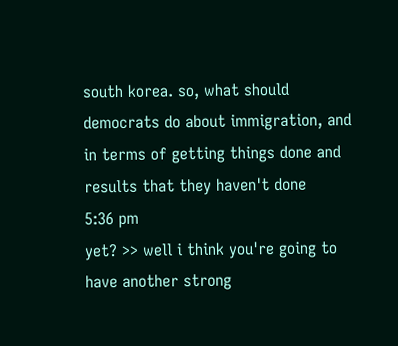south korea. so, what should democrats do about immigration, and in terms of getting things done and results that they haven't done
5:36 pm
yet? >> well i think you're going to have another strong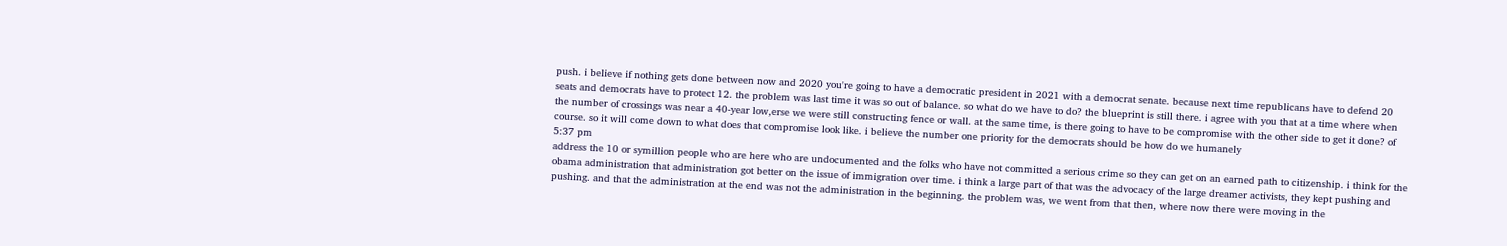push. i believe if nothing gets done between now and 2020 you're going to have a democratic president in 2021 with a democrat senate. because next time republicans have to defend 20 seats and democrats have to protect 12. the problem was last time it was so out of balance. so what do we have to do? the blueprint is still there. i agree with you that at a time where when the number of crossings was near a 40-year low,erse we were still constructing fence or wall. at the same time, is there going to have to be compromise with the other side to get it done? of course. so it will come down to what does that compromise look like. i believe the number one priority for the democrats should be how do we humanely
5:37 pm
address the 10 or symillion people who are here who are undocumented and the folks who have not committed a serious crime so they can get on an earned path to citizenship. i think for the obama administration that administration got better on the issue of immigration over time. i think a large part of that was the advocacy of the large dreamer activists, they kept pushing and pushing. and that the administration at the end was not the administration in the beginning. the problem was, we went from that then, where now there were moving in the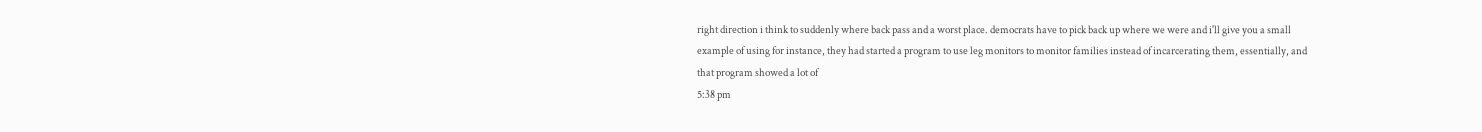right direction i think to suddenly where back pass and a worst place. democrats have to pick back up where we were and i'll give you a small example of using for instance, they had started a program to use leg monitors to monitor families instead of incarcerating them, essentially, and that program showed a lot of
5:38 pm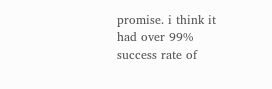promise. i think it had over 99% success rate of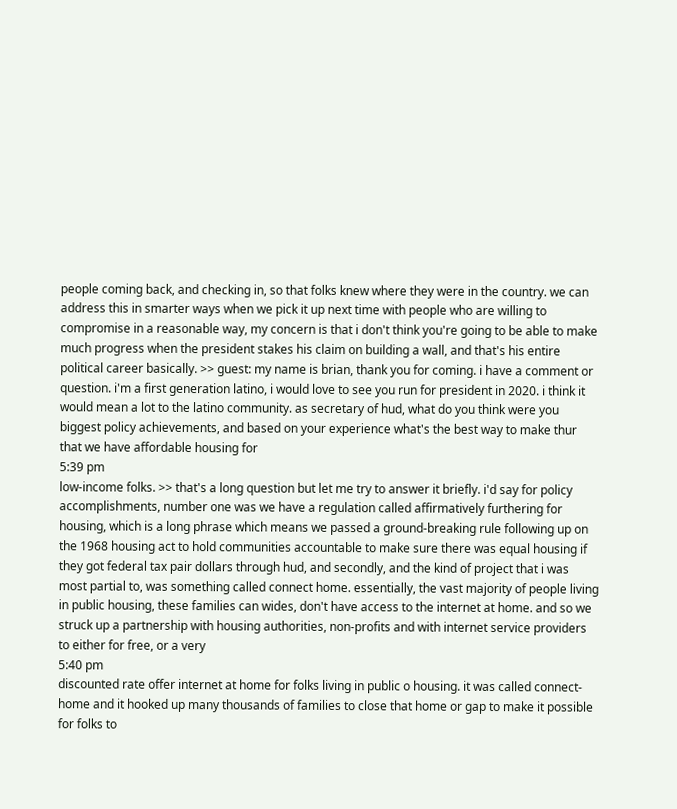people coming back, and checking in, so that folks knew where they were in the country. we can address this in smarter ways when we pick it up next time with people who are willing to compromise in a reasonable way, my concern is that i don't think you're going to be able to make much progress when the president stakes his claim on building a wall, and that's his entire political career basically. >> guest: my name is brian, thank you for coming. i have a comment or question. i'm a first generation latino, i would love to see you run for president in 2020. i think it would mean a lot to the latino community. as secretary of hud, what do you think were you biggest policy achievements, and based on your experience what's the best way to make thur that we have affordable housing for
5:39 pm
low-income folks. >> that's a long question but let me try to answer it briefly. i'd say for policy accomplishments, number one was we have a regulation called affirmatively furthering for housing, which is a long phrase which means we passed a ground-breaking rule following up on the 1968 housing act to hold communities accountable to make sure there was equal housing if they got federal tax pair dollars through hud, and secondly, and the kind of project that i was most partial to, was something called connect home. essentially, the vast majority of people living in public housing, these families can wides, don't have access to the internet at home. and so we struck up a partnership with housing authorities, non-profits and with internet service providers to either for free, or a very
5:40 pm
discounted rate offer internet at home for folks living in public o housing. it was called connect-home and it hooked up many thousands of families to close that home or gap to make it possible for folks to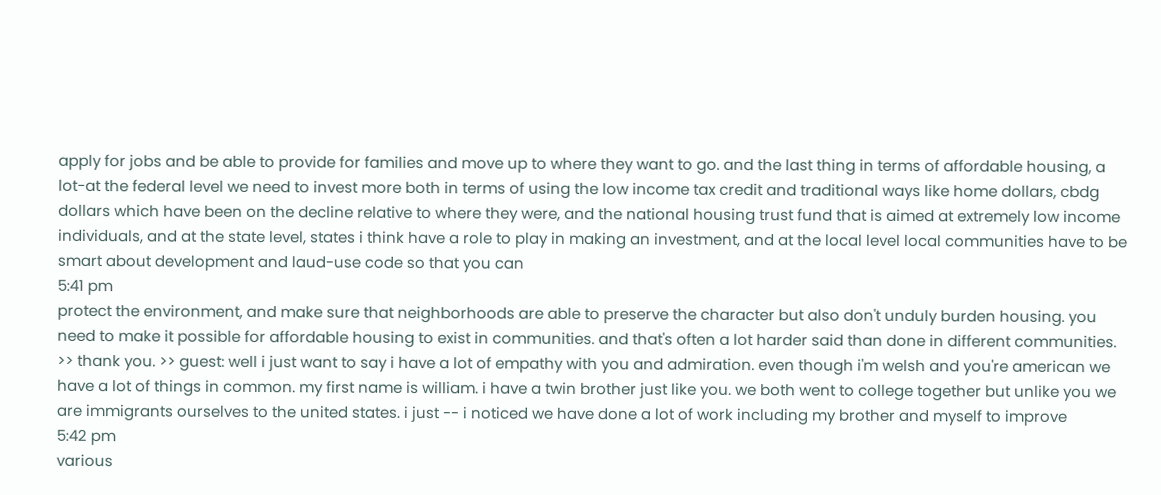apply for jobs and be able to provide for families and move up to where they want to go. and the last thing in terms of affordable housing, a lot-at the federal level we need to invest more both in terms of using the low income tax credit and traditional ways like home dollars, cbdg dollars which have been on the decline relative to where they were, and the national housing trust fund that is aimed at extremely low income individuals, and at the state level, states i think have a role to play in making an investment, and at the local level local communities have to be smart about development and laud-use code so that you can
5:41 pm
protect the environment, and make sure that neighborhoods are able to preserve the character but also don't unduly burden housing. you need to make it possible for affordable housing to exist in communities. and that's often a lot harder said than done in different communities. >> thank you. >> guest: well i just want to say i have a lot of empathy with you and admiration. even though i'm welsh and you're american we have a lot of things in common. my first name is william. i have a twin brother just like you. we both went to college together but unlike you we are immigrants ourselves to the united states. i just -- i noticed we have done a lot of work including my brother and myself to improve
5:42 pm
various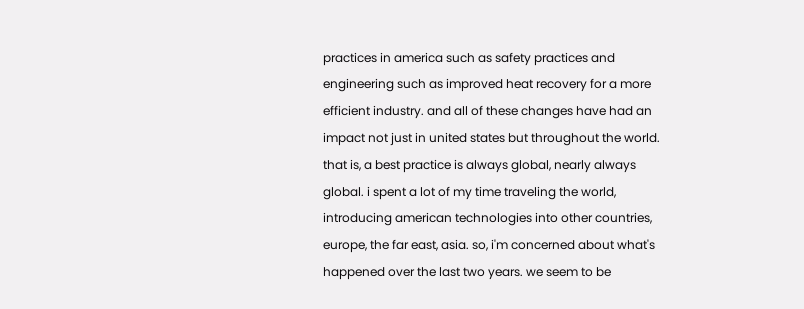practices in america such as safety practices and engineering such as improved heat recovery for a more efficient industry. and all of these changes have had an impact not just in united states but throughout the world. that is, a best practice is always global, nearly always global. i spent a lot of my time traveling the world, introducing american technologies into other countries, europe, the far east, asia. so, i'm concerned about what's happened over the last two years. we seem to be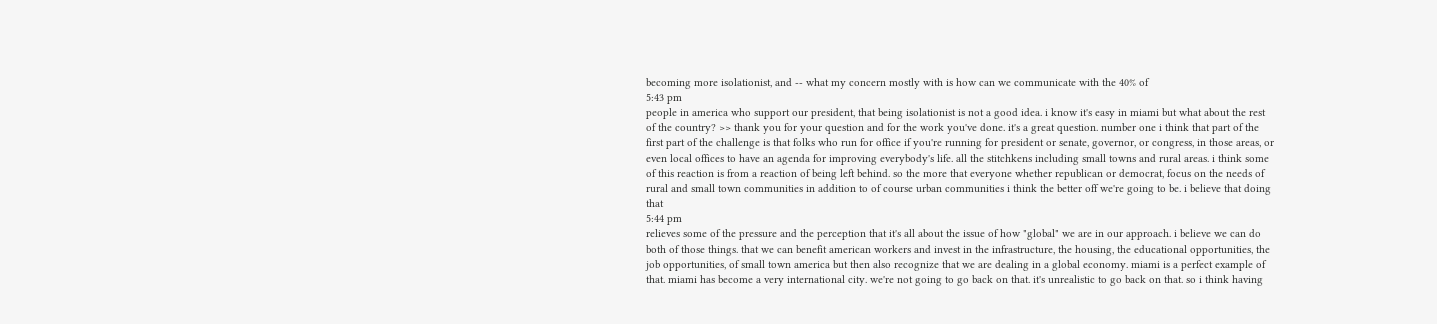becoming more isolationist, and -- what my concern mostly with is how can we communicate with the 40% of
5:43 pm
people in america who support our president, that being isolationist is not a good idea. i know it's easy in miami but what about the rest of the country? >> thank you for your question and for the work you've done. it's a great question. number one i think that part of the first part of the challenge is that folks who run for office if you're running for president or senate, governor, or congress, in those areas, or even local offices to have an agenda for improving everybody's life. all the stitchkens including small towns and rural areas. i think some of this reaction is from a reaction of being left behind. so the more that everyone whether republican or democrat, focus on the needs of rural and small town communities in addition to of course urban communities i think the better off we're going to be. i believe that doing that
5:44 pm
relieves some of the pressure and the perception that it's all about the issue of how "global" we are in our approach. i believe we can do both of those things. that we can benefit american workers and invest in the infrastructure, the housing, the educational opportunities, the job opportunities, of small town america but then also recognize that we are dealing in a global economy. miami is a perfect example of that. miami has become a very international city. we're not going to go back on that. it's unrealistic to go back on that. so i think having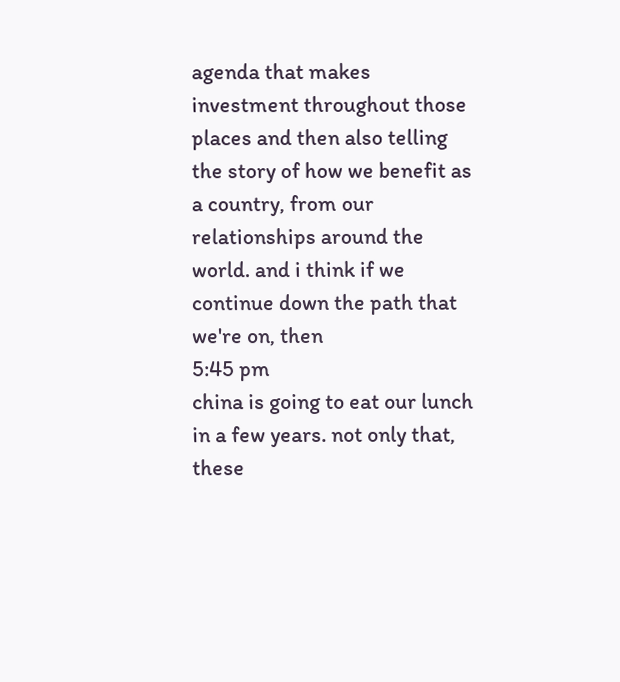agenda that makes investment throughout those places and then also telling the story of how we benefit as a country, from our relationships around the world. and i think if we continue down the path that we're on, then
5:45 pm
china is going to eat our lunch in a few years. not only that, these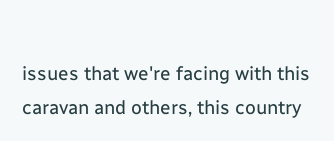issues that we're facing with this caravan and others, this country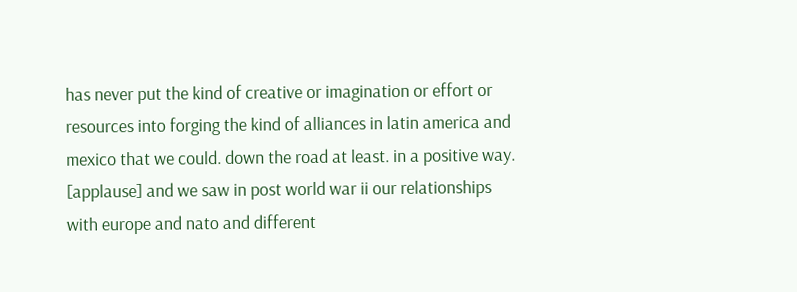has never put the kind of creative or imagination or effort or resources into forging the kind of alliances in latin america and mexico that we could. down the road at least. in a positive way. [applause] and we saw in post world war ii our relationships with europe and nato and different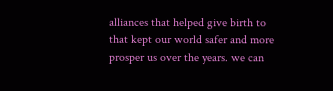alliances that helped give birth to that kept our world safer and more prosper us over the years. we can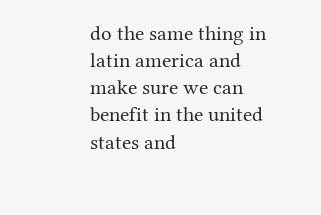do the same thing in latin america and make sure we can benefit in the united states and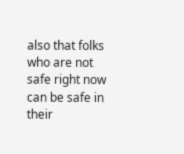also that folks who are not safe right now can be safe in their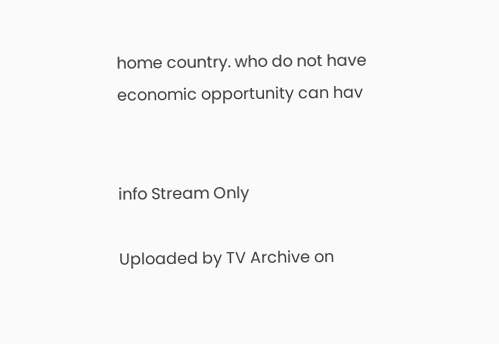home country. who do not have economic opportunity can hav


info Stream Only

Uploaded by TV Archive on